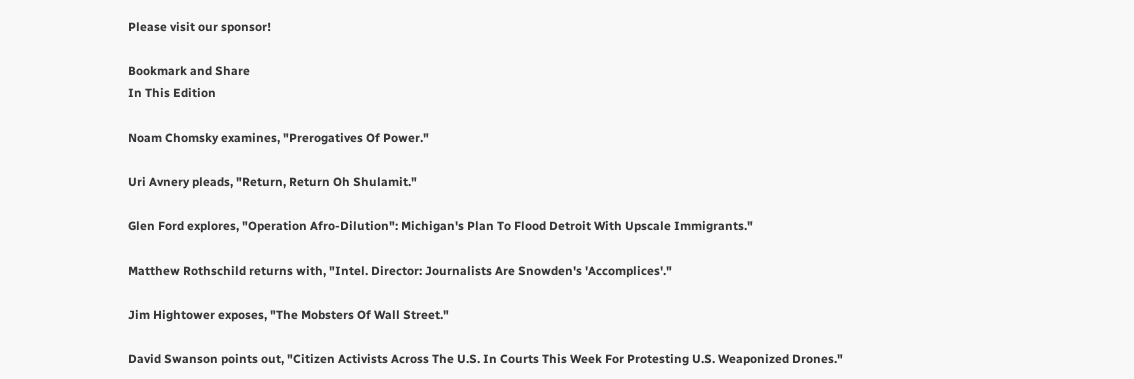Please visit our sponsor!

Bookmark and Share
In This Edition

Noam Chomsky examines, "Prerogatives Of Power."

Uri Avnery pleads, "Return, Return Oh Shulamit."

Glen Ford explores, "Operation Afro-Dilution": Michigan's Plan To Flood Detroit With Upscale Immigrants."

Matthew Rothschild returns with, "Intel. Director: Journalists Are Snowden's 'Accomplices'."

Jim Hightower exposes, "The Mobsters Of Wall Street."

David Swanson points out, "Citizen Activists Across The U.S. In Courts This Week For Protesting U.S. Weaponized Drones."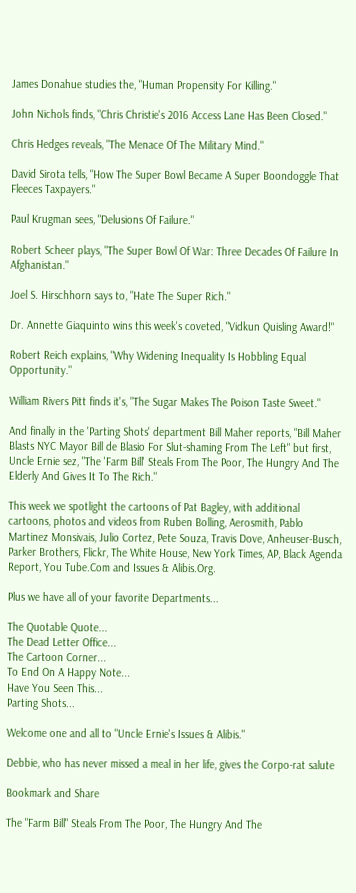James Donahue studies the, "Human Propensity For Killing."

John Nichols finds, "Chris Christie's 2016 Access Lane Has Been Closed."

Chris Hedges reveals, "The Menace Of The Military Mind."

David Sirota tells, "How The Super Bowl Became A Super Boondoggle That Fleeces Taxpayers."

Paul Krugman sees, "Delusions Of Failure."

Robert Scheer plays, "The Super Bowl Of War: Three Decades Of Failure In Afghanistan."

Joel S. Hirschhorn says to, "Hate The Super Rich."

Dr. Annette Giaquinto wins this week's coveted, "Vidkun Quisling Award!"

Robert Reich explains, "Why Widening Inequality Is Hobbling Equal Opportunity."

William Rivers Pitt finds it's, "The Sugar Makes The Poison Taste Sweet."

And finally in the 'Parting Shots' department Bill Maher reports, "Bill Maher Blasts NYC Mayor Bill de Blasio For Slut-shaming From The Left" but first, Uncle Ernie sez, "The 'Farm Bill' Steals From The Poor, The Hungry And The Elderly And Gives It To The Rich."

This week we spotlight the cartoons of Pat Bagley, with additional cartoons, photos and videos from Ruben Bolling, Aerosmith, Pablo Martinez Monsivais, Julio Cortez, Pete Souza, Travis Dove, Anheuser-Busch, Parker Brothers, Flickr, The White House, New York Times, AP, Black Agenda Report, You Tube.Com and Issues & Alibis.Org.

Plus we have all of your favorite Departments...

The Quotable Quote...
The Dead Letter Office...
The Cartoon Corner...
To End On A Happy Note...
Have You Seen This...
Parting Shots...

Welcome one and all to "Uncle Ernie's Issues & Alibis."

Debbie, who has never missed a meal in her life, gives the Corpo-rat salute

Bookmark and Share

The "Farm Bill" Steals From The Poor, The Hungry And The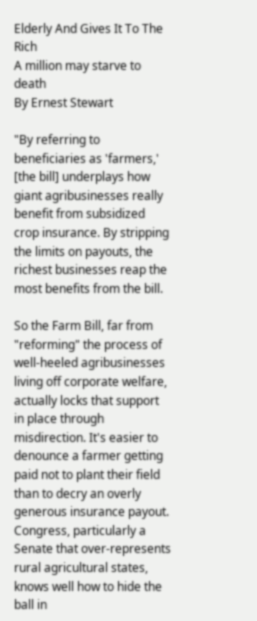Elderly And Gives It To The Rich
A million may starve to death
By Ernest Stewart

"By referring to beneficiaries as 'farmers,' [the bill] underplays how giant agribusinesses really benefit from subsidized crop insurance. By stripping the limits on payouts, the richest businesses reap the most benefits from the bill.

So the Farm Bill, far from "reforming" the process of well-heeled agribusinesses living off corporate welfare, actually locks that support in place through misdirection. It's easier to denounce a farmer getting paid not to plant their field than to decry an overly generous insurance payout. Congress, particularly a Senate that over-represents rural agricultural states, knows well how to hide the ball in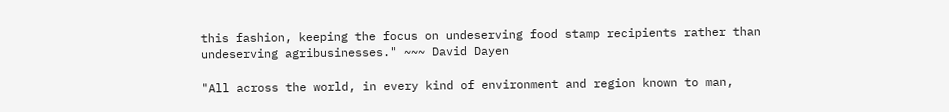this fashion, keeping the focus on undeserving food stamp recipients rather than undeserving agribusinesses." ~~~ David Dayen

"All across the world, in every kind of environment and region known to man,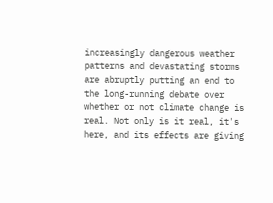increasingly dangerous weather patterns and devastating storms are abruptly putting an end to the long-running debate over whether or not climate change is real. Not only is it real, it's here, and its effects are giving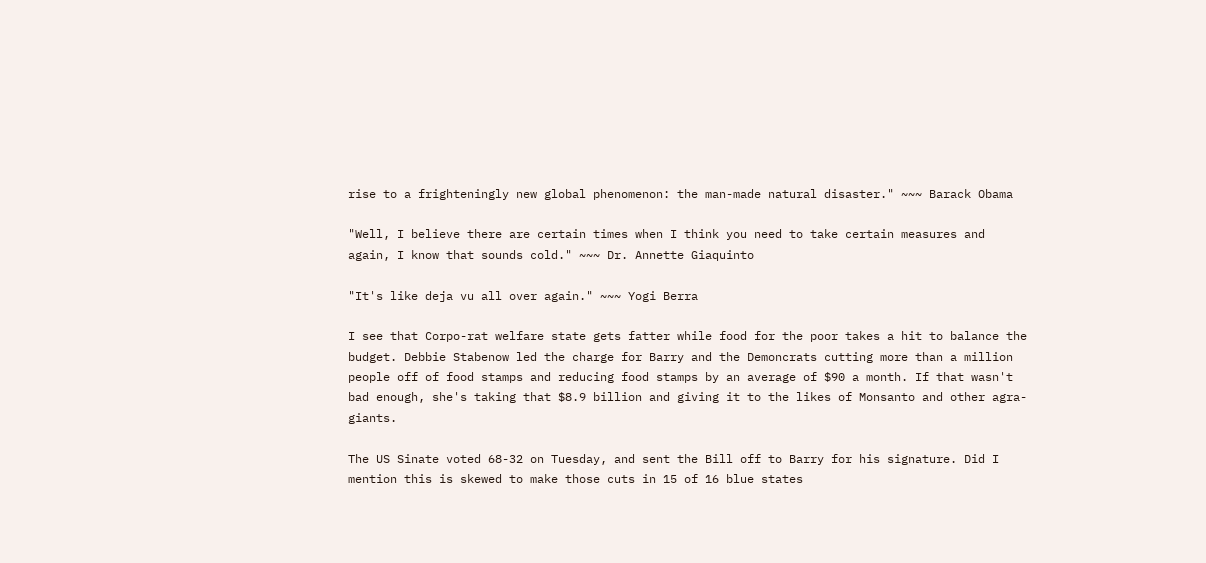rise to a frighteningly new global phenomenon: the man-made natural disaster." ~~~ Barack Obama

"Well, I believe there are certain times when I think you need to take certain measures and again, I know that sounds cold." ~~~ Dr. Annette Giaquinto

"It's like deja vu all over again." ~~~ Yogi Berra

I see that Corpo-rat welfare state gets fatter while food for the poor takes a hit to balance the budget. Debbie Stabenow led the charge for Barry and the Demoncrats cutting more than a million people off of food stamps and reducing food stamps by an average of $90 a month. If that wasn't bad enough, she's taking that $8.9 billion and giving it to the likes of Monsanto and other agra-giants.

The US Sinate voted 68-32 on Tuesday, and sent the Bill off to Barry for his signature. Did I mention this is skewed to make those cuts in 15 of 16 blue states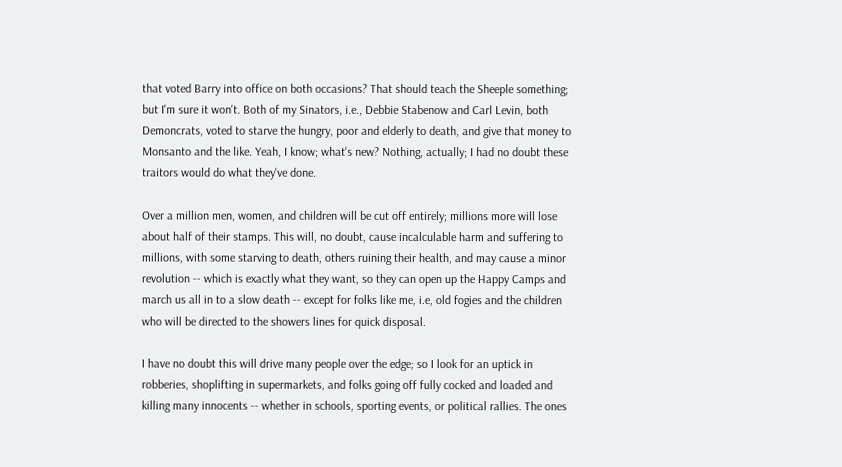that voted Barry into office on both occasions? That should teach the Sheeple something; but I'm sure it won't. Both of my Sinators, i.e., Debbie Stabenow and Carl Levin, both Demoncrats, voted to starve the hungry, poor and elderly to death, and give that money to Monsanto and the like. Yeah, I know; what's new? Nothing, actually; I had no doubt these traitors would do what they've done.

Over a million men, women, and children will be cut off entirely; millions more will lose about half of their stamps. This will, no doubt, cause incalculable harm and suffering to millions, with some starving to death, others ruining their health, and may cause a minor revolution -- which is exactly what they want, so they can open up the Happy Camps and march us all in to a slow death -- except for folks like me, i.e, old fogies and the children who will be directed to the showers lines for quick disposal.

I have no doubt this will drive many people over the edge; so I look for an uptick in robberies, shoplifting in supermarkets, and folks going off fully cocked and loaded and killing many innocents -- whether in schools, sporting events, or political rallies. The ones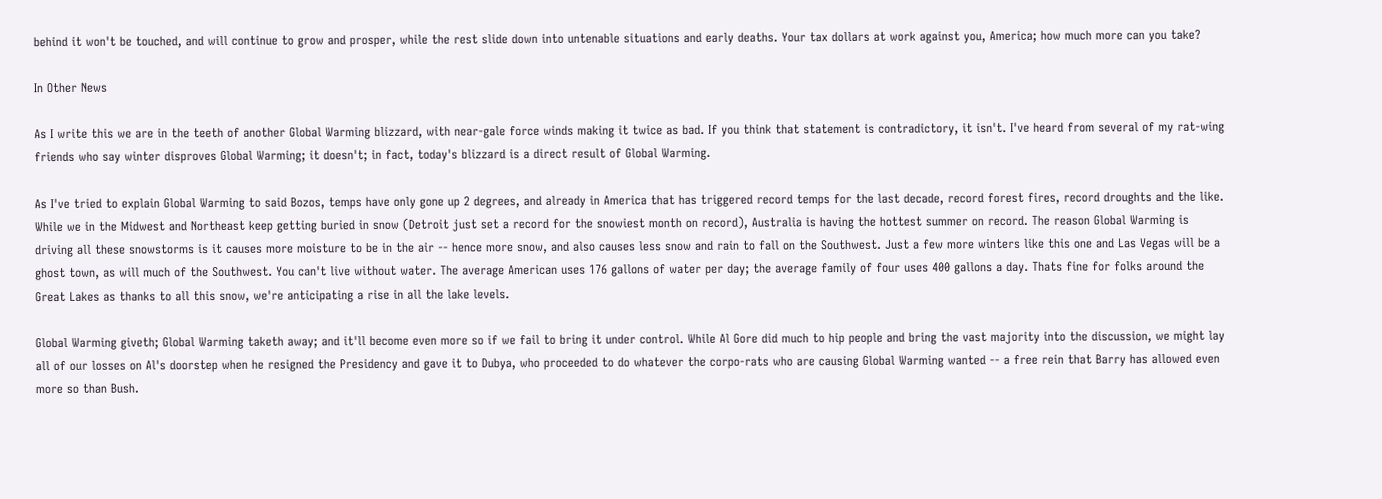behind it won't be touched, and will continue to grow and prosper, while the rest slide down into untenable situations and early deaths. Your tax dollars at work against you, America; how much more can you take?

In Other News

As I write this we are in the teeth of another Global Warming blizzard, with near-gale force winds making it twice as bad. If you think that statement is contradictory, it isn't. I've heard from several of my rat-wing friends who say winter disproves Global Warming; it doesn't; in fact, today's blizzard is a direct result of Global Warming.

As I've tried to explain Global Warming to said Bozos, temps have only gone up 2 degrees, and already in America that has triggered record temps for the last decade, record forest fires, record droughts and the like. While we in the Midwest and Northeast keep getting buried in snow (Detroit just set a record for the snowiest month on record), Australia is having the hottest summer on record. The reason Global Warming is driving all these snowstorms is it causes more moisture to be in the air -- hence more snow, and also causes less snow and rain to fall on the Southwest. Just a few more winters like this one and Las Vegas will be a ghost town, as will much of the Southwest. You can't live without water. The average American uses 176 gallons of water per day; the average family of four uses 400 gallons a day. Thats fine for folks around the Great Lakes as thanks to all this snow, we're anticipating a rise in all the lake levels.

Global Warming giveth; Global Warming taketh away; and it'll become even more so if we fail to bring it under control. While Al Gore did much to hip people and bring the vast majority into the discussion, we might lay all of our losses on Al's doorstep when he resigned the Presidency and gave it to Dubya, who proceeded to do whatever the corpo-rats who are causing Global Warming wanted -- a free rein that Barry has allowed even more so than Bush.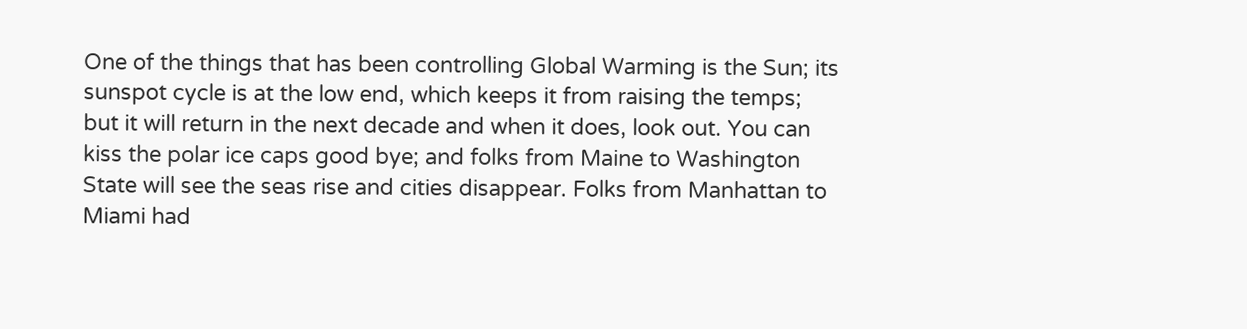One of the things that has been controlling Global Warming is the Sun; its sunspot cycle is at the low end, which keeps it from raising the temps; but it will return in the next decade and when it does, look out. You can kiss the polar ice caps good bye; and folks from Maine to Washington State will see the seas rise and cities disappear. Folks from Manhattan to Miami had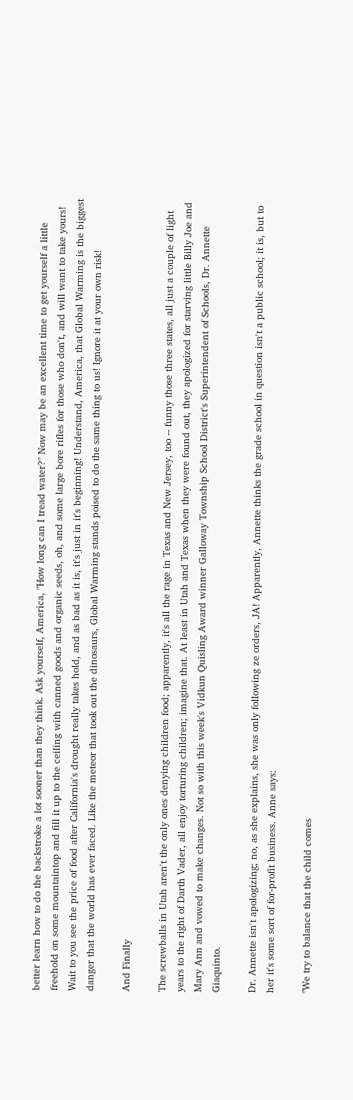better learn how to do the backstroke a lot sooner than they think. Ask yourself, America, "How long can I tread water?" Now may be an excellent time to get yourself a little freehold on some mountaintop and fill it up to the ceiling with canned goods and organic seeds, oh, and some large bore rifles for those who don't, and will want to take yours! Wait to you see the price of food after California's drought really takes hold, and as bad as it is, it's just in it's beginning! Understand, America, that Global Warming is the biggest danger that the world has ever faced. Like the meteor that took out the dinosaurs, Global Warming stands poised to do the same thing to us! Ignore it at your own risk!

And Finally

The screwballs in Utah aren't the only ones denying children food; apparently, it's all the rage in Texas and New Jersey, too -- funny those three states, all just a couple of light years to the right of Darth Vader, all enjoy torturing children; imagine that. At least in Utah and Texas when they were found out, they apologized for starving little Billy Joe and Mary Ann and vowed to make changes. Not so with this week's Vidkun Quisling Award winner Galloway Township School District's Superintendent of Schools, Dr. Annette Giaquinto.

Dr. Annette isn't apologizing; no, as she explains, she was only following ze orders, JA! Apparently, Annette thinks the grade school in question isn't a public school; it is, but to her it's some sort of for-profit business. Anne says:

"We try to balance that the child comes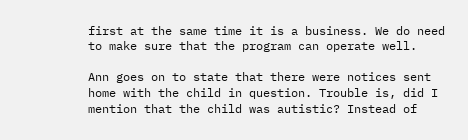first at the same time it is a business. We do need to make sure that the program can operate well.

Ann goes on to state that there were notices sent home with the child in question. Trouble is, did I mention that the child was autistic? Instead of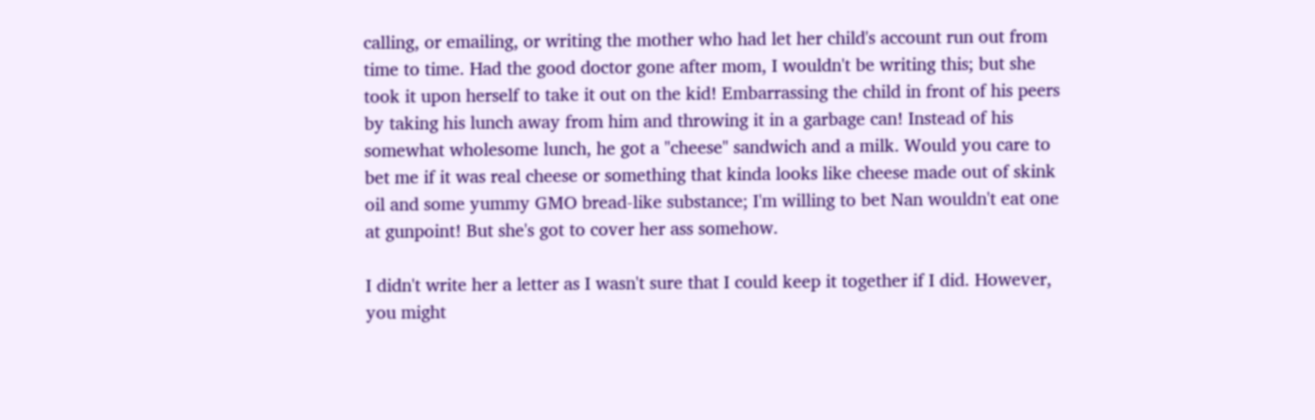calling, or emailing, or writing the mother who had let her child's account run out from time to time. Had the good doctor gone after mom, I wouldn't be writing this; but she took it upon herself to take it out on the kid! Embarrassing the child in front of his peers by taking his lunch away from him and throwing it in a garbage can! Instead of his somewhat wholesome lunch, he got a "cheese" sandwich and a milk. Would you care to bet me if it was real cheese or something that kinda looks like cheese made out of skink oil and some yummy GMO bread-like substance; I'm willing to bet Nan wouldn't eat one at gunpoint! But she's got to cover her ass somehow.

I didn't write her a letter as I wasn't sure that I could keep it together if I did. However, you might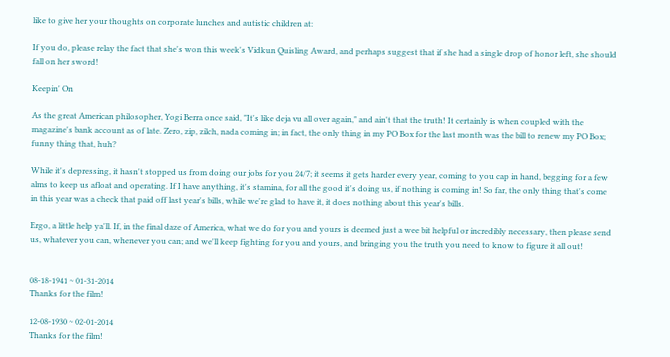like to give her your thoughts on corporate lunches and autistic children at:

If you do, please relay the fact that she's won this week's Vidkun Quisling Award, and perhaps suggest that if she had a single drop of honor left, she should fall on her sword!

Keepin' On

As the great American philosopher, Yogi Berra once said, "It's like deja vu all over again," and ain't that the truth! It certainly is when coupled with the magazine's bank account as of late. Zero, zip, zilch, nada coming in; in fact, the only thing in my PO Box for the last month was the bill to renew my PO Box; funny thing that, huh?

While it's depressing, it hasn't stopped us from doing our jobs for you 24/7; it seems it gets harder every year, coming to you cap in hand, begging for a few alms to keep us afloat and operating. If I have anything, it's stamina, for all the good it's doing us, if nothing is coming in! So far, the only thing that's come in this year was a check that paid off last year's bills, while we're glad to have it, it does nothing about this year's bills.

Ergo, a little help ya'll. If, in the final daze of America, what we do for you and yours is deemed just a wee bit helpful or incredibly necessary, then please send us, whatever you can, whenever you can; and we'll keep fighting for you and yours, and bringing you the truth you need to know to figure it all out!


08-18-1941 ~ 01-31-2014
Thanks for the film!

12-08-1930 ~ 02-01-2014
Thanks for the film!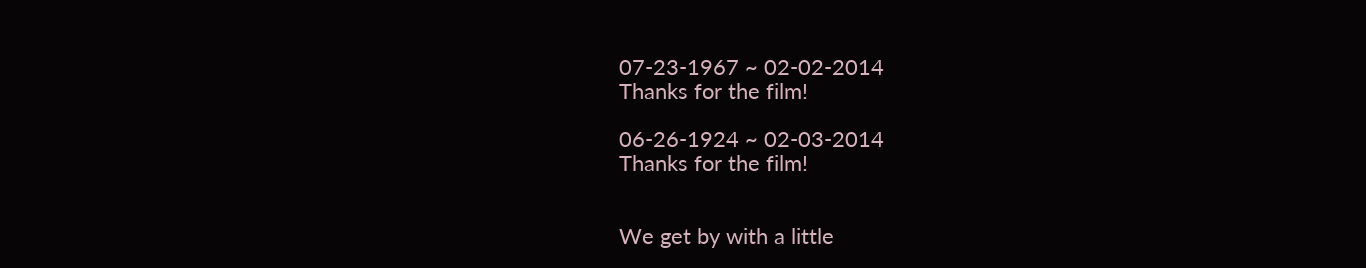07-23-1967 ~ 02-02-2014
Thanks for the film!

06-26-1924 ~ 02-03-2014
Thanks for the film!


We get by with a little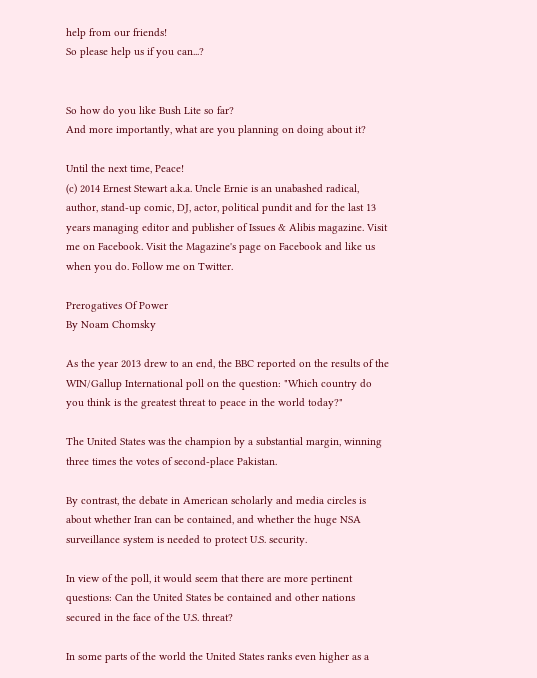help from our friends!
So please help us if you can...?


So how do you like Bush Lite so far?
And more importantly, what are you planning on doing about it?

Until the next time, Peace!
(c) 2014 Ernest Stewart a.k.a. Uncle Ernie is an unabashed radical, author, stand-up comic, DJ, actor, political pundit and for the last 13 years managing editor and publisher of Issues & Alibis magazine. Visit me on Facebook. Visit the Magazine's page on Facebook and like us when you do. Follow me on Twitter.

Prerogatives Of Power
By Noam Chomsky

As the year 2013 drew to an end, the BBC reported on the results of the WIN/Gallup International poll on the question: "Which country do you think is the greatest threat to peace in the world today?"

The United States was the champion by a substantial margin, winning three times the votes of second-place Pakistan.

By contrast, the debate in American scholarly and media circles is about whether Iran can be contained, and whether the huge NSA surveillance system is needed to protect U.S. security.

In view of the poll, it would seem that there are more pertinent questions: Can the United States be contained and other nations secured in the face of the U.S. threat?

In some parts of the world the United States ranks even higher as a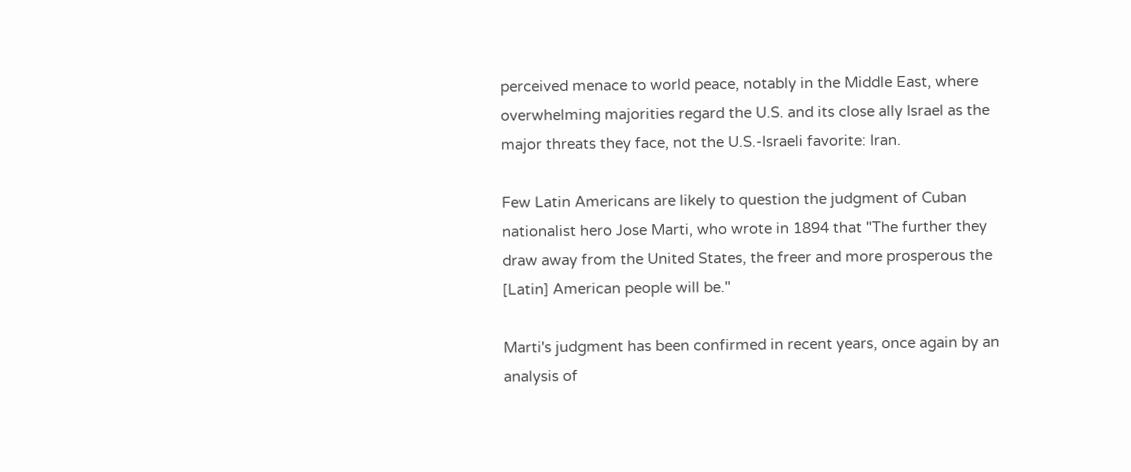perceived menace to world peace, notably in the Middle East, where overwhelming majorities regard the U.S. and its close ally Israel as the major threats they face, not the U.S.-Israeli favorite: Iran.

Few Latin Americans are likely to question the judgment of Cuban nationalist hero Jose Marti, who wrote in 1894 that "The further they draw away from the United States, the freer and more prosperous the [Latin] American people will be."

Marti's judgment has been confirmed in recent years, once again by an analysis of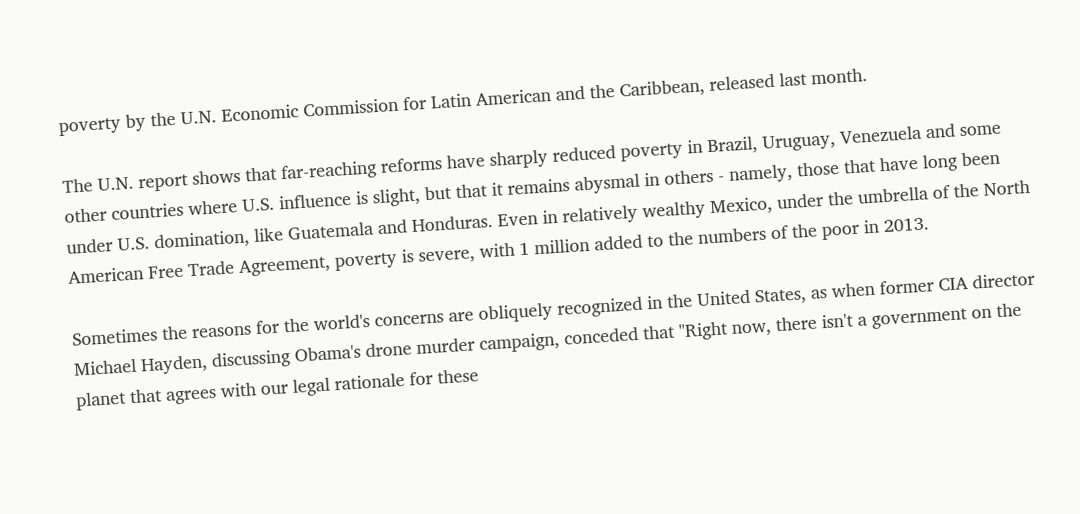poverty by the U.N. Economic Commission for Latin American and the Caribbean, released last month.

The U.N. report shows that far-reaching reforms have sharply reduced poverty in Brazil, Uruguay, Venezuela and some other countries where U.S. influence is slight, but that it remains abysmal in others - namely, those that have long been under U.S. domination, like Guatemala and Honduras. Even in relatively wealthy Mexico, under the umbrella of the North American Free Trade Agreement, poverty is severe, with 1 million added to the numbers of the poor in 2013.

Sometimes the reasons for the world's concerns are obliquely recognized in the United States, as when former CIA director Michael Hayden, discussing Obama's drone murder campaign, conceded that "Right now, there isn't a government on the planet that agrees with our legal rationale for these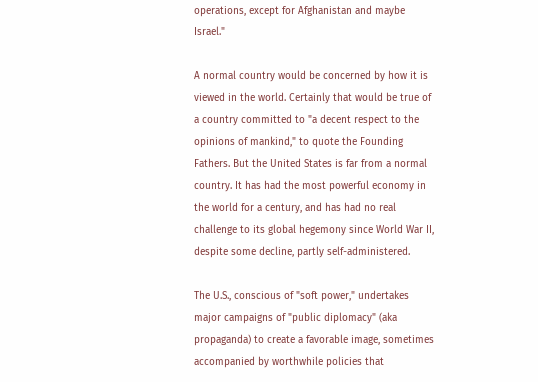operations, except for Afghanistan and maybe Israel."

A normal country would be concerned by how it is viewed in the world. Certainly that would be true of a country committed to "a decent respect to the opinions of mankind," to quote the Founding Fathers. But the United States is far from a normal country. It has had the most powerful economy in the world for a century, and has had no real challenge to its global hegemony since World War II, despite some decline, partly self-administered.

The U.S., conscious of "soft power," undertakes major campaigns of "public diplomacy" (aka propaganda) to create a favorable image, sometimes accompanied by worthwhile policies that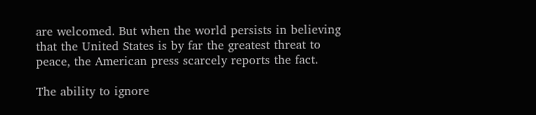are welcomed. But when the world persists in believing that the United States is by far the greatest threat to peace, the American press scarcely reports the fact.

The ability to ignore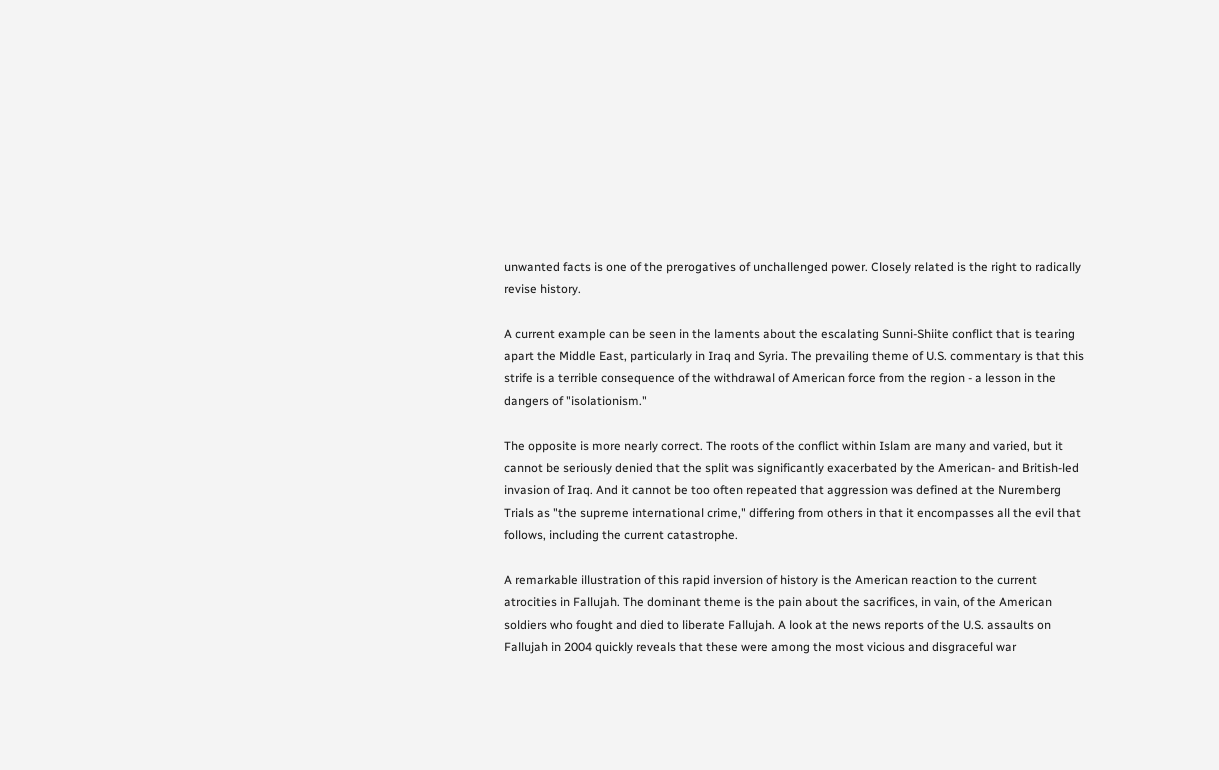unwanted facts is one of the prerogatives of unchallenged power. Closely related is the right to radically revise history.

A current example can be seen in the laments about the escalating Sunni-Shiite conflict that is tearing apart the Middle East, particularly in Iraq and Syria. The prevailing theme of U.S. commentary is that this strife is a terrible consequence of the withdrawal of American force from the region - a lesson in the dangers of "isolationism."

The opposite is more nearly correct. The roots of the conflict within Islam are many and varied, but it cannot be seriously denied that the split was significantly exacerbated by the American- and British-led invasion of Iraq. And it cannot be too often repeated that aggression was defined at the Nuremberg Trials as "the supreme international crime," differing from others in that it encompasses all the evil that follows, including the current catastrophe.

A remarkable illustration of this rapid inversion of history is the American reaction to the current atrocities in Fallujah. The dominant theme is the pain about the sacrifices, in vain, of the American soldiers who fought and died to liberate Fallujah. A look at the news reports of the U.S. assaults on Fallujah in 2004 quickly reveals that these were among the most vicious and disgraceful war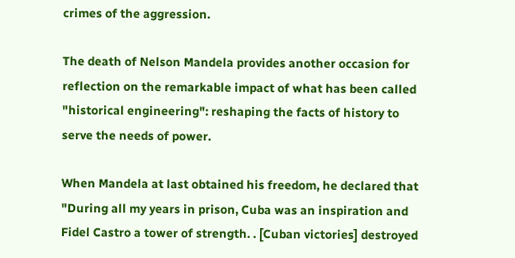crimes of the aggression.

The death of Nelson Mandela provides another occasion for reflection on the remarkable impact of what has been called "historical engineering": reshaping the facts of history to serve the needs of power.

When Mandela at last obtained his freedom, he declared that "During all my years in prison, Cuba was an inspiration and Fidel Castro a tower of strength. . [Cuban victories] destroyed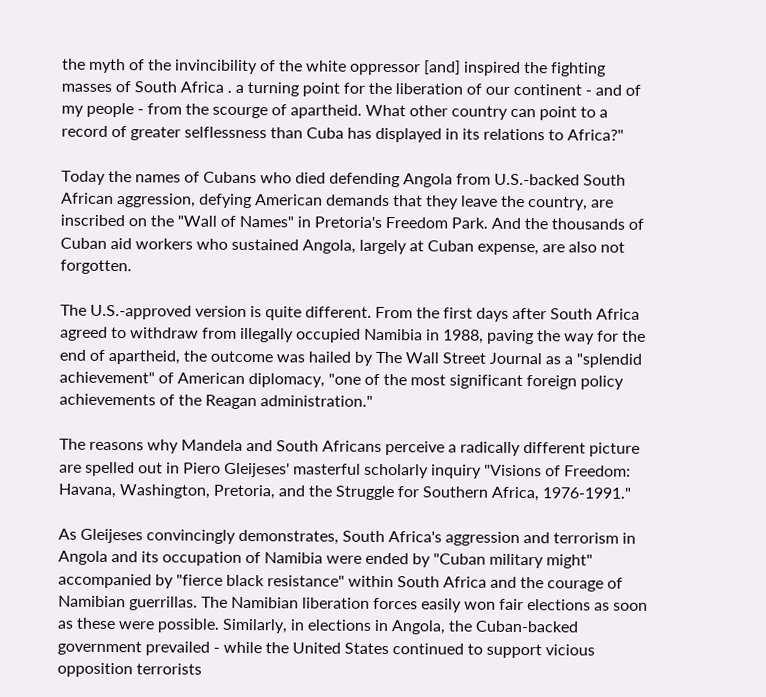the myth of the invincibility of the white oppressor [and] inspired the fighting masses of South Africa . a turning point for the liberation of our continent - and of my people - from the scourge of apartheid. What other country can point to a record of greater selflessness than Cuba has displayed in its relations to Africa?"

Today the names of Cubans who died defending Angola from U.S.-backed South African aggression, defying American demands that they leave the country, are inscribed on the "Wall of Names" in Pretoria's Freedom Park. And the thousands of Cuban aid workers who sustained Angola, largely at Cuban expense, are also not forgotten.

The U.S.-approved version is quite different. From the first days after South Africa agreed to withdraw from illegally occupied Namibia in 1988, paving the way for the end of apartheid, the outcome was hailed by The Wall Street Journal as a "splendid achievement" of American diplomacy, "one of the most significant foreign policy achievements of the Reagan administration."

The reasons why Mandela and South Africans perceive a radically different picture are spelled out in Piero Gleijeses' masterful scholarly inquiry "Visions of Freedom: Havana, Washington, Pretoria, and the Struggle for Southern Africa, 1976-1991."

As Gleijeses convincingly demonstrates, South Africa's aggression and terrorism in Angola and its occupation of Namibia were ended by "Cuban military might" accompanied by "fierce black resistance" within South Africa and the courage of Namibian guerrillas. The Namibian liberation forces easily won fair elections as soon as these were possible. Similarly, in elections in Angola, the Cuban-backed government prevailed - while the United States continued to support vicious opposition terrorists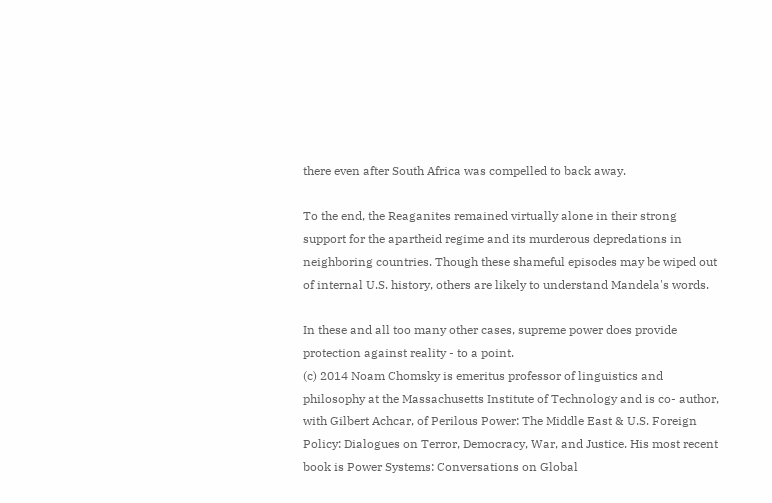there even after South Africa was compelled to back away.

To the end, the Reaganites remained virtually alone in their strong support for the apartheid regime and its murderous depredations in neighboring countries. Though these shameful episodes may be wiped out of internal U.S. history, others are likely to understand Mandela's words.

In these and all too many other cases, supreme power does provide protection against reality - to a point.
(c) 2014 Noam Chomsky is emeritus professor of linguistics and philosophy at the Massachusetts Institute of Technology and is co- author, with Gilbert Achcar, of Perilous Power: The Middle East & U.S. Foreign Policy: Dialogues on Terror, Democracy, War, and Justice. His most recent book is Power Systems: Conversations on Global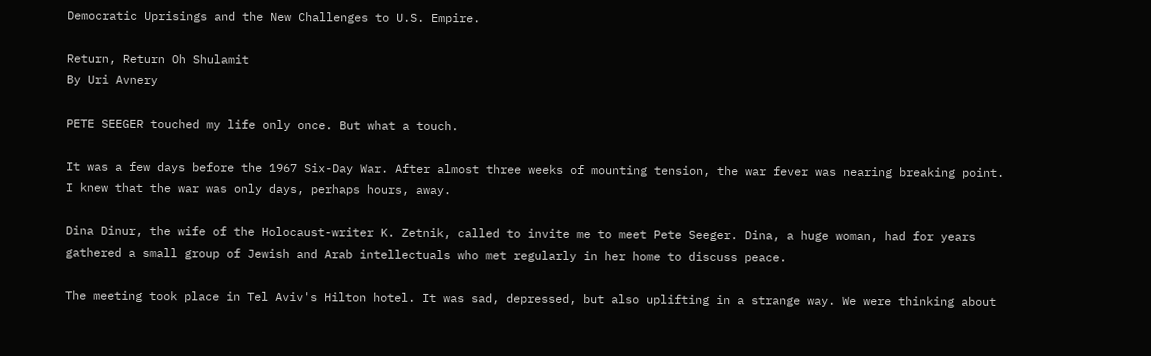Democratic Uprisings and the New Challenges to U.S. Empire.

Return, Return Oh Shulamit
By Uri Avnery

PETE SEEGER touched my life only once. But what a touch.

It was a few days before the 1967 Six-Day War. After almost three weeks of mounting tension, the war fever was nearing breaking point. I knew that the war was only days, perhaps hours, away.

Dina Dinur, the wife of the Holocaust-writer K. Zetnik, called to invite me to meet Pete Seeger. Dina, a huge woman, had for years gathered a small group of Jewish and Arab intellectuals who met regularly in her home to discuss peace.

The meeting took place in Tel Aviv's Hilton hotel. It was sad, depressed, but also uplifting in a strange way. We were thinking about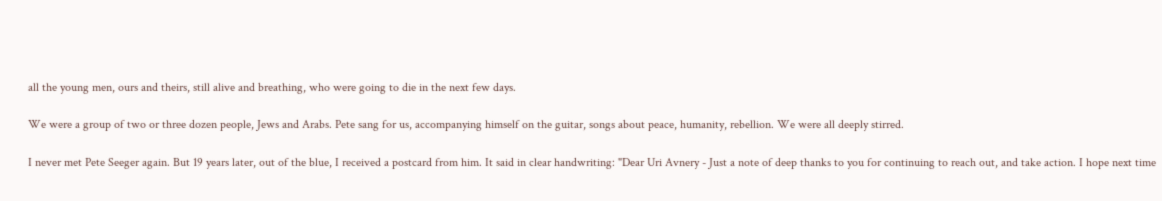all the young men, ours and theirs, still alive and breathing, who were going to die in the next few days.

We were a group of two or three dozen people, Jews and Arabs. Pete sang for us, accompanying himself on the guitar, songs about peace, humanity, rebellion. We were all deeply stirred.

I never met Pete Seeger again. But 19 years later, out of the blue, I received a postcard from him. It said in clear handwriting: "Dear Uri Avnery - Just a note of deep thanks to you for continuing to reach out, and take action. I hope next time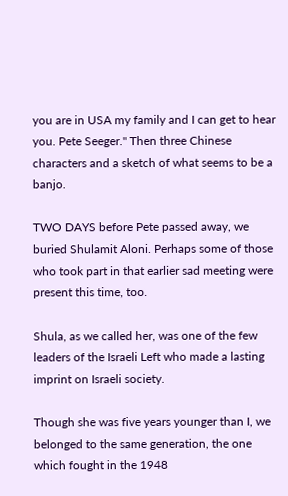you are in USA my family and I can get to hear you. Pete Seeger." Then three Chinese characters and a sketch of what seems to be a banjo.

TWO DAYS before Pete passed away, we buried Shulamit Aloni. Perhaps some of those who took part in that earlier sad meeting were present this time, too.

Shula, as we called her, was one of the few leaders of the Israeli Left who made a lasting imprint on Israeli society.

Though she was five years younger than I, we belonged to the same generation, the one which fought in the 1948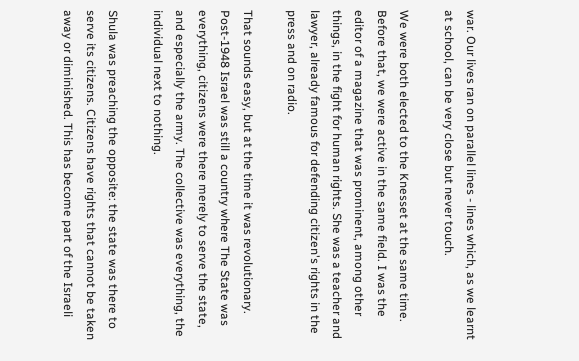war. Our lives ran on parallel lines - lines which, as we learnt at school, can be very close but never touch.

We were both elected to the Knesset at the same time. Before that, we were active in the same field. I was the editor of a magazine that was prominent, among other things, in the fight for human rights. She was a teacher and lawyer, already famous for defending citizen's rights in the press and on radio.

That sounds easy, but at the time it was revolutionary. Post-1948 Israel was still a country where The State was everything, citizens were there merely to serve the state, and especially the army. The collective was everything, the individual next to nothing.

Shula was preaching the opposite: the state was there to serve its citizens. Citizens have rights that cannot be taken away or diminished. This has become part of the Israeli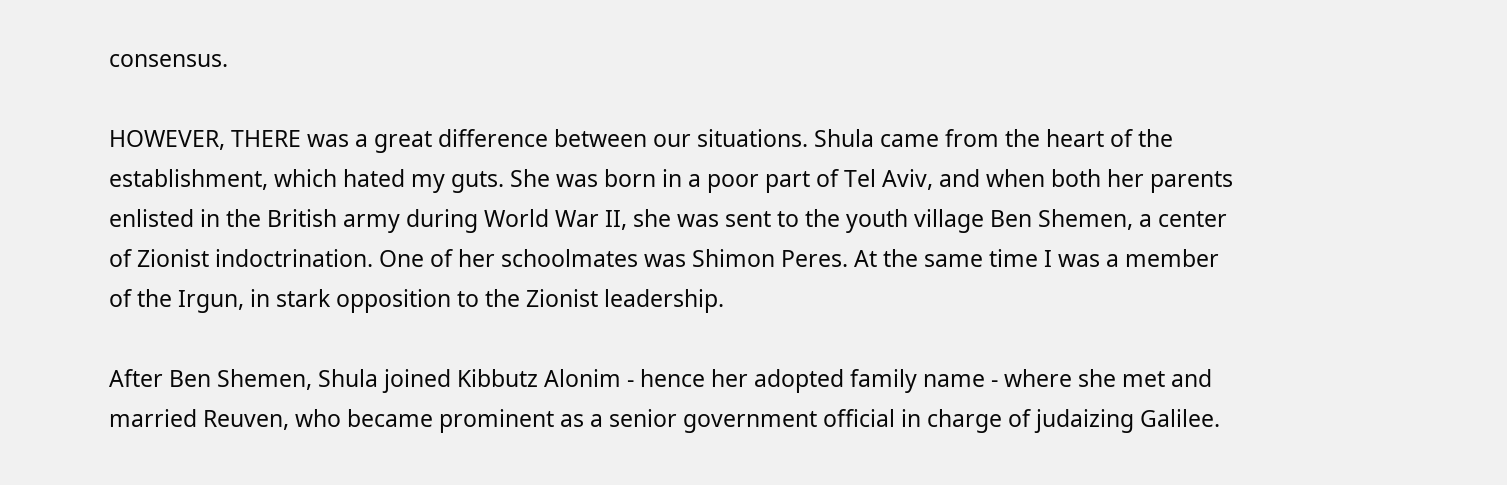consensus.

HOWEVER, THERE was a great difference between our situations. Shula came from the heart of the establishment, which hated my guts. She was born in a poor part of Tel Aviv, and when both her parents enlisted in the British army during World War II, she was sent to the youth village Ben Shemen, a center of Zionist indoctrination. One of her schoolmates was Shimon Peres. At the same time I was a member of the Irgun, in stark opposition to the Zionist leadership.

After Ben Shemen, Shula joined Kibbutz Alonim - hence her adopted family name - where she met and married Reuven, who became prominent as a senior government official in charge of judaizing Galilee.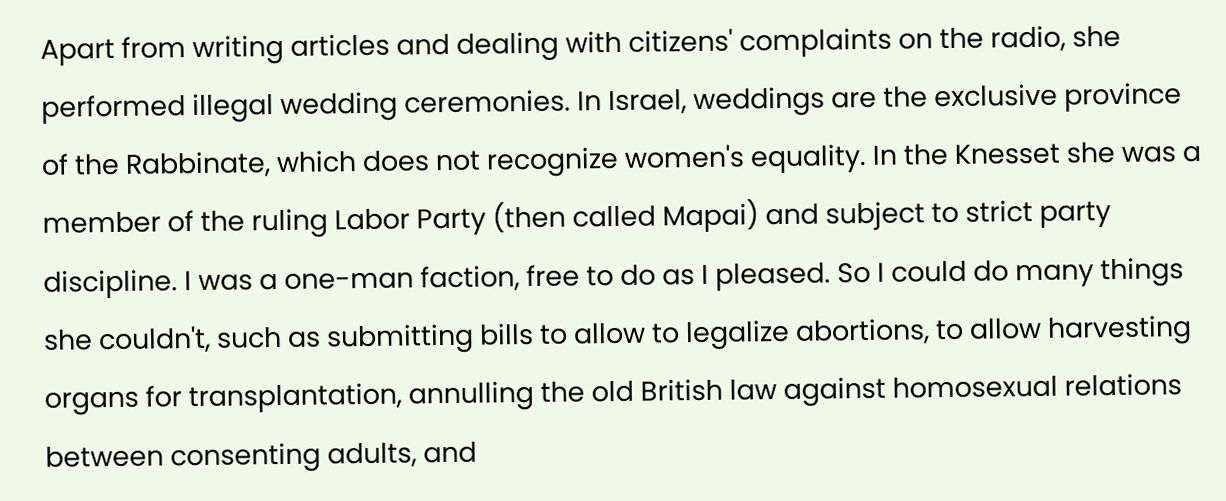Apart from writing articles and dealing with citizens' complaints on the radio, she performed illegal wedding ceremonies. In Israel, weddings are the exclusive province of the Rabbinate, which does not recognize women's equality. In the Knesset she was a member of the ruling Labor Party (then called Mapai) and subject to strict party discipline. I was a one-man faction, free to do as I pleased. So I could do many things she couldn't, such as submitting bills to allow to legalize abortions, to allow harvesting organs for transplantation, annulling the old British law against homosexual relations between consenting adults, and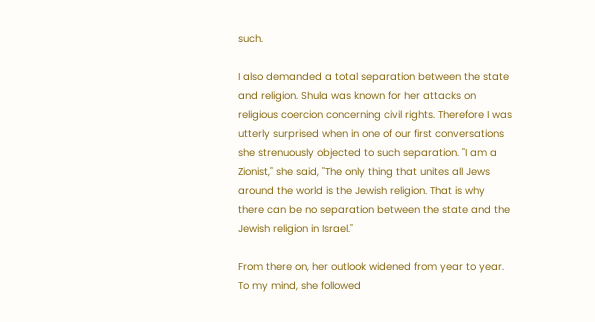such.

I also demanded a total separation between the state and religion. Shula was known for her attacks on religious coercion concerning civil rights. Therefore I was utterly surprised when in one of our first conversations she strenuously objected to such separation. "I am a Zionist," she said, "The only thing that unites all Jews around the world is the Jewish religion. That is why there can be no separation between the state and the Jewish religion in Israel."

From there on, her outlook widened from year to year. To my mind, she followed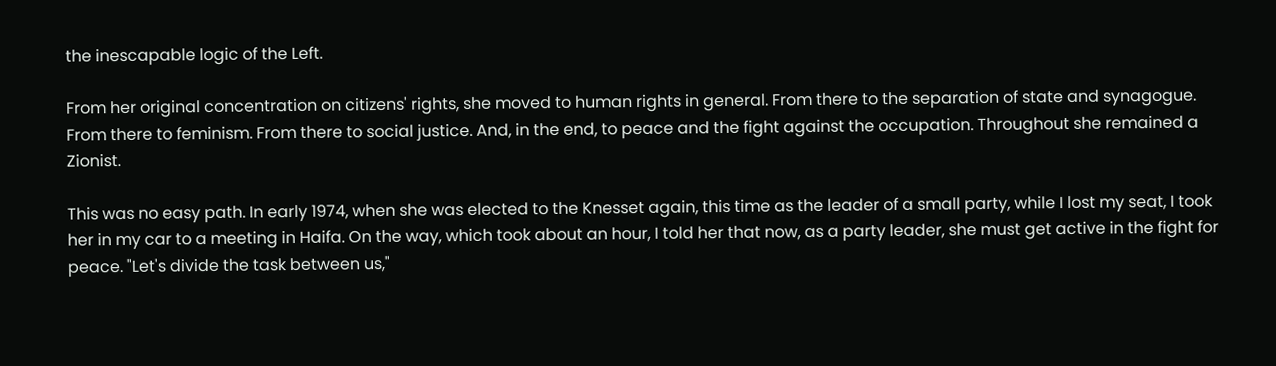the inescapable logic of the Left.

From her original concentration on citizens' rights, she moved to human rights in general. From there to the separation of state and synagogue. From there to feminism. From there to social justice. And, in the end, to peace and the fight against the occupation. Throughout she remained a Zionist.

This was no easy path. In early 1974, when she was elected to the Knesset again, this time as the leader of a small party, while I lost my seat, I took her in my car to a meeting in Haifa. On the way, which took about an hour, I told her that now, as a party leader, she must get active in the fight for peace. "Let's divide the task between us,"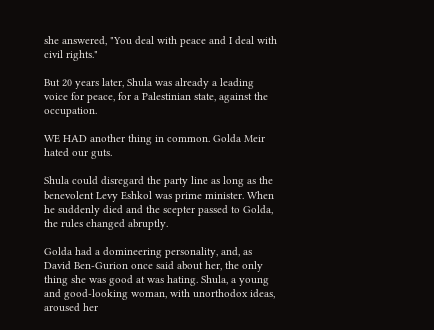she answered, "You deal with peace and I deal with civil rights."

But 20 years later, Shula was already a leading voice for peace, for a Palestinian state, against the occupation.

WE HAD another thing in common. Golda Meir hated our guts.

Shula could disregard the party line as long as the benevolent Levy Eshkol was prime minister. When he suddenly died and the scepter passed to Golda, the rules changed abruptly.

Golda had a domineering personality, and, as David Ben-Gurion once said about her, the only thing she was good at was hating. Shula, a young and good-looking woman, with unorthodox ideas, aroused her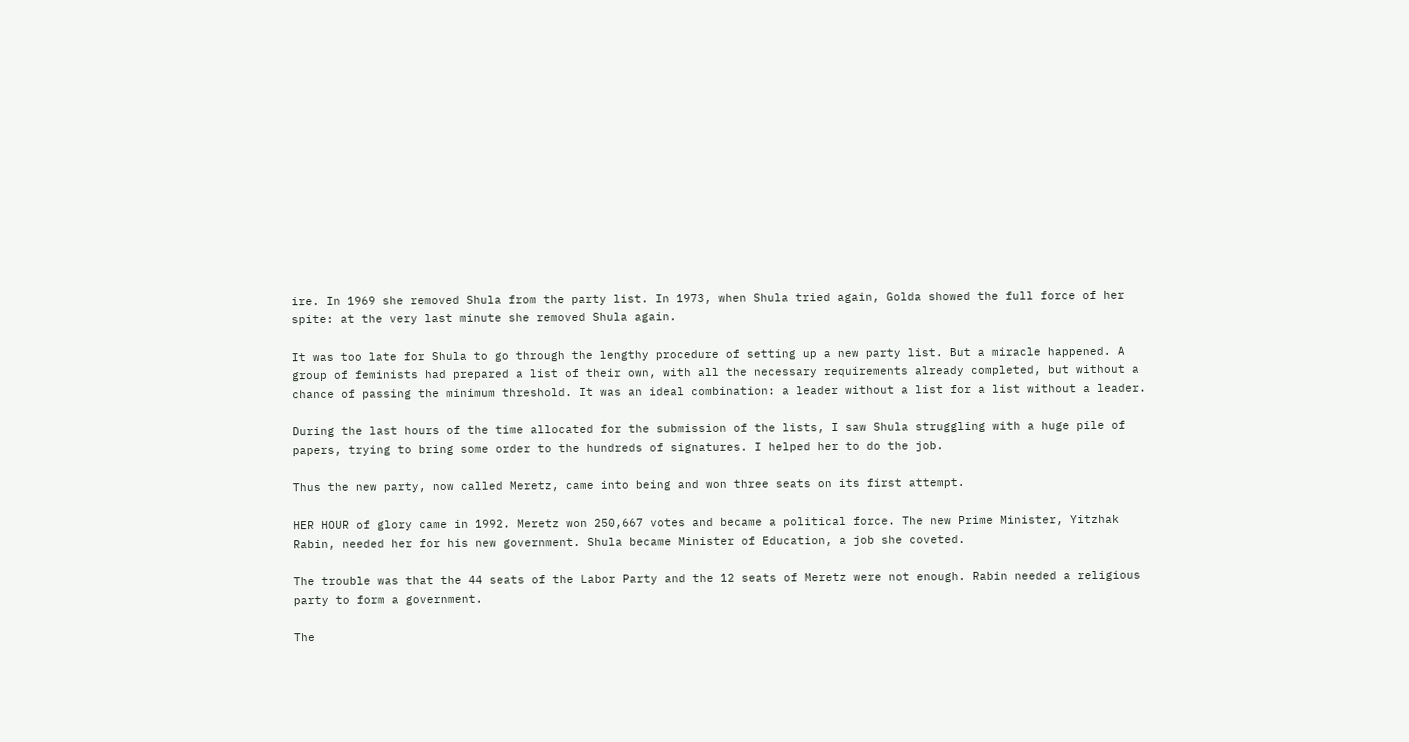ire. In 1969 she removed Shula from the party list. In 1973, when Shula tried again, Golda showed the full force of her spite: at the very last minute she removed Shula again.

It was too late for Shula to go through the lengthy procedure of setting up a new party list. But a miracle happened. A group of feminists had prepared a list of their own, with all the necessary requirements already completed, but without a chance of passing the minimum threshold. It was an ideal combination: a leader without a list for a list without a leader.

During the last hours of the time allocated for the submission of the lists, I saw Shula struggling with a huge pile of papers, trying to bring some order to the hundreds of signatures. I helped her to do the job.

Thus the new party, now called Meretz, came into being and won three seats on its first attempt.

HER HOUR of glory came in 1992. Meretz won 250,667 votes and became a political force. The new Prime Minister, Yitzhak Rabin, needed her for his new government. Shula became Minister of Education, a job she coveted.

The trouble was that the 44 seats of the Labor Party and the 12 seats of Meretz were not enough. Rabin needed a religious party to form a government.

The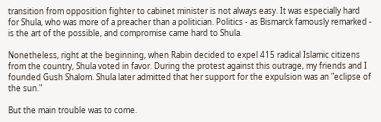transition from opposition fighter to cabinet minister is not always easy. It was especially hard for Shula, who was more of a preacher than a politician. Politics - as Bismarck famously remarked - is the art of the possible, and compromise came hard to Shula.

Nonetheless, right at the beginning, when Rabin decided to expel 415 radical Islamic citizens from the country, Shula voted in favor. During the protest against this outrage, my friends and I founded Gush Shalom. Shula later admitted that her support for the expulsion was an "eclipse of the sun."

But the main trouble was to come.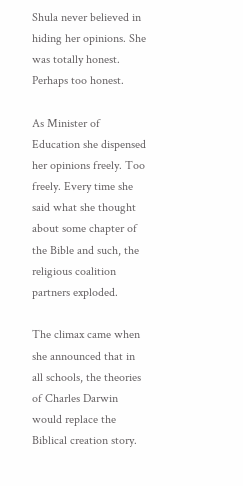Shula never believed in hiding her opinions. She was totally honest. Perhaps too honest.

As Minister of Education she dispensed her opinions freely. Too freely. Every time she said what she thought about some chapter of the Bible and such, the religious coalition partners exploded.

The climax came when she announced that in all schools, the theories of Charles Darwin would replace the Biblical creation story.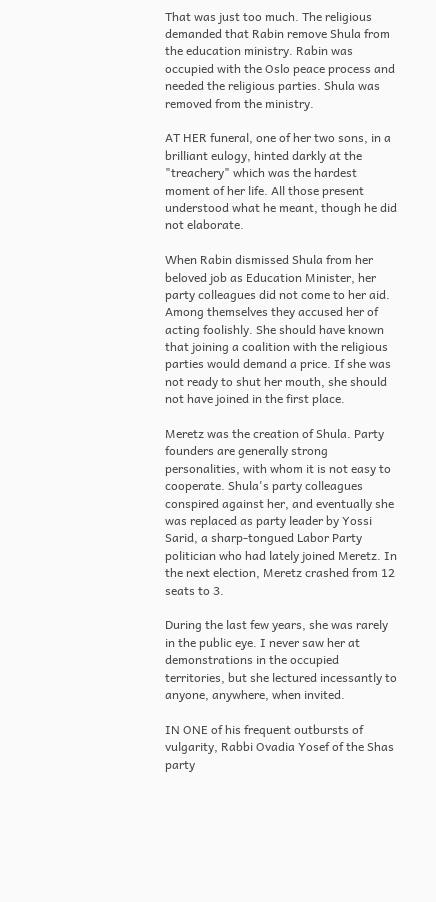That was just too much. The religious demanded that Rabin remove Shula from the education ministry. Rabin was occupied with the Oslo peace process and needed the religious parties. Shula was removed from the ministry.

AT HER funeral, one of her two sons, in a brilliant eulogy, hinted darkly at the "treachery" which was the hardest moment of her life. All those present understood what he meant, though he did not elaborate.

When Rabin dismissed Shula from her beloved job as Education Minister, her party colleagues did not come to her aid. Among themselves they accused her of acting foolishly. She should have known that joining a coalition with the religious parties would demand a price. If she was not ready to shut her mouth, she should not have joined in the first place.

Meretz was the creation of Shula. Party founders are generally strong personalities, with whom it is not easy to cooperate. Shula's party colleagues conspired against her, and eventually she was replaced as party leader by Yossi Sarid, a sharp-tongued Labor Party politician who had lately joined Meretz. In the next election, Meretz crashed from 12 seats to 3.

During the last few years, she was rarely in the public eye. I never saw her at demonstrations in the occupied territories, but she lectured incessantly to anyone, anywhere, when invited.

IN ONE of his frequent outbursts of vulgarity, Rabbi Ovadia Yosef of the Shas party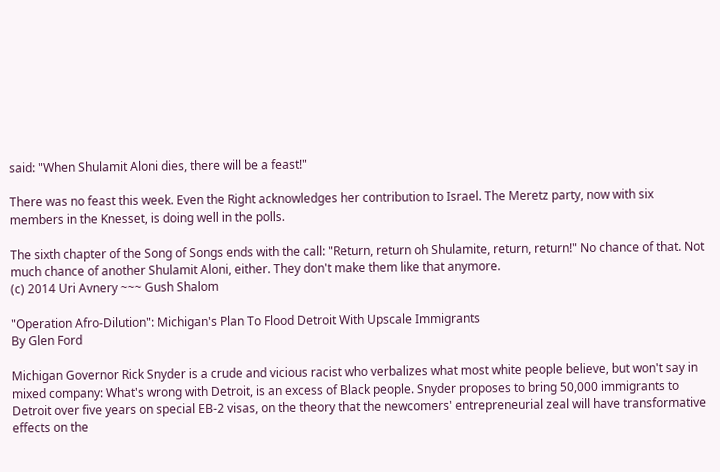said: "When Shulamit Aloni dies, there will be a feast!"

There was no feast this week. Even the Right acknowledges her contribution to Israel. The Meretz party, now with six members in the Knesset, is doing well in the polls.

The sixth chapter of the Song of Songs ends with the call: "Return, return oh Shulamite, return, return!" No chance of that. Not much chance of another Shulamit Aloni, either. They don't make them like that anymore.
(c) 2014 Uri Avnery ~~~ Gush Shalom

"Operation Afro-Dilution": Michigan's Plan To Flood Detroit With Upscale Immigrants
By Glen Ford

Michigan Governor Rick Snyder is a crude and vicious racist who verbalizes what most white people believe, but won't say in mixed company: What's wrong with Detroit, is an excess of Black people. Snyder proposes to bring 50,000 immigrants to Detroit over five years on special EB-2 visas, on the theory that the newcomers' entrepreneurial zeal will have transformative effects on the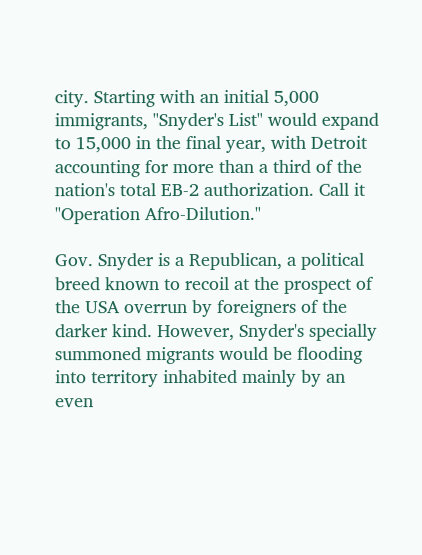city. Starting with an initial 5,000 immigrants, "Snyder's List" would expand to 15,000 in the final year, with Detroit accounting for more than a third of the nation's total EB-2 authorization. Call it "Operation Afro-Dilution."

Gov. Snyder is a Republican, a political breed known to recoil at the prospect of the USA overrun by foreigners of the darker kind. However, Snyder's specially summoned migrants would be flooding into territory inhabited mainly by an even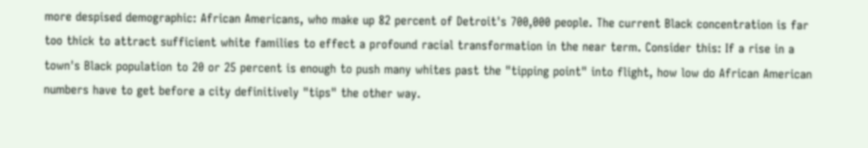more despised demographic: African Americans, who make up 82 percent of Detroit's 700,000 people. The current Black concentration is far too thick to attract sufficient white families to effect a profound racial transformation in the near term. Consider this: If a rise in a town's Black population to 20 or 25 percent is enough to push many whites past the "tipping point" into flight, how low do African American numbers have to get before a city definitively "tips" the other way.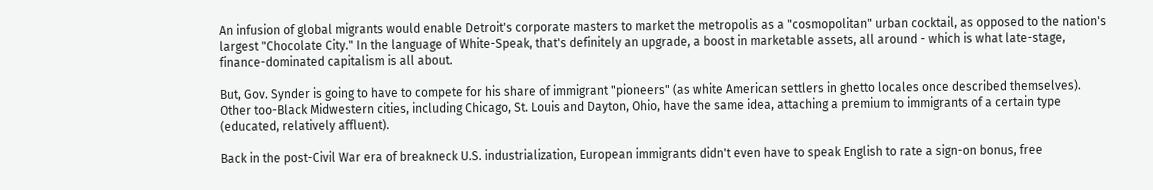An infusion of global migrants would enable Detroit's corporate masters to market the metropolis as a "cosmopolitan" urban cocktail, as opposed to the nation's largest "Chocolate City." In the language of White-Speak, that's definitely an upgrade, a boost in marketable assets, all around - which is what late-stage, finance-dominated capitalism is all about.

But, Gov. Synder is going to have to compete for his share of immigrant "pioneers" (as white American settlers in ghetto locales once described themselves). Other too-Black Midwestern cities, including Chicago, St. Louis and Dayton, Ohio, have the same idea, attaching a premium to immigrants of a certain type (educated, relatively affluent).

Back in the post-Civil War era of breakneck U.S. industrialization, European immigrants didn't even have to speak English to rate a sign-on bonus, free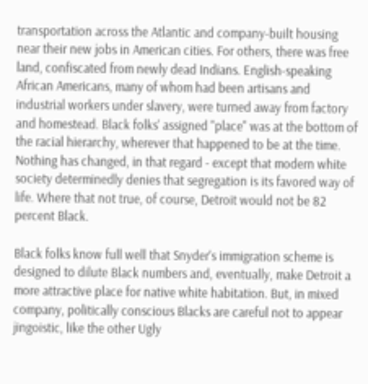transportation across the Atlantic and company-built housing near their new jobs in American cities. For others, there was free land, confiscated from newly dead Indians. English-speaking African Americans, many of whom had been artisans and industrial workers under slavery, were turned away from factory and homestead. Black folks' assigned "place" was at the bottom of the racial hierarchy, wherever that happened to be at the time. Nothing has changed, in that regard - except that modern white society determinedly denies that segregation is its favored way of life. Where that not true, of course, Detroit would not be 82 percent Black.

Black folks know full well that Snyder's immigration scheme is designed to dilute Black numbers and, eventually, make Detroit a more attractive place for native white habitation. But, in mixed company, politically conscious Blacks are careful not to appear jingoistic, like the other Ugly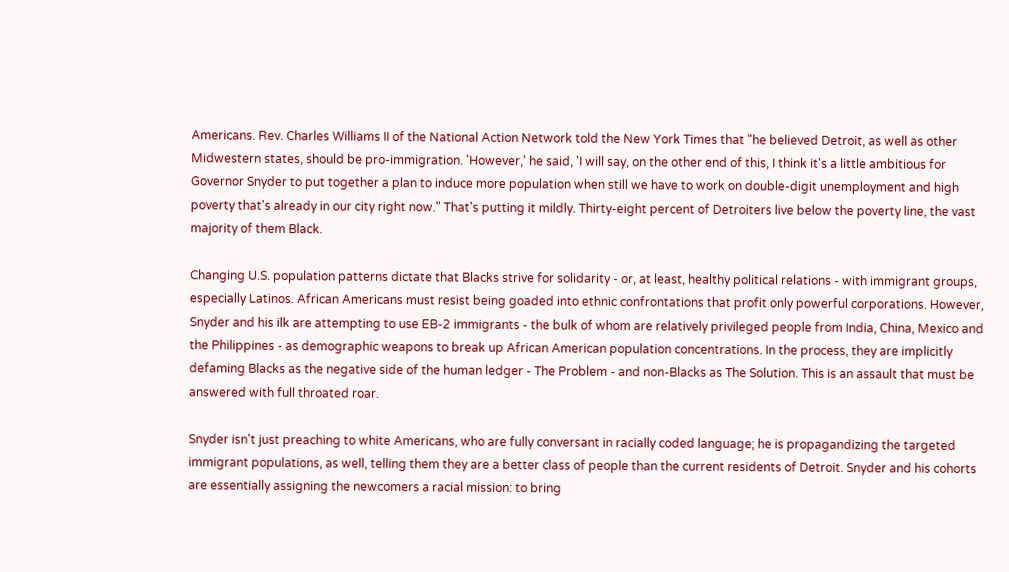Americans. Rev. Charles Williams II of the National Action Network told the New York Times that "he believed Detroit, as well as other Midwestern states, should be pro-immigration. 'However,' he said, 'I will say, on the other end of this, I think it's a little ambitious for Governor Snyder to put together a plan to induce more population when still we have to work on double-digit unemployment and high poverty that's already in our city right now." That's putting it mildly. Thirty-eight percent of Detroiters live below the poverty line, the vast majority of them Black.

Changing U.S. population patterns dictate that Blacks strive for solidarity - or, at least, healthy political relations - with immigrant groups, especially Latinos. African Americans must resist being goaded into ethnic confrontations that profit only powerful corporations. However, Snyder and his ilk are attempting to use EB-2 immigrants - the bulk of whom are relatively privileged people from India, China, Mexico and the Philippines - as demographic weapons to break up African American population concentrations. In the process, they are implicitly defaming Blacks as the negative side of the human ledger - The Problem - and non-Blacks as The Solution. This is an assault that must be answered with full throated roar.

Snyder isn't just preaching to white Americans, who are fully conversant in racially coded language; he is propagandizing the targeted immigrant populations, as well, telling them they are a better class of people than the current residents of Detroit. Snyder and his cohorts are essentially assigning the newcomers a racial mission: to bring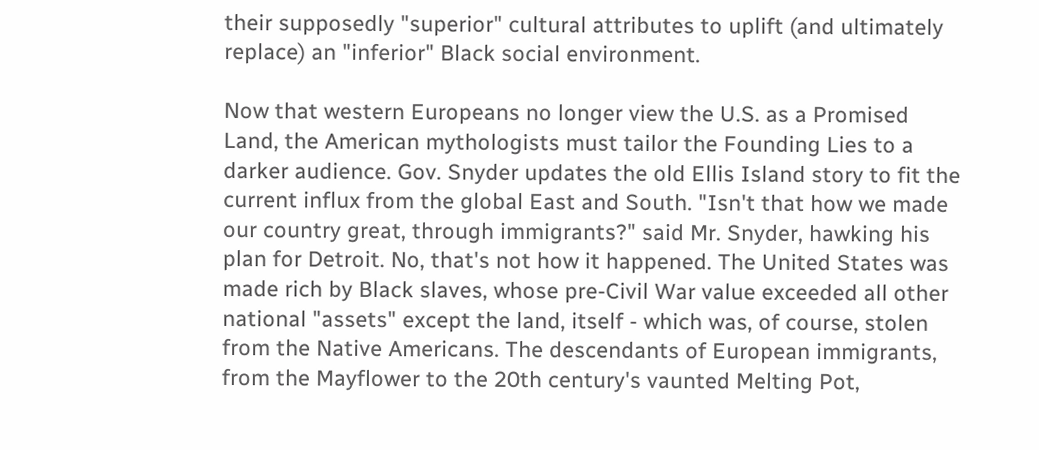their supposedly "superior" cultural attributes to uplift (and ultimately replace) an "inferior" Black social environment.

Now that western Europeans no longer view the U.S. as a Promised Land, the American mythologists must tailor the Founding Lies to a darker audience. Gov. Snyder updates the old Ellis Island story to fit the current influx from the global East and South. "Isn't that how we made our country great, through immigrants?" said Mr. Snyder, hawking his plan for Detroit. No, that's not how it happened. The United States was made rich by Black slaves, whose pre-Civil War value exceeded all other national "assets" except the land, itself - which was, of course, stolen from the Native Americans. The descendants of European immigrants, from the Mayflower to the 20th century's vaunted Melting Pot,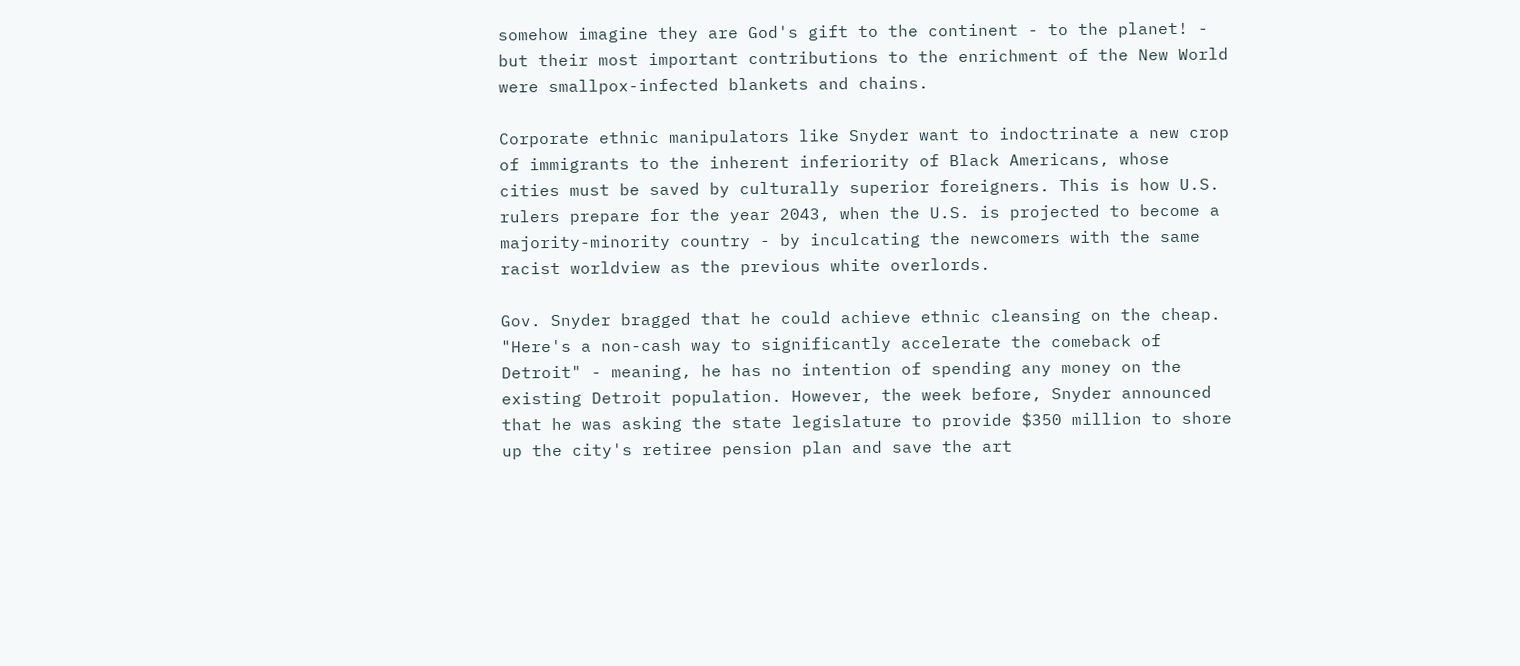somehow imagine they are God's gift to the continent - to the planet! - but their most important contributions to the enrichment of the New World were smallpox-infected blankets and chains.

Corporate ethnic manipulators like Snyder want to indoctrinate a new crop of immigrants to the inherent inferiority of Black Americans, whose cities must be saved by culturally superior foreigners. This is how U.S. rulers prepare for the year 2043, when the U.S. is projected to become a majority-minority country - by inculcating the newcomers with the same racist worldview as the previous white overlords.

Gov. Snyder bragged that he could achieve ethnic cleansing on the cheap. "Here's a non-cash way to significantly accelerate the comeback of Detroit" - meaning, he has no intention of spending any money on the existing Detroit population. However, the week before, Snyder announced that he was asking the state legislature to provide $350 million to shore up the city's retiree pension plan and save the art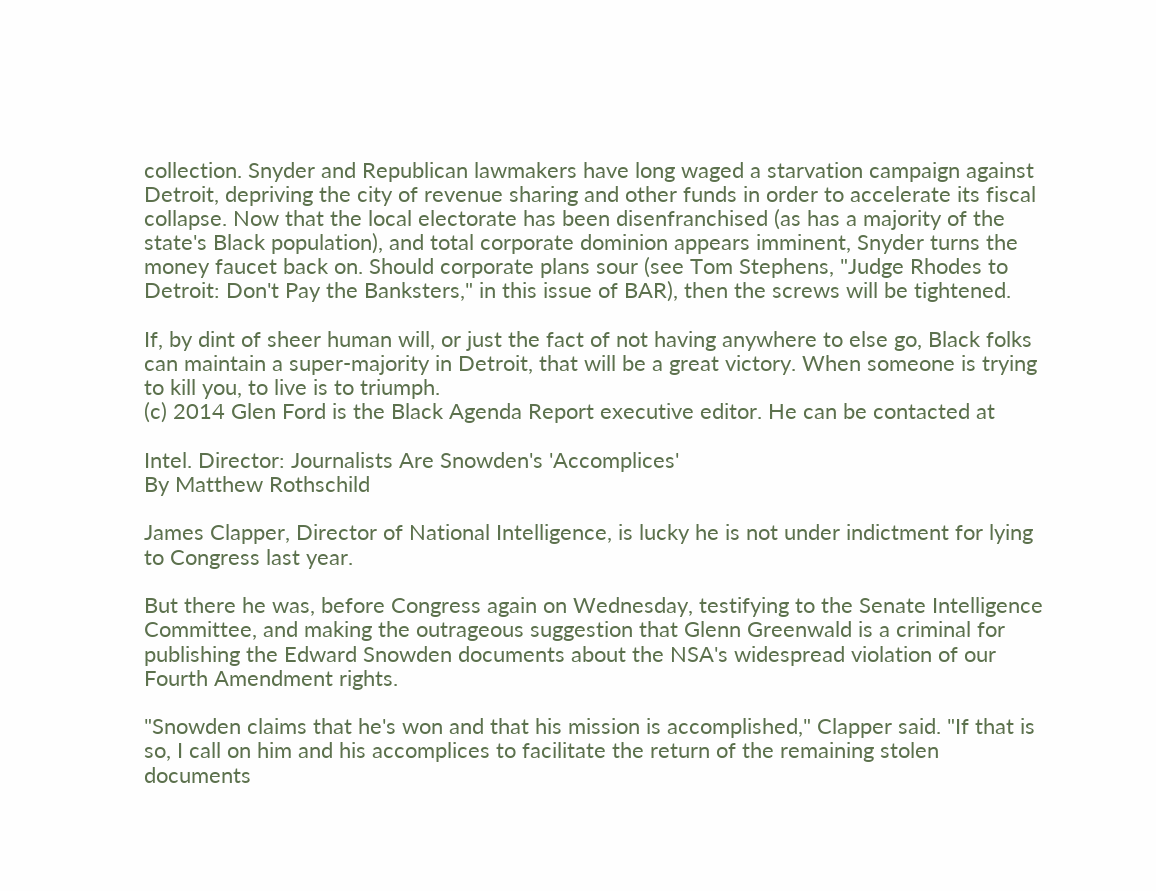collection. Snyder and Republican lawmakers have long waged a starvation campaign against Detroit, depriving the city of revenue sharing and other funds in order to accelerate its fiscal collapse. Now that the local electorate has been disenfranchised (as has a majority of the state's Black population), and total corporate dominion appears imminent, Snyder turns the money faucet back on. Should corporate plans sour (see Tom Stephens, "Judge Rhodes to Detroit: Don't Pay the Banksters," in this issue of BAR), then the screws will be tightened.

If, by dint of sheer human will, or just the fact of not having anywhere to else go, Black folks can maintain a super-majority in Detroit, that will be a great victory. When someone is trying to kill you, to live is to triumph.
(c) 2014 Glen Ford is the Black Agenda Report executive editor. He can be contacted at

Intel. Director: Journalists Are Snowden's 'Accomplices'
By Matthew Rothschild

James Clapper, Director of National Intelligence, is lucky he is not under indictment for lying to Congress last year.

But there he was, before Congress again on Wednesday, testifying to the Senate Intelligence Committee, and making the outrageous suggestion that Glenn Greenwald is a criminal for publishing the Edward Snowden documents about the NSA's widespread violation of our Fourth Amendment rights.

"Snowden claims that he's won and that his mission is accomplished," Clapper said. "If that is so, I call on him and his accomplices to facilitate the return of the remaining stolen documents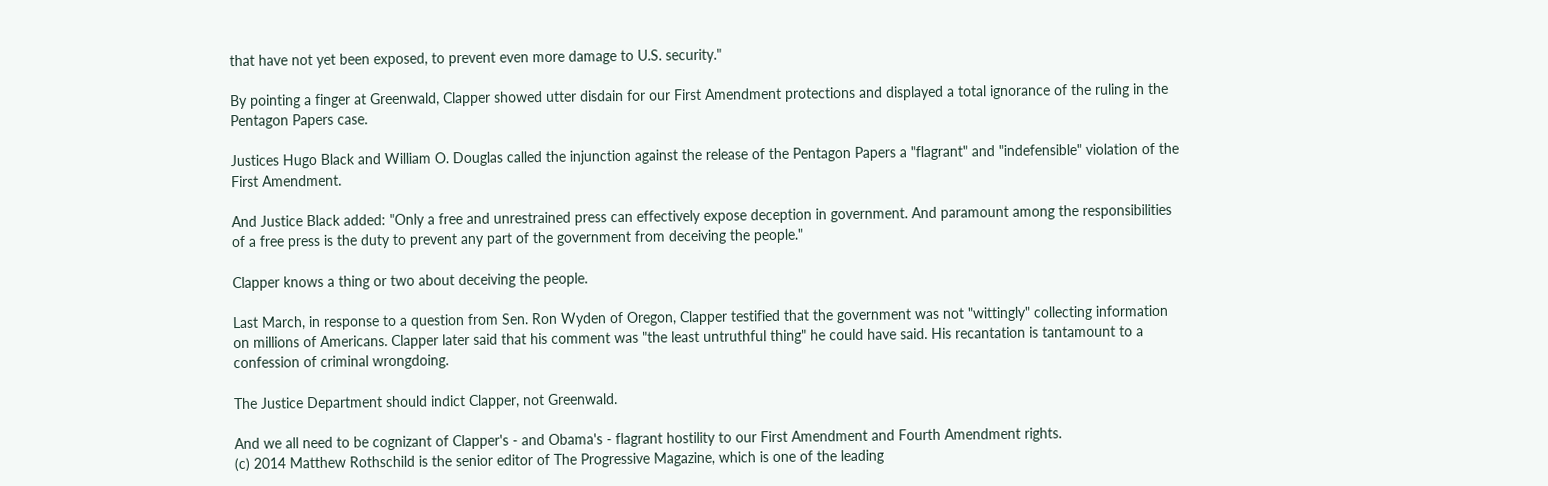that have not yet been exposed, to prevent even more damage to U.S. security."

By pointing a finger at Greenwald, Clapper showed utter disdain for our First Amendment protections and displayed a total ignorance of the ruling in the Pentagon Papers case.

Justices Hugo Black and William O. Douglas called the injunction against the release of the Pentagon Papers a "flagrant" and "indefensible" violation of the First Amendment.

And Justice Black added: "Only a free and unrestrained press can effectively expose deception in government. And paramount among the responsibilities of a free press is the duty to prevent any part of the government from deceiving the people."

Clapper knows a thing or two about deceiving the people.

Last March, in response to a question from Sen. Ron Wyden of Oregon, Clapper testified that the government was not "wittingly" collecting information on millions of Americans. Clapper later said that his comment was "the least untruthful thing" he could have said. His recantation is tantamount to a confession of criminal wrongdoing.

The Justice Department should indict Clapper, not Greenwald.

And we all need to be cognizant of Clapper's - and Obama's - flagrant hostility to our First Amendment and Fourth Amendment rights.
(c) 2014 Matthew Rothschild is the senior editor of The Progressive Magazine, which is one of the leading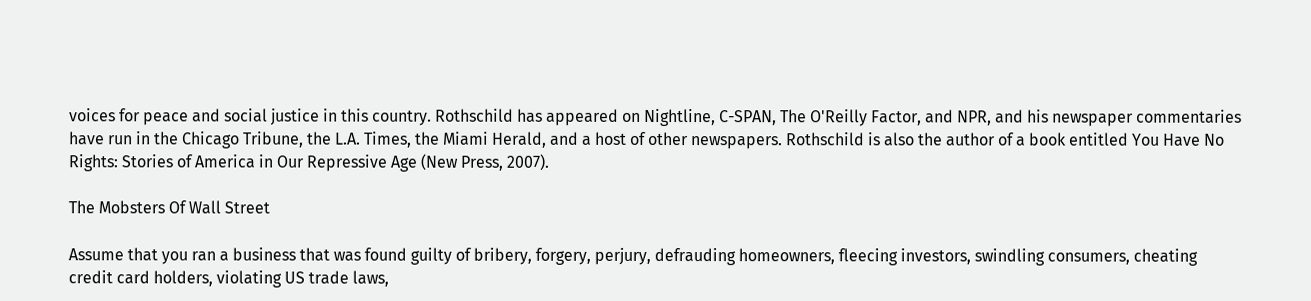voices for peace and social justice in this country. Rothschild has appeared on Nightline, C-SPAN, The O'Reilly Factor, and NPR, and his newspaper commentaries have run in the Chicago Tribune, the L.A. Times, the Miami Herald, and a host of other newspapers. Rothschild is also the author of a book entitled You Have No Rights: Stories of America in Our Repressive Age (New Press, 2007).

The Mobsters Of Wall Street

Assume that you ran a business that was found guilty of bribery, forgery, perjury, defrauding homeowners, fleecing investors, swindling consumers, cheating credit card holders, violating US trade laws,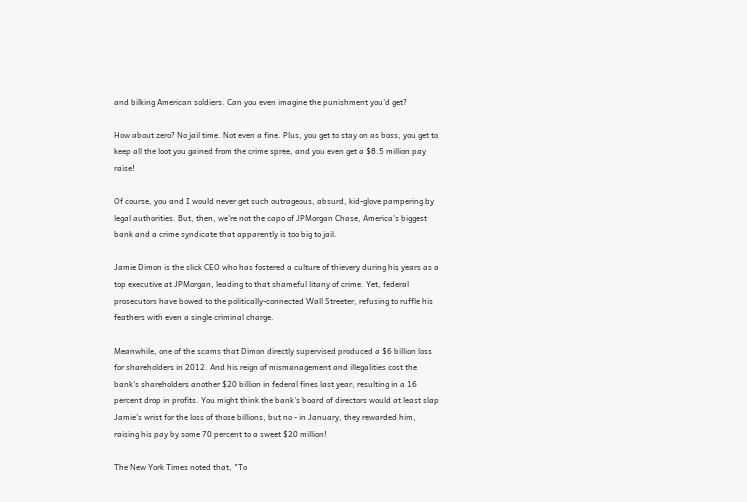and bilking American soldiers. Can you even imagine the punishment you'd get?

How about zero? No jail time. Not even a fine. Plus, you get to stay on as boss, you get to keep all the loot you gained from the crime spree, and you even get a $8.5 million pay raise!

Of course, you and I would never get such outrageous, absurd, kid-glove pampering by legal authorities. But, then, we're not the capo of JPMorgan Chase, America's biggest bank and a crime syndicate that apparently is too big to jail.

Jamie Dimon is the slick CEO who has fostered a culture of thievery during his years as a top executive at JPMorgan, leading to that shameful litany of crime. Yet, federal prosecutors have bowed to the politically-connected Wall Streeter, refusing to ruffle his feathers with even a single criminal charge.

Meanwhile, one of the scams that Dimon directly supervised produced a $6 billion loss for shareholders in 2012. And his reign of mismanagement and illegalities cost the bank's shareholders another $20 billion in federal fines last year, resulting in a 16 percent drop in profits. You might think the bank's board of directors would at least slap Jamie's wrist for the loss of those billions, but no - in January, they rewarded him, raising his pay by some 70 percent to a sweet $20 million!

The New York Times noted that, "To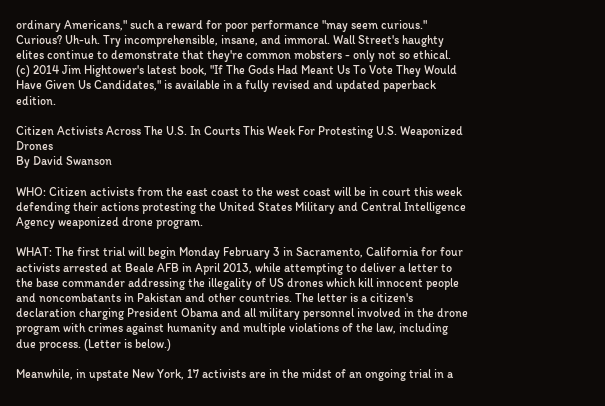ordinary Americans," such a reward for poor performance "may seem curious." Curious? Uh-uh. Try incomprehensible, insane, and immoral. Wall Street's haughty elites continue to demonstrate that they're common mobsters - only not so ethical.
(c) 2014 Jim Hightower's latest book, "If The Gods Had Meant Us To Vote They Would Have Given Us Candidates," is available in a fully revised and updated paperback edition.

Citizen Activists Across The U.S. In Courts This Week For Protesting U.S. Weaponized Drones
By David Swanson

WHO: Citizen activists from the east coast to the west coast will be in court this week defending their actions protesting the United States Military and Central Intelligence Agency weaponized drone program.

WHAT: The first trial will begin Monday February 3 in Sacramento, California for four activists arrested at Beale AFB in April 2013, while attempting to deliver a letter to the base commander addressing the illegality of US drones which kill innocent people and noncombatants in Pakistan and other countries. The letter is a citizen's declaration charging President Obama and all military personnel involved in the drone program with crimes against humanity and multiple violations of the law, including due process. (Letter is below.)

Meanwhile, in upstate New York, 17 activists are in the midst of an ongoing trial in a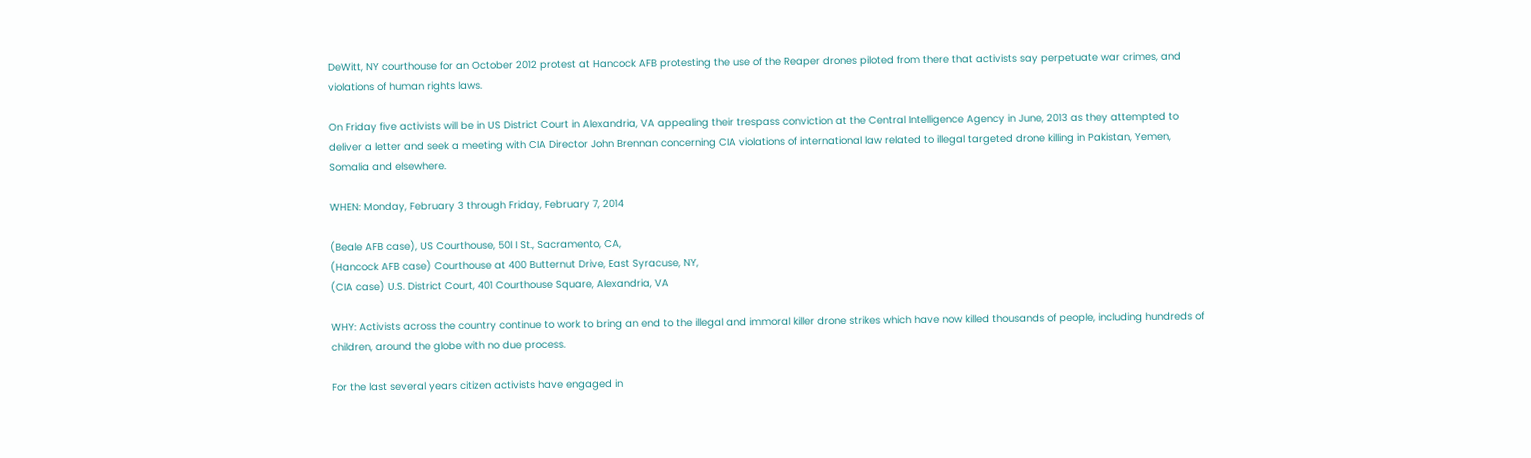DeWitt, NY courthouse for an October 2012 protest at Hancock AFB protesting the use of the Reaper drones piloted from there that activists say perpetuate war crimes, and violations of human rights laws.

On Friday five activists will be in US District Court in Alexandria, VA appealing their trespass conviction at the Central Intelligence Agency in June, 2013 as they attempted to deliver a letter and seek a meeting with CIA Director John Brennan concerning CIA violations of international law related to illegal targeted drone killing in Pakistan, Yemen, Somalia and elsewhere.

WHEN: Monday, February 3 through Friday, February 7, 2014

(Beale AFB case), US Courthouse, 50l I St., Sacramento, CA,
(Hancock AFB case) Courthouse at 400 Butternut Drive, East Syracuse, NY,
(CIA case) U.S. District Court, 401 Courthouse Square, Alexandria, VA

WHY: Activists across the country continue to work to bring an end to the illegal and immoral killer drone strikes which have now killed thousands of people, including hundreds of children, around the globe with no due process.

For the last several years citizen activists have engaged in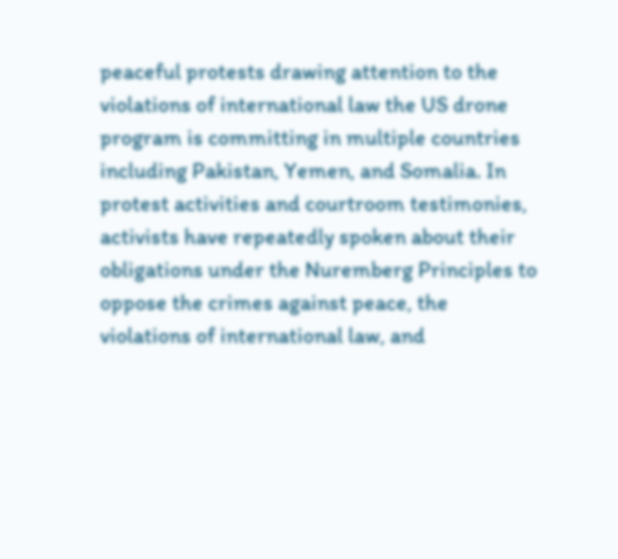peaceful protests drawing attention to the violations of international law the US drone program is committing in multiple countries including Pakistan, Yemen, and Somalia. In protest activities and courtroom testimonies, activists have repeatedly spoken about their obligations under the Nuremberg Principles to oppose the crimes against peace, the violations of international law, and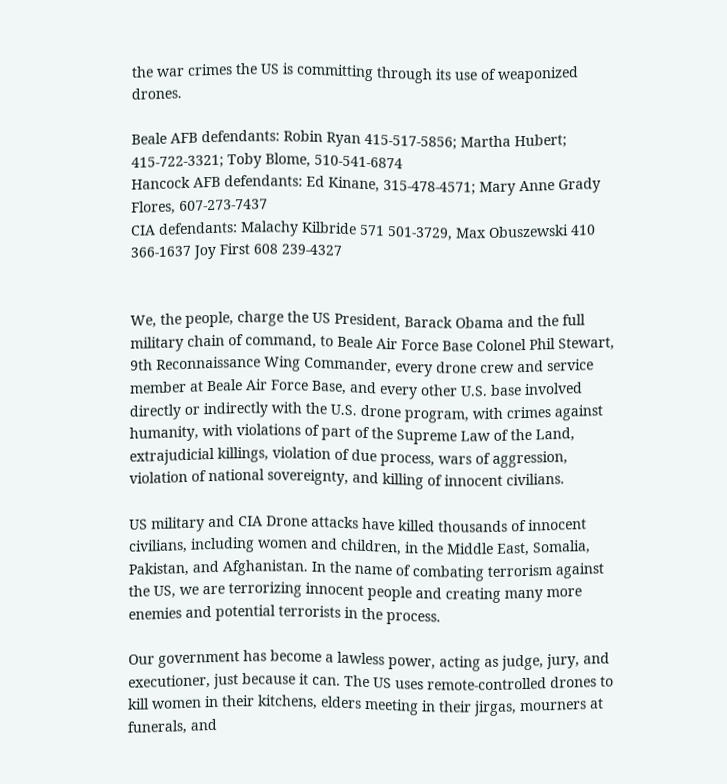the war crimes the US is committing through its use of weaponized drones.

Beale AFB defendants: Robin Ryan 415-517-5856; Martha Hubert; 415-722-3321; Toby Blome, 510-541-6874
Hancock AFB defendants: Ed Kinane, 315-478-4571; Mary Anne Grady Flores, 607-273-7437
CIA defendants: Malachy Kilbride 571 501-3729, Max Obuszewski 410 366-1637 Joy First 608 239-4327


We, the people, charge the US President, Barack Obama and the full military chain of command, to Beale Air Force Base Colonel Phil Stewart, 9th Reconnaissance Wing Commander, every drone crew and service member at Beale Air Force Base, and every other U.S. base involved directly or indirectly with the U.S. drone program, with crimes against humanity, with violations of part of the Supreme Law of the Land, extrajudicial killings, violation of due process, wars of aggression, violation of national sovereignty, and killing of innocent civilians.

US military and CIA Drone attacks have killed thousands of innocent civilians, including women and children, in the Middle East, Somalia, Pakistan, and Afghanistan. In the name of combating terrorism against the US, we are terrorizing innocent people and creating many more enemies and potential terrorists in the process.

Our government has become a lawless power, acting as judge, jury, and executioner, just because it can. The US uses remote-controlled drones to kill women in their kitchens, elders meeting in their jirgas, mourners at funerals, and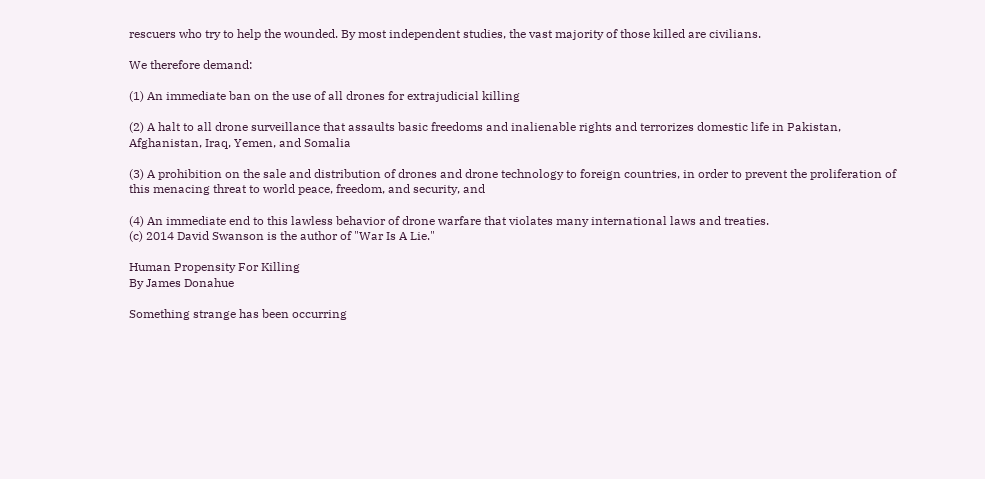rescuers who try to help the wounded. By most independent studies, the vast majority of those killed are civilians.

We therefore demand:

(1) An immediate ban on the use of all drones for extrajudicial killing

(2) A halt to all drone surveillance that assaults basic freedoms and inalienable rights and terrorizes domestic life in Pakistan, Afghanistan, Iraq, Yemen, and Somalia

(3) A prohibition on the sale and distribution of drones and drone technology to foreign countries, in order to prevent the proliferation of this menacing threat to world peace, freedom, and security, and

(4) An immediate end to this lawless behavior of drone warfare that violates many international laws and treaties.
(c) 2014 David Swanson is the author of "War Is A Lie."

Human Propensity For Killing
By James Donahue

Something strange has been occurring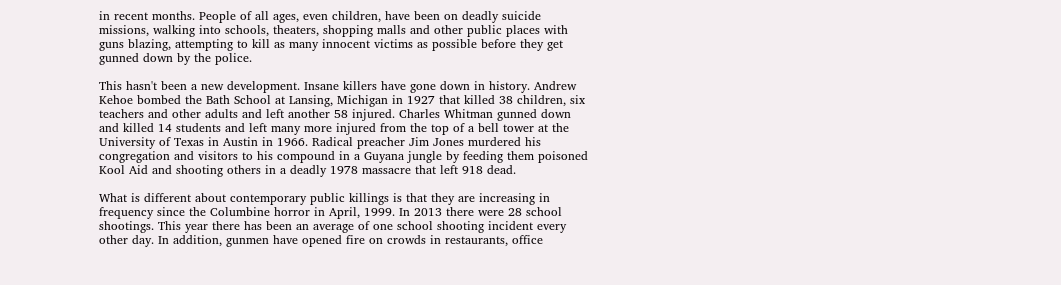in recent months. People of all ages, even children, have been on deadly suicide missions, walking into schools, theaters, shopping malls and other public places with guns blazing, attempting to kill as many innocent victims as possible before they get gunned down by the police.

This hasn't been a new development. Insane killers have gone down in history. Andrew Kehoe bombed the Bath School at Lansing, Michigan in 1927 that killed 38 children, six teachers and other adults and left another 58 injured. Charles Whitman gunned down and killed 14 students and left many more injured from the top of a bell tower at the University of Texas in Austin in 1966. Radical preacher Jim Jones murdered his congregation and visitors to his compound in a Guyana jungle by feeding them poisoned Kool Aid and shooting others in a deadly 1978 massacre that left 918 dead.

What is different about contemporary public killings is that they are increasing in frequency since the Columbine horror in April, 1999. In 2013 there were 28 school shootings. This year there has been an average of one school shooting incident every other day. In addition, gunmen have opened fire on crowds in restaurants, office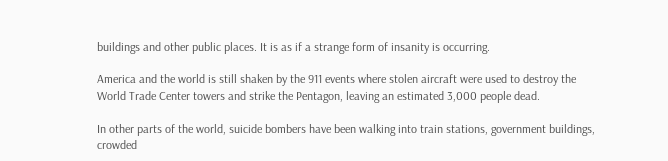buildings and other public places. It is as if a strange form of insanity is occurring.

America and the world is still shaken by the 911 events where stolen aircraft were used to destroy the World Trade Center towers and strike the Pentagon, leaving an estimated 3,000 people dead.

In other parts of the world, suicide bombers have been walking into train stations, government buildings, crowded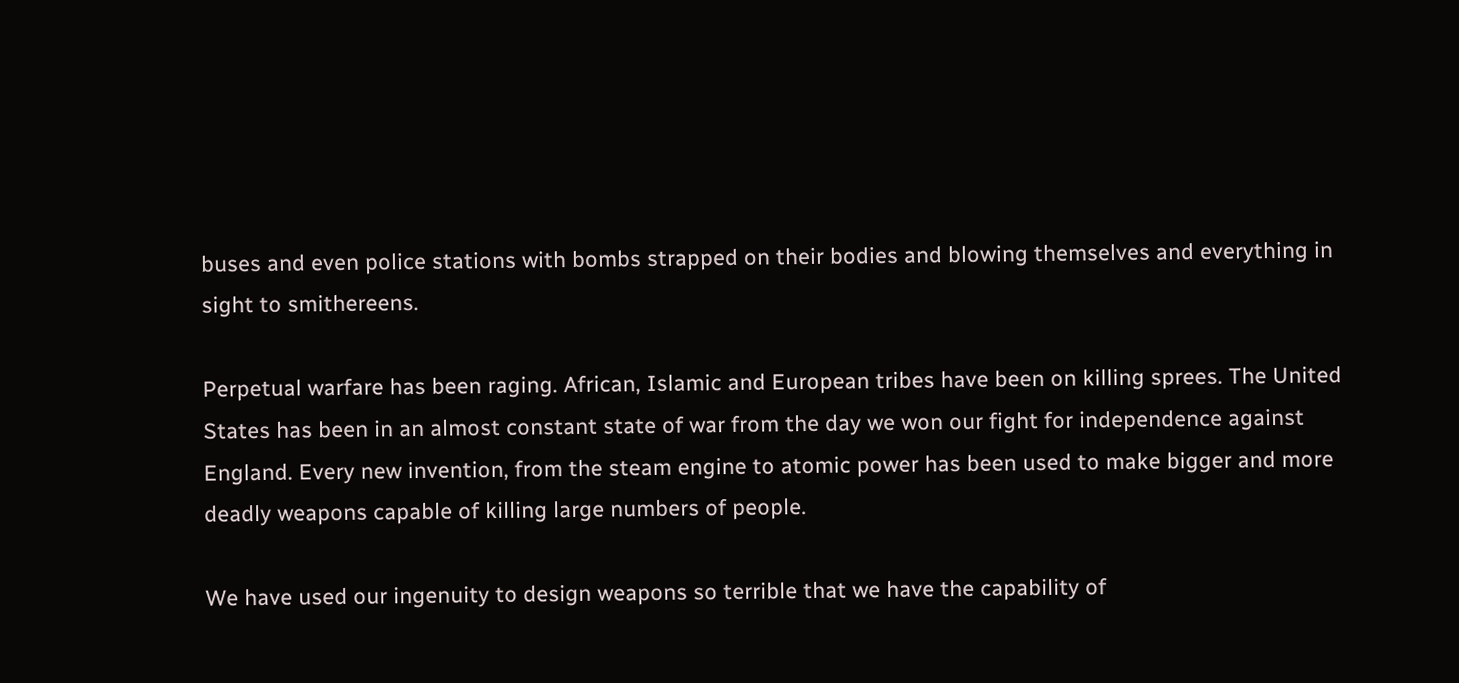buses and even police stations with bombs strapped on their bodies and blowing themselves and everything in sight to smithereens.

Perpetual warfare has been raging. African, Islamic and European tribes have been on killing sprees. The United States has been in an almost constant state of war from the day we won our fight for independence against England. Every new invention, from the steam engine to atomic power has been used to make bigger and more deadly weapons capable of killing large numbers of people.

We have used our ingenuity to design weapons so terrible that we have the capability of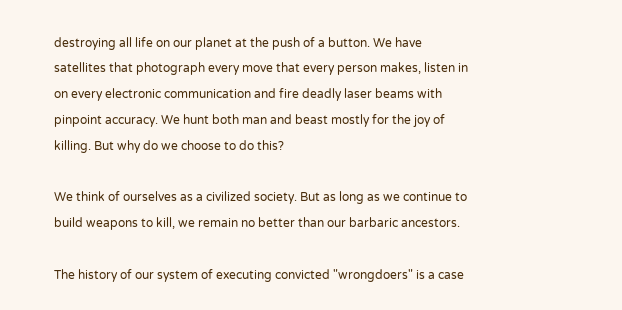destroying all life on our planet at the push of a button. We have satellites that photograph every move that every person makes, listen in on every electronic communication and fire deadly laser beams with pinpoint accuracy. We hunt both man and beast mostly for the joy of killing. But why do we choose to do this?

We think of ourselves as a civilized society. But as long as we continue to build weapons to kill, we remain no better than our barbaric ancestors.

The history of our system of executing convicted "wrongdoers" is a case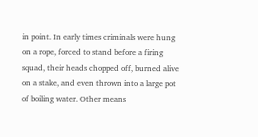in point. In early times criminals were hung on a rope, forced to stand before a firing squad, their heads chopped off, burned alive on a stake, and even thrown into a large pot of boiling water. Other means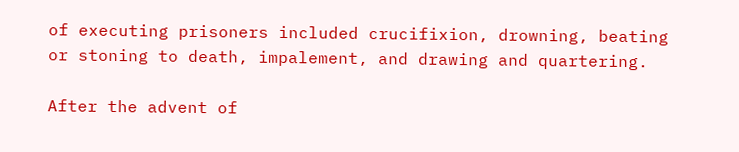of executing prisoners included crucifixion, drowning, beating or stoning to death, impalement, and drawing and quartering.

After the advent of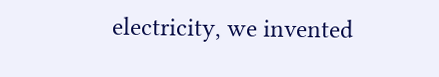electricity, we invented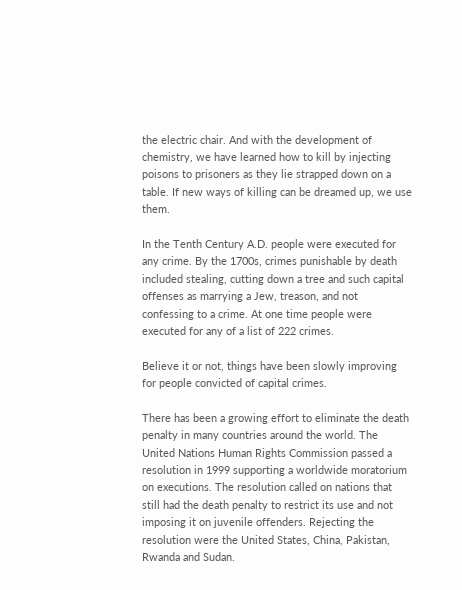the electric chair. And with the development of chemistry, we have learned how to kill by injecting poisons to prisoners as they lie strapped down on a table. If new ways of killing can be dreamed up, we use them.

In the Tenth Century A.D. people were executed for any crime. By the 1700s, crimes punishable by death included stealing, cutting down a tree and such capital offenses as marrying a Jew, treason, and not confessing to a crime. At one time people were executed for any of a list of 222 crimes.

Believe it or not, things have been slowly improving for people convicted of capital crimes.

There has been a growing effort to eliminate the death penalty in many countries around the world. The United Nations Human Rights Commission passed a resolution in 1999 supporting a worldwide moratorium on executions. The resolution called on nations that still had the death penalty to restrict its use and not imposing it on juvenile offenders. Rejecting the resolution were the United States, China, Pakistan, Rwanda and Sudan.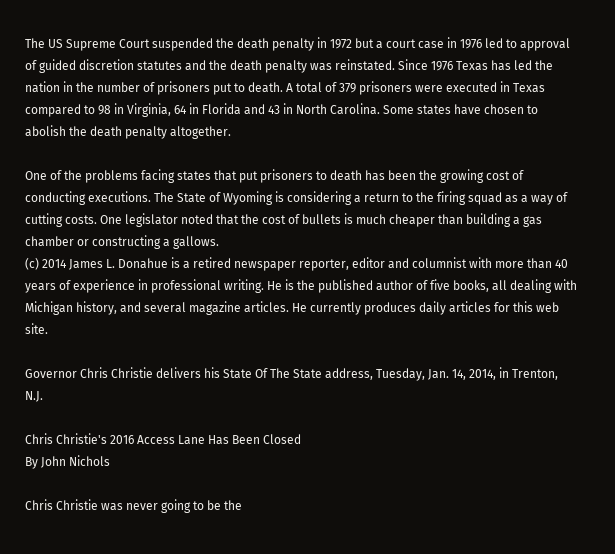The US Supreme Court suspended the death penalty in 1972 but a court case in 1976 led to approval of guided discretion statutes and the death penalty was reinstated. Since 1976 Texas has led the nation in the number of prisoners put to death. A total of 379 prisoners were executed in Texas compared to 98 in Virginia, 64 in Florida and 43 in North Carolina. Some states have chosen to abolish the death penalty altogether.

One of the problems facing states that put prisoners to death has been the growing cost of conducting executions. The State of Wyoming is considering a return to the firing squad as a way of cutting costs. One legislator noted that the cost of bullets is much cheaper than building a gas chamber or constructing a gallows.
(c) 2014 James L. Donahue is a retired newspaper reporter, editor and columnist with more than 40 years of experience in professional writing. He is the published author of five books, all dealing with Michigan history, and several magazine articles. He currently produces daily articles for this web site.

Governor Chris Christie delivers his State Of The State address, Tuesday, Jan. 14, 2014, in Trenton, N.J.

Chris Christie's 2016 Access Lane Has Been Closed
By John Nichols

Chris Christie was never going to be the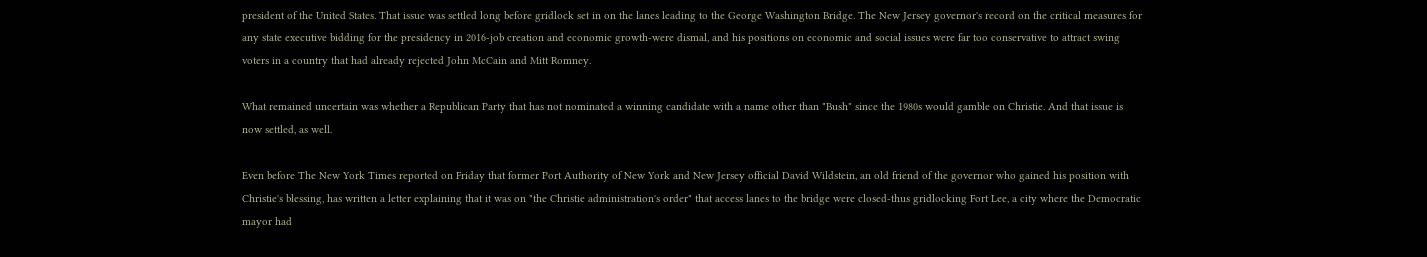president of the United States. That issue was settled long before gridlock set in on the lanes leading to the George Washington Bridge. The New Jersey governor's record on the critical measures for any state executive bidding for the presidency in 2016-job creation and economic growth-were dismal, and his positions on economic and social issues were far too conservative to attract swing voters in a country that had already rejected John McCain and Mitt Romney.

What remained uncertain was whether a Republican Party that has not nominated a winning candidate with a name other than "Bush" since the 1980s would gamble on Christie. And that issue is now settled, as well.

Even before The New York Times reported on Friday that former Port Authority of New York and New Jersey official David Wildstein, an old friend of the governor who gained his position with Christie's blessing, has written a letter explaining that it was on "the Christie administration's order" that access lanes to the bridge were closed-thus gridlocking Fort Lee, a city where the Democratic mayor had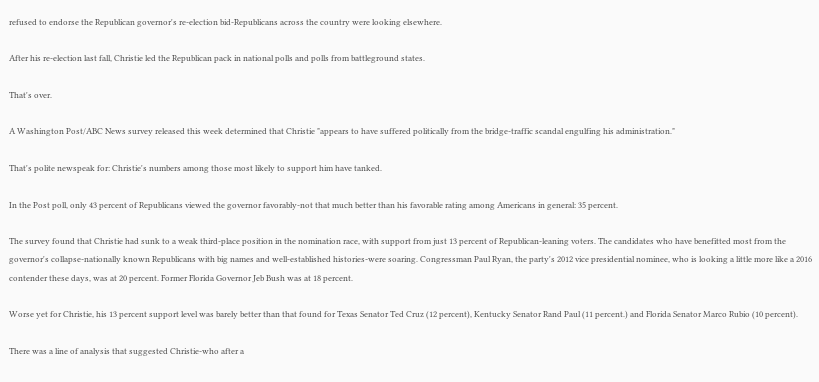refused to endorse the Republican governor's re-election bid-Republicans across the country were looking elsewhere.

After his re-election last fall, Christie led the Republican pack in national polls and polls from battleground states.

That's over.

A Washington Post/ABC News survey released this week determined that Christie "appears to have suffered politically from the bridge-traffic scandal engulfing his administration."

That's polite newspeak for: Christie's numbers among those most likely to support him have tanked.

In the Post poll, only 43 percent of Republicans viewed the governor favorably-not that much better than his favorable rating among Americans in general: 35 percent.

The survey found that Christie had sunk to a weak third-place position in the nomination race, with support from just 13 percent of Republican-leaning voters. The candidates who have benefitted most from the governor's collapse-nationally known Republicans with big names and well-established histories-were soaring. Congressman Paul Ryan, the party's 2012 vice presidential nominee, who is looking a little more like a 2016 contender these days, was at 20 percent. Former Florida Governor Jeb Bush was at 18 percent.

Worse yet for Christie, his 13 percent support level was barely better than that found for Texas Senator Ted Cruz (12 percent), Kentucky Senator Rand Paul (11 percent.) and Florida Senator Marco Rubio (10 percent).

There was a line of analysis that suggested Christie-who after a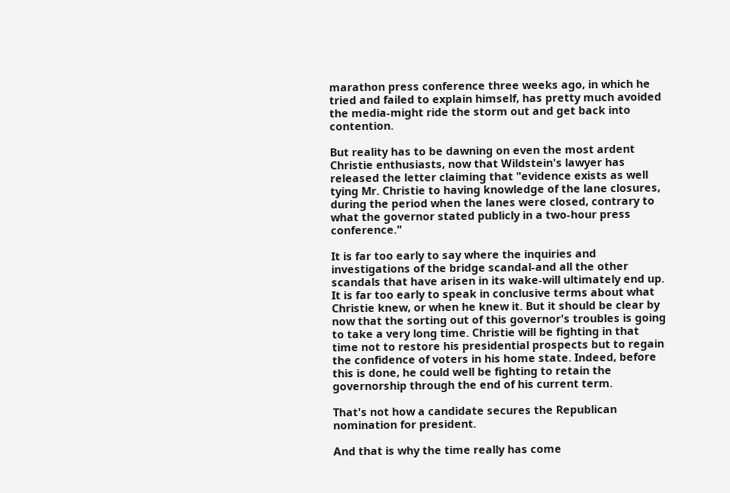marathon press conference three weeks ago, in which he tried and failed to explain himself, has pretty much avoided the media-might ride the storm out and get back into contention.

But reality has to be dawning on even the most ardent Christie enthusiasts, now that Wildstein's lawyer has released the letter claiming that "evidence exists as well tying Mr. Christie to having knowledge of the lane closures, during the period when the lanes were closed, contrary to what the governor stated publicly in a two-hour press conference."

It is far too early to say where the inquiries and investigations of the bridge scandal-and all the other scandals that have arisen in its wake-will ultimately end up. It is far too early to speak in conclusive terms about what Christie knew, or when he knew it. But it should be clear by now that the sorting out of this governor's troubles is going to take a very long time. Christie will be fighting in that time not to restore his presidential prospects but to regain the confidence of voters in his home state. Indeed, before this is done, he could well be fighting to retain the governorship through the end of his current term.

That's not how a candidate secures the Republican nomination for president.

And that is why the time really has come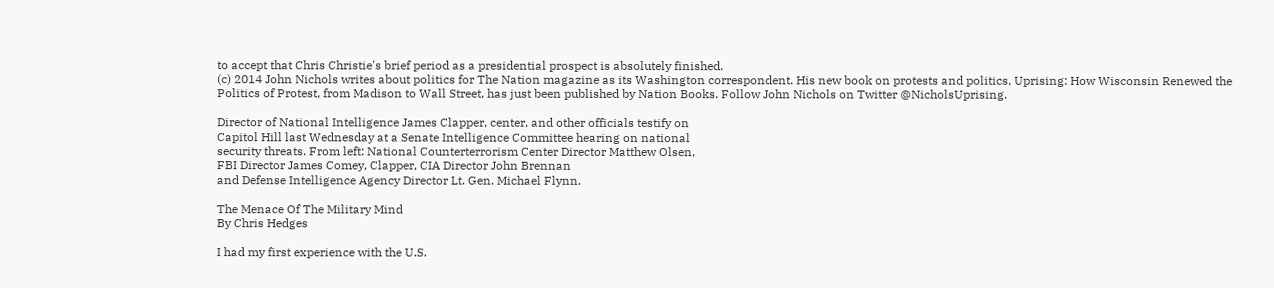to accept that Chris Christie's brief period as a presidential prospect is absolutely finished.
(c) 2014 John Nichols writes about politics for The Nation magazine as its Washington correspondent. His new book on protests and politics, Uprising: How Wisconsin Renewed the Politics of Protest, from Madison to Wall Street, has just been published by Nation Books. Follow John Nichols on Twitter @NicholsUprising.

Director of National Intelligence James Clapper, center, and other officials testify on
Capitol Hill last Wednesday at a Senate Intelligence Committee hearing on national
security threats. From left: National Counterterrorism Center Director Matthew Olsen,
FBI Director James Comey, Clapper, CIA Director John Brennan
and Defense Intelligence Agency Director Lt. Gen. Michael Flynn.

The Menace Of The Military Mind
By Chris Hedges

I had my first experience with the U.S.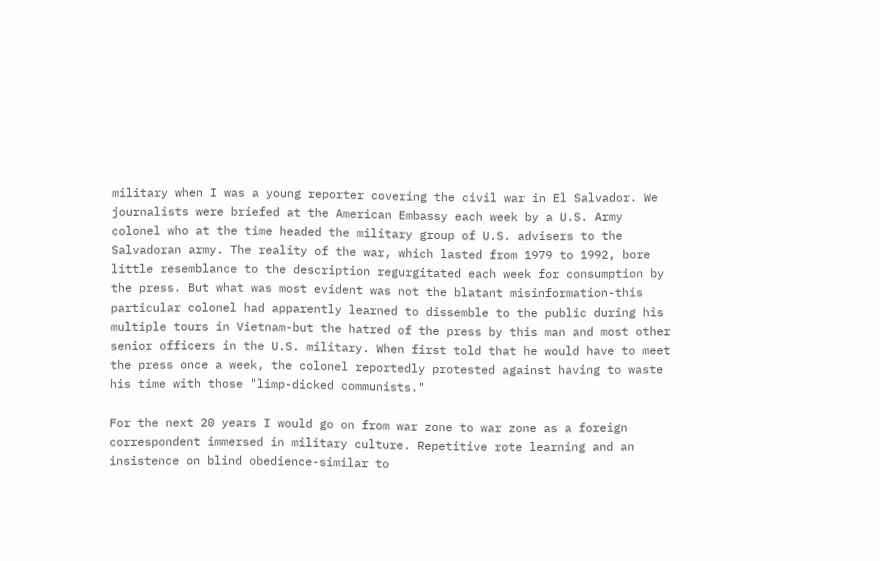military when I was a young reporter covering the civil war in El Salvador. We journalists were briefed at the American Embassy each week by a U.S. Army colonel who at the time headed the military group of U.S. advisers to the Salvadoran army. The reality of the war, which lasted from 1979 to 1992, bore little resemblance to the description regurgitated each week for consumption by the press. But what was most evident was not the blatant misinformation-this particular colonel had apparently learned to dissemble to the public during his multiple tours in Vietnam-but the hatred of the press by this man and most other senior officers in the U.S. military. When first told that he would have to meet the press once a week, the colonel reportedly protested against having to waste his time with those "limp-dicked communists."

For the next 20 years I would go on from war zone to war zone as a foreign correspondent immersed in military culture. Repetitive rote learning and an insistence on blind obedience-similar to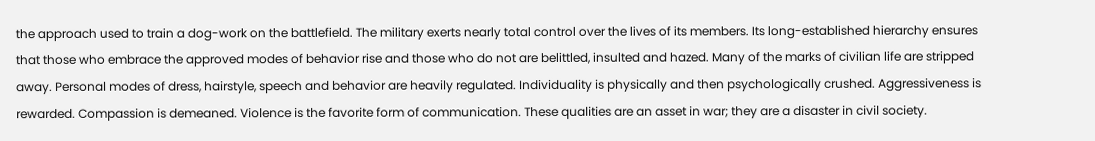the approach used to train a dog-work on the battlefield. The military exerts nearly total control over the lives of its members. Its long-established hierarchy ensures that those who embrace the approved modes of behavior rise and those who do not are belittled, insulted and hazed. Many of the marks of civilian life are stripped away. Personal modes of dress, hairstyle, speech and behavior are heavily regulated. Individuality is physically and then psychologically crushed. Aggressiveness is rewarded. Compassion is demeaned. Violence is the favorite form of communication. These qualities are an asset in war; they are a disaster in civil society.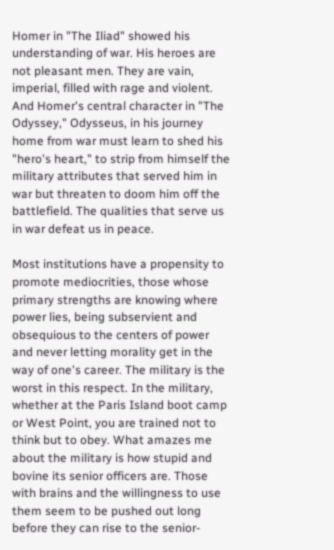Homer in "The Iliad" showed his understanding of war. His heroes are not pleasant men. They are vain, imperial, filled with rage and violent. And Homer's central character in "The Odyssey," Odysseus, in his journey home from war must learn to shed his "hero's heart," to strip from himself the military attributes that served him in war but threaten to doom him off the battlefield. The qualities that serve us in war defeat us in peace.

Most institutions have a propensity to promote mediocrities, those whose primary strengths are knowing where power lies, being subservient and obsequious to the centers of power and never letting morality get in the way of one's career. The military is the worst in this respect. In the military, whether at the Paris Island boot camp or West Point, you are trained not to think but to obey. What amazes me about the military is how stupid and bovine its senior officers are. Those with brains and the willingness to use them seem to be pushed out long before they can rise to the senior-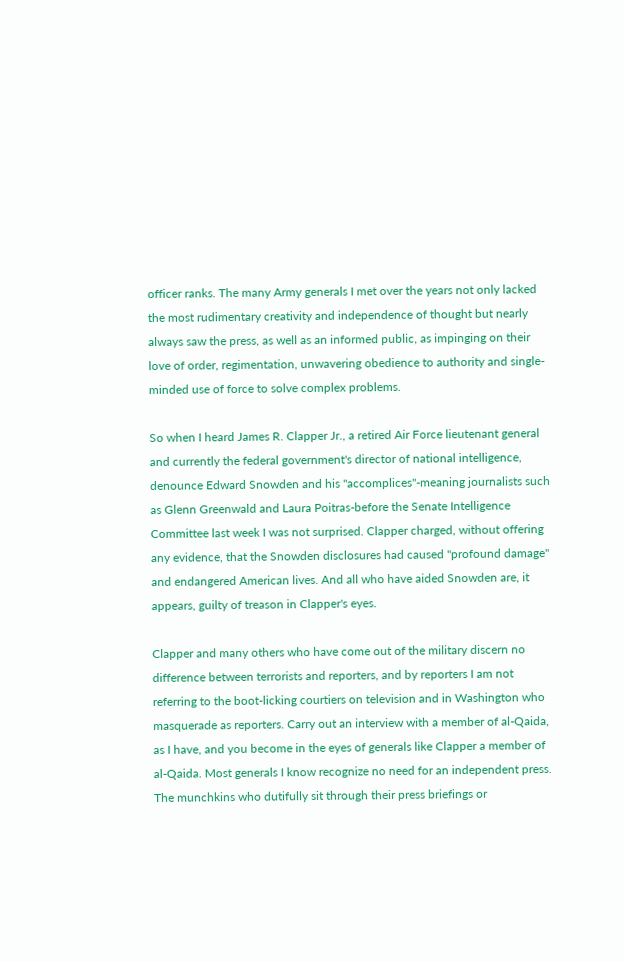officer ranks. The many Army generals I met over the years not only lacked the most rudimentary creativity and independence of thought but nearly always saw the press, as well as an informed public, as impinging on their love of order, regimentation, unwavering obedience to authority and single-minded use of force to solve complex problems.

So when I heard James R. Clapper Jr., a retired Air Force lieutenant general and currently the federal government's director of national intelligence, denounce Edward Snowden and his "accomplices"-meaning journalists such as Glenn Greenwald and Laura Poitras-before the Senate Intelligence Committee last week I was not surprised. Clapper charged, without offering any evidence, that the Snowden disclosures had caused "profound damage" and endangered American lives. And all who have aided Snowden are, it appears, guilty of treason in Clapper's eyes.

Clapper and many others who have come out of the military discern no difference between terrorists and reporters, and by reporters I am not referring to the boot-licking courtiers on television and in Washington who masquerade as reporters. Carry out an interview with a member of al-Qaida, as I have, and you become in the eyes of generals like Clapper a member of al-Qaida. Most generals I know recognize no need for an independent press. The munchkins who dutifully sit through their press briefings or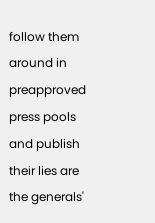follow them around in preapproved press pools and publish their lies are the generals'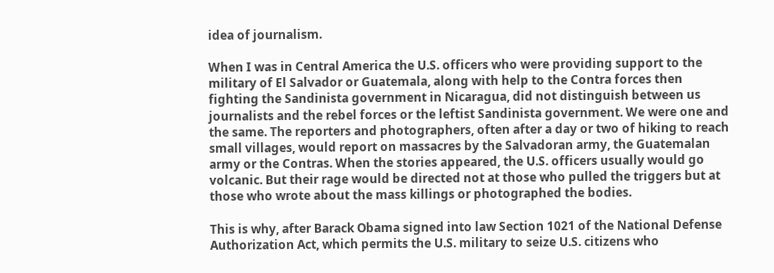idea of journalism.

When I was in Central America the U.S. officers who were providing support to the military of El Salvador or Guatemala, along with help to the Contra forces then fighting the Sandinista government in Nicaragua, did not distinguish between us journalists and the rebel forces or the leftist Sandinista government. We were one and the same. The reporters and photographers, often after a day or two of hiking to reach small villages, would report on massacres by the Salvadoran army, the Guatemalan army or the Contras. When the stories appeared, the U.S. officers usually would go volcanic. But their rage would be directed not at those who pulled the triggers but at those who wrote about the mass killings or photographed the bodies.

This is why, after Barack Obama signed into law Section 1021 of the National Defense Authorization Act, which permits the U.S. military to seize U.S. citizens who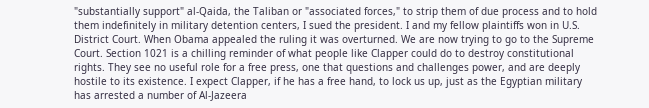"substantially support" al-Qaida, the Taliban or "associated forces," to strip them of due process and to hold them indefinitely in military detention centers, I sued the president. I and my fellow plaintiffs won in U.S. District Court. When Obama appealed the ruling it was overturned. We are now trying to go to the Supreme Court. Section 1021 is a chilling reminder of what people like Clapper could do to destroy constitutional rights. They see no useful role for a free press, one that questions and challenges power, and are deeply hostile to its existence. I expect Clapper, if he has a free hand, to lock us up, just as the Egyptian military has arrested a number of Al-Jazeera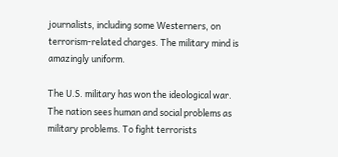journalists, including some Westerners, on terrorism-related charges. The military mind is amazingly uniform.

The U.S. military has won the ideological war. The nation sees human and social problems as military problems. To fight terrorists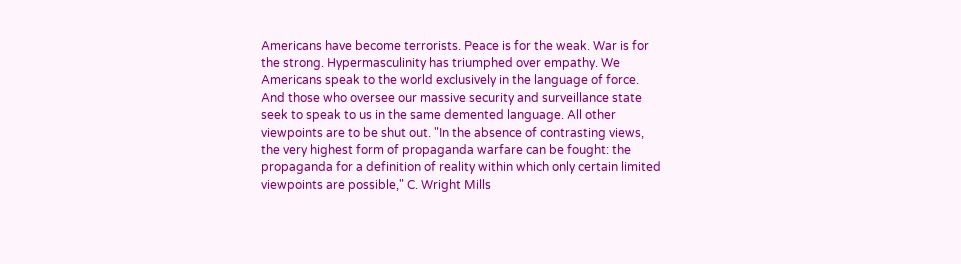Americans have become terrorists. Peace is for the weak. War is for the strong. Hypermasculinity has triumphed over empathy. We Americans speak to the world exclusively in the language of force. And those who oversee our massive security and surveillance state seek to speak to us in the same demented language. All other viewpoints are to be shut out. "In the absence of contrasting views, the very highest form of propaganda warfare can be fought: the propaganda for a definition of reality within which only certain limited viewpoints are possible," C. Wright Mills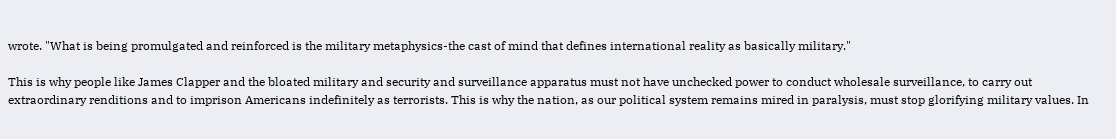wrote. "What is being promulgated and reinforced is the military metaphysics-the cast of mind that defines international reality as basically military."

This is why people like James Clapper and the bloated military and security and surveillance apparatus must not have unchecked power to conduct wholesale surveillance, to carry out extraordinary renditions and to imprison Americans indefinitely as terrorists. This is why the nation, as our political system remains mired in paralysis, must stop glorifying military values. In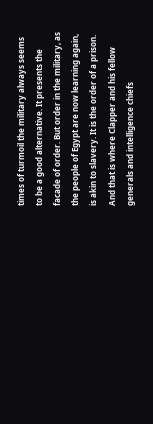times of turmoil the military always seems to be a good alternative. It presents the facade of order. But order in the military, as the people of Egypt are now learning again, is akin to slavery. It is the order of a prison. And that is where Clapper and his fellow generals and intelligence chiefs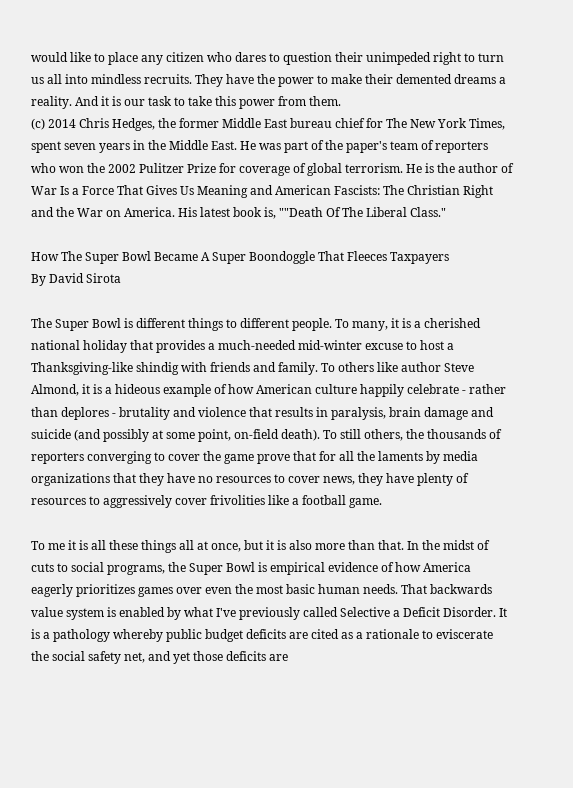would like to place any citizen who dares to question their unimpeded right to turn us all into mindless recruits. They have the power to make their demented dreams a reality. And it is our task to take this power from them.
(c) 2014 Chris Hedges, the former Middle East bureau chief for The New York Times, spent seven years in the Middle East. He was part of the paper's team of reporters who won the 2002 Pulitzer Prize for coverage of global terrorism. He is the author of War Is a Force That Gives Us Meaning and American Fascists: The Christian Right and the War on America. His latest book is, ""Death Of The Liberal Class."

How The Super Bowl Became A Super Boondoggle That Fleeces Taxpayers
By David Sirota

The Super Bowl is different things to different people. To many, it is a cherished national holiday that provides a much-needed mid-winter excuse to host a Thanksgiving-like shindig with friends and family. To others like author Steve Almond, it is a hideous example of how American culture happily celebrate - rather than deplores - brutality and violence that results in paralysis, brain damage and suicide (and possibly at some point, on-field death). To still others, the thousands of reporters converging to cover the game prove that for all the laments by media organizations that they have no resources to cover news, they have plenty of resources to aggressively cover frivolities like a football game.

To me it is all these things all at once, but it is also more than that. In the midst of cuts to social programs, the Super Bowl is empirical evidence of how America eagerly prioritizes games over even the most basic human needs. That backwards value system is enabled by what I've previously called Selective a Deficit Disorder. It is a pathology whereby public budget deficits are cited as a rationale to eviscerate the social safety net, and yet those deficits are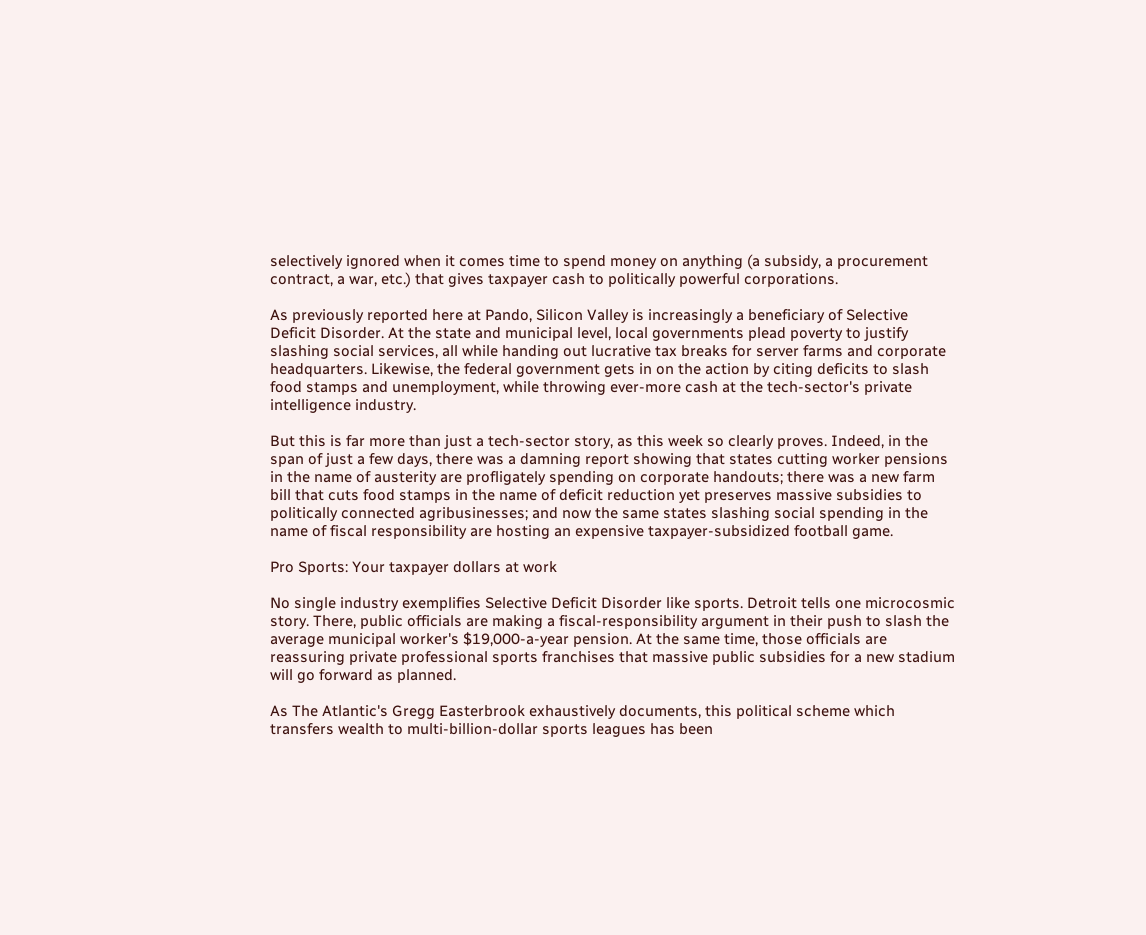selectively ignored when it comes time to spend money on anything (a subsidy, a procurement contract, a war, etc.) that gives taxpayer cash to politically powerful corporations.

As previously reported here at Pando, Silicon Valley is increasingly a beneficiary of Selective Deficit Disorder. At the state and municipal level, local governments plead poverty to justify slashing social services, all while handing out lucrative tax breaks for server farms and corporate headquarters. Likewise, the federal government gets in on the action by citing deficits to slash food stamps and unemployment, while throwing ever-more cash at the tech-sector's private intelligence industry.

But this is far more than just a tech-sector story, as this week so clearly proves. Indeed, in the span of just a few days, there was a damning report showing that states cutting worker pensions in the name of austerity are profligately spending on corporate handouts; there was a new farm bill that cuts food stamps in the name of deficit reduction yet preserves massive subsidies to politically connected agribusinesses; and now the same states slashing social spending in the name of fiscal responsibility are hosting an expensive taxpayer-subsidized football game.

Pro Sports: Your taxpayer dollars at work

No single industry exemplifies Selective Deficit Disorder like sports. Detroit tells one microcosmic story. There, public officials are making a fiscal-responsibility argument in their push to slash the average municipal worker's $19,000-a-year pension. At the same time, those officials are reassuring private professional sports franchises that massive public subsidies for a new stadium will go forward as planned.

As The Atlantic's Gregg Easterbrook exhaustively documents, this political scheme which transfers wealth to multi-billion-dollar sports leagues has been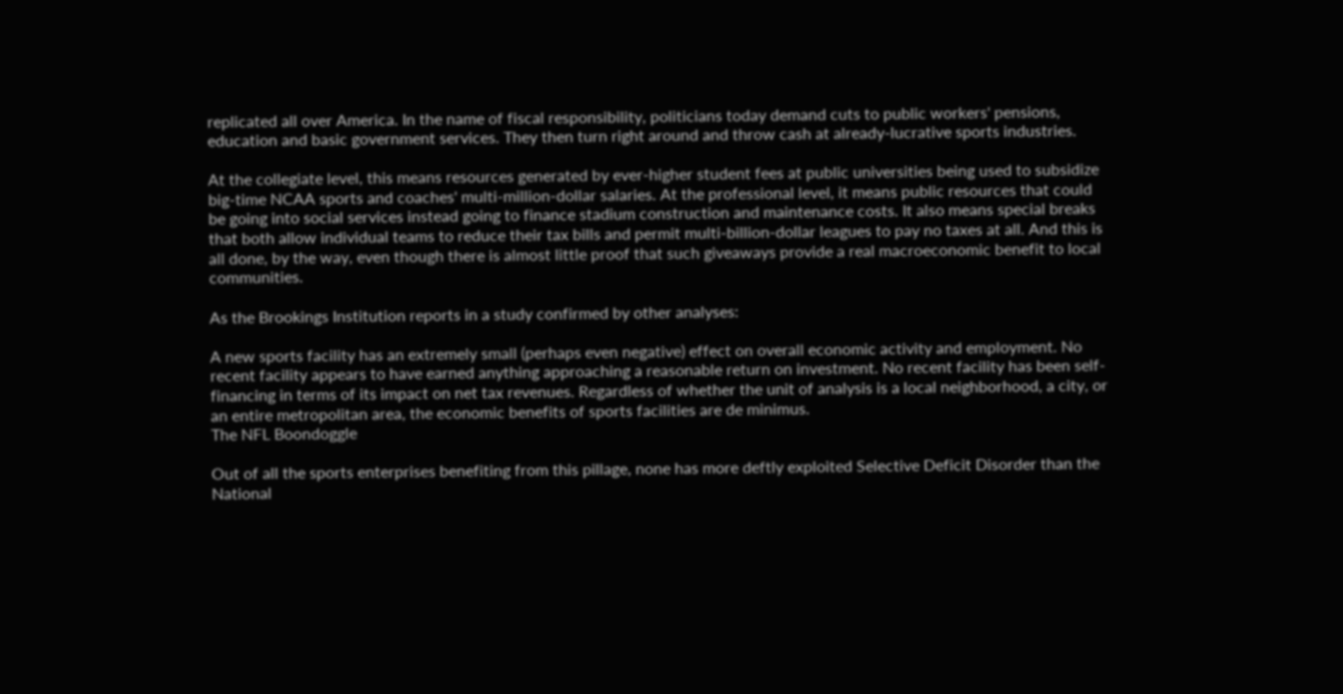replicated all over America. In the name of fiscal responsibility, politicians today demand cuts to public workers' pensions, education and basic government services. They then turn right around and throw cash at already-lucrative sports industries.

At the collegiate level, this means resources generated by ever-higher student fees at public universities being used to subsidize big-time NCAA sports and coaches' multi-million-dollar salaries. At the professional level, it means public resources that could be going into social services instead going to finance stadium construction and maintenance costs. It also means special breaks that both allow individual teams to reduce their tax bills and permit multi-billion-dollar leagues to pay no taxes at all. And this is all done, by the way, even though there is almost little proof that such giveaways provide a real macroeconomic benefit to local communities.

As the Brookings Institution reports in a study confirmed by other analyses:

A new sports facility has an extremely small (perhaps even negative) effect on overall economic activity and employment. No recent facility appears to have earned anything approaching a reasonable return on investment. No recent facility has been self-financing in terms of its impact on net tax revenues. Regardless of whether the unit of analysis is a local neighborhood, a city, or an entire metropolitan area, the economic benefits of sports facilities are de minimus.
The NFL Boondoggle

Out of all the sports enterprises benefiting from this pillage, none has more deftly exploited Selective Deficit Disorder than the National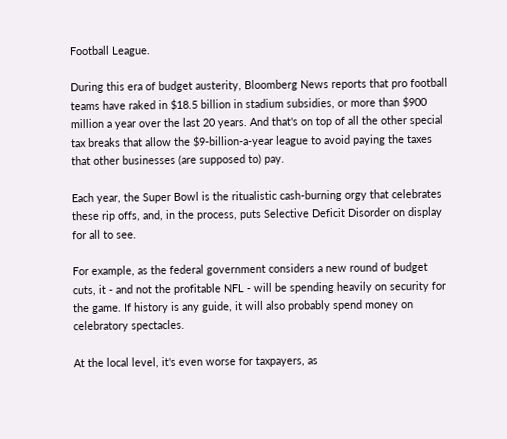Football League.

During this era of budget austerity, Bloomberg News reports that pro football teams have raked in $18.5 billion in stadium subsidies, or more than $900 million a year over the last 20 years. And that's on top of all the other special tax breaks that allow the $9-billion-a-year league to avoid paying the taxes that other businesses (are supposed to) pay.

Each year, the Super Bowl is the ritualistic cash-burning orgy that celebrates these rip offs, and, in the process, puts Selective Deficit Disorder on display for all to see.

For example, as the federal government considers a new round of budget cuts, it - and not the profitable NFL - will be spending heavily on security for the game. If history is any guide, it will also probably spend money on celebratory spectacles.

At the local level, it's even worse for taxpayers, as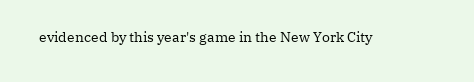evidenced by this year's game in the New York City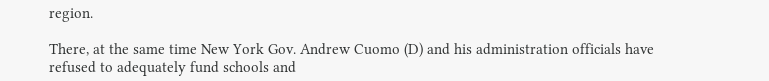region.

There, at the same time New York Gov. Andrew Cuomo (D) and his administration officials have refused to adequately fund schools and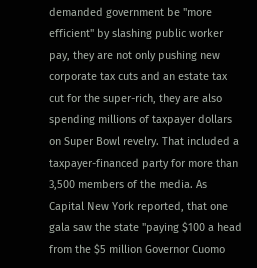demanded government be "more efficient" by slashing public worker pay, they are not only pushing new corporate tax cuts and an estate tax cut for the super-rich, they are also spending millions of taxpayer dollars on Super Bowl revelry. That included a taxpayer-financed party for more than 3,500 members of the media. As Capital New York reported, that one gala saw the state "paying $100 a head from the $5 million Governor Cuomo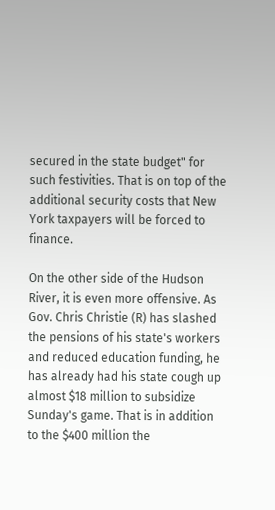secured in the state budget" for such festivities. That is on top of the additional security costs that New York taxpayers will be forced to finance.

On the other side of the Hudson River, it is even more offensive. As Gov. Chris Christie (R) has slashed the pensions of his state's workers and reduced education funding, he has already had his state cough up almost $18 million to subsidize Sunday's game. That is in addition to the $400 million the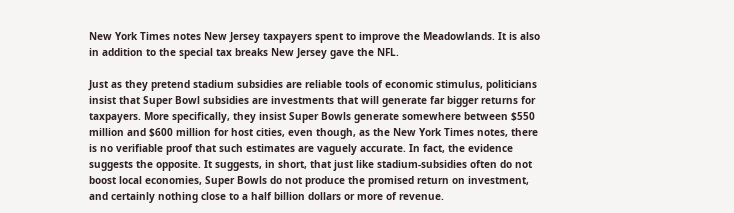New York Times notes New Jersey taxpayers spent to improve the Meadowlands. It is also in addition to the special tax breaks New Jersey gave the NFL.

Just as they pretend stadium subsidies are reliable tools of economic stimulus, politicians insist that Super Bowl subsidies are investments that will generate far bigger returns for taxpayers. More specifically, they insist Super Bowls generate somewhere between $550 million and $600 million for host cities, even though, as the New York Times notes, there is no verifiable proof that such estimates are vaguely accurate. In fact, the evidence suggests the opposite. It suggests, in short, that just like stadium-subsidies often do not boost local economies, Super Bowls do not produce the promised return on investment, and certainly nothing close to a half billion dollars or more of revenue.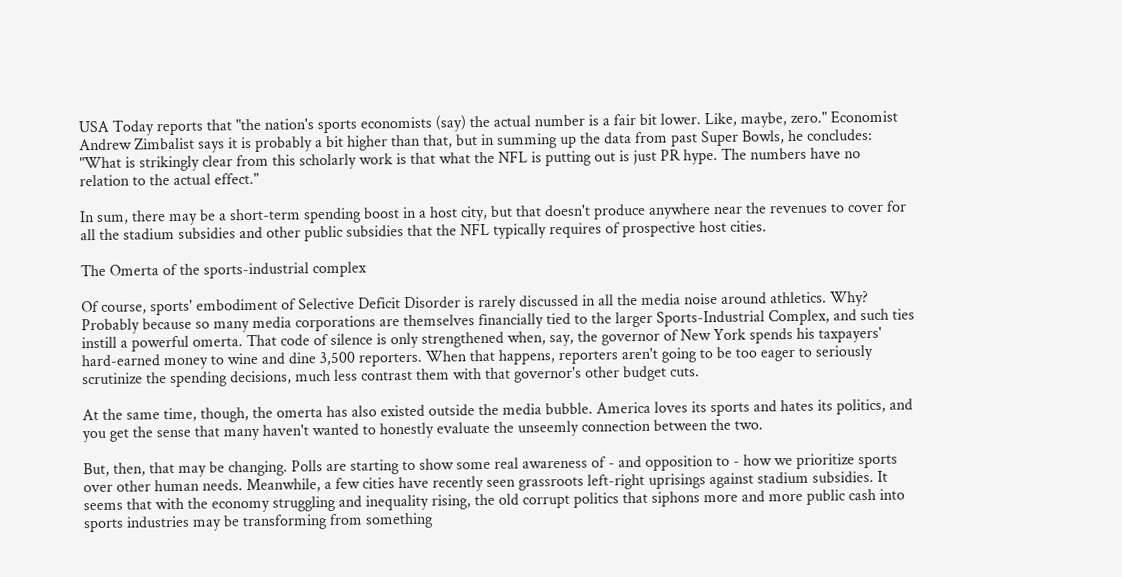USA Today reports that "the nation's sports economists (say) the actual number is a fair bit lower. Like, maybe, zero." Economist Andrew Zimbalist says it is probably a bit higher than that, but in summing up the data from past Super Bowls, he concludes: "What is strikingly clear from this scholarly work is that what the NFL is putting out is just PR hype. The numbers have no relation to the actual effect."

In sum, there may be a short-term spending boost in a host city, but that doesn't produce anywhere near the revenues to cover for all the stadium subsidies and other public subsidies that the NFL typically requires of prospective host cities.

The Omerta of the sports-industrial complex

Of course, sports' embodiment of Selective Deficit Disorder is rarely discussed in all the media noise around athletics. Why? Probably because so many media corporations are themselves financially tied to the larger Sports-Industrial Complex, and such ties instill a powerful omerta. That code of silence is only strengthened when, say, the governor of New York spends his taxpayers' hard-earned money to wine and dine 3,500 reporters. When that happens, reporters aren't going to be too eager to seriously scrutinize the spending decisions, much less contrast them with that governor's other budget cuts.

At the same time, though, the omerta has also existed outside the media bubble. America loves its sports and hates its politics, and you get the sense that many haven't wanted to honestly evaluate the unseemly connection between the two.

But, then, that may be changing. Polls are starting to show some real awareness of - and opposition to - how we prioritize sports over other human needs. Meanwhile, a few cities have recently seen grassroots left-right uprisings against stadium subsidies. It seems that with the economy struggling and inequality rising, the old corrupt politics that siphons more and more public cash into sports industries may be transforming from something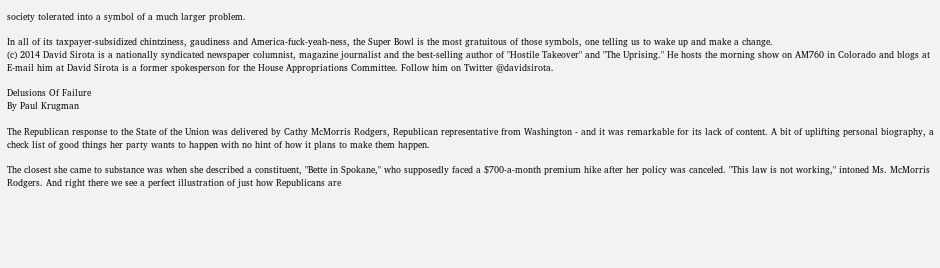society tolerated into a symbol of a much larger problem.

In all of its taxpayer-subsidized chintziness, gaudiness and America-fuck-yeah-ness, the Super Bowl is the most gratuitous of those symbols, one telling us to wake up and make a change.
(c) 2014 David Sirota is a nationally syndicated newspaper columnist, magazine journalist and the best-selling author of "Hostile Takeover" and "The Uprising." He hosts the morning show on AM760 in Colorado and blogs at E-mail him at David Sirota is a former spokesperson for the House Appropriations Committee. Follow him on Twitter @davidsirota.

Delusions Of Failure
By Paul Krugman

The Republican response to the State of the Union was delivered by Cathy McMorris Rodgers, Republican representative from Washington - and it was remarkable for its lack of content. A bit of uplifting personal biography, a check list of good things her party wants to happen with no hint of how it plans to make them happen.

The closest she came to substance was when she described a constituent, "Bette in Spokane," who supposedly faced a $700-a-month premium hike after her policy was canceled. "This law is not working," intoned Ms. McMorris Rodgers. And right there we see a perfect illustration of just how Republicans are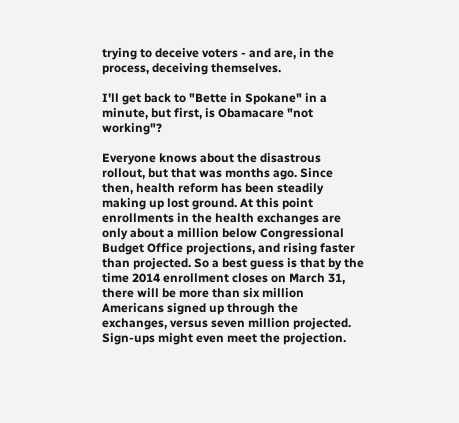trying to deceive voters - and are, in the process, deceiving themselves.

I'll get back to "Bette in Spokane" in a minute, but first, is Obamacare "not working"?

Everyone knows about the disastrous rollout, but that was months ago. Since then, health reform has been steadily making up lost ground. At this point enrollments in the health exchanges are only about a million below Congressional Budget Office projections, and rising faster than projected. So a best guess is that by the time 2014 enrollment closes on March 31, there will be more than six million Americans signed up through the exchanges, versus seven million projected. Sign-ups might even meet the projection.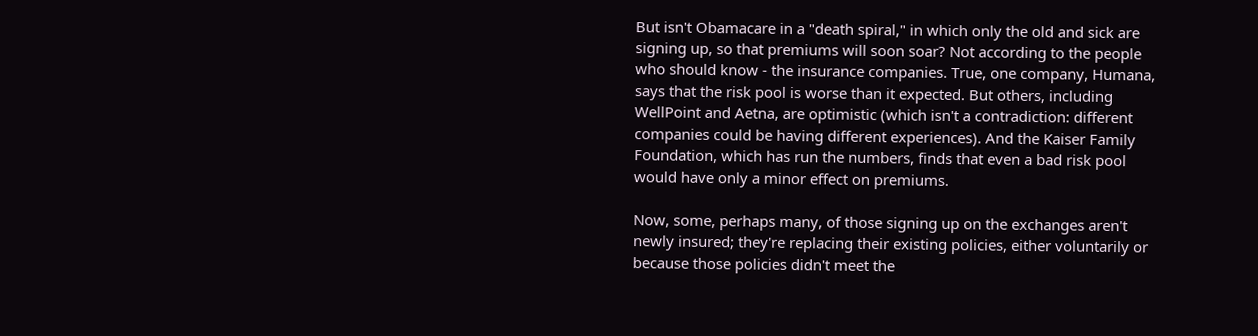But isn't Obamacare in a "death spiral," in which only the old and sick are signing up, so that premiums will soon soar? Not according to the people who should know - the insurance companies. True, one company, Humana, says that the risk pool is worse than it expected. But others, including WellPoint and Aetna, are optimistic (which isn't a contradiction: different companies could be having different experiences). And the Kaiser Family Foundation, which has run the numbers, finds that even a bad risk pool would have only a minor effect on premiums.

Now, some, perhaps many, of those signing up on the exchanges aren't newly insured; they're replacing their existing policies, either voluntarily or because those policies didn't meet the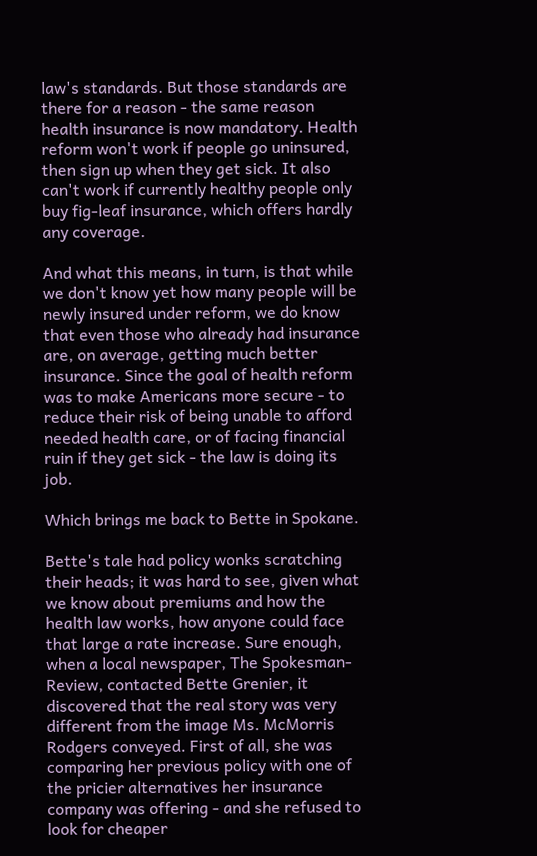law's standards. But those standards are there for a reason - the same reason health insurance is now mandatory. Health reform won't work if people go uninsured, then sign up when they get sick. It also can't work if currently healthy people only buy fig-leaf insurance, which offers hardly any coverage.

And what this means, in turn, is that while we don't know yet how many people will be newly insured under reform, we do know that even those who already had insurance are, on average, getting much better insurance. Since the goal of health reform was to make Americans more secure - to reduce their risk of being unable to afford needed health care, or of facing financial ruin if they get sick - the law is doing its job.

Which brings me back to Bette in Spokane.

Bette's tale had policy wonks scratching their heads; it was hard to see, given what we know about premiums and how the health law works, how anyone could face that large a rate increase. Sure enough, when a local newspaper, The Spokesman-Review, contacted Bette Grenier, it discovered that the real story was very different from the image Ms. McMorris Rodgers conveyed. First of all, she was comparing her previous policy with one of the pricier alternatives her insurance company was offering - and she refused to look for cheaper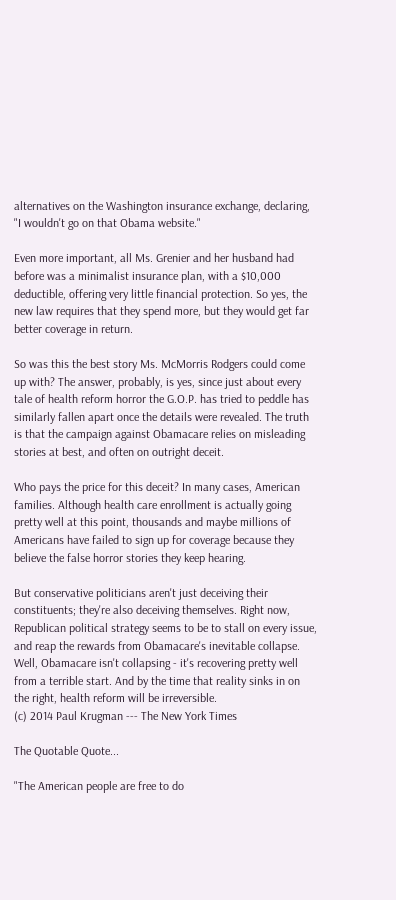alternatives on the Washington insurance exchange, declaring, "I wouldn't go on that Obama website."

Even more important, all Ms. Grenier and her husband had before was a minimalist insurance plan, with a $10,000 deductible, offering very little financial protection. So yes, the new law requires that they spend more, but they would get far better coverage in return.

So was this the best story Ms. McMorris Rodgers could come up with? The answer, probably, is yes, since just about every tale of health reform horror the G.O.P. has tried to peddle has similarly fallen apart once the details were revealed. The truth is that the campaign against Obamacare relies on misleading stories at best, and often on outright deceit.

Who pays the price for this deceit? In many cases, American families. Although health care enrollment is actually going pretty well at this point, thousands and maybe millions of Americans have failed to sign up for coverage because they believe the false horror stories they keep hearing.

But conservative politicians aren't just deceiving their constituents; they're also deceiving themselves. Right now, Republican political strategy seems to be to stall on every issue, and reap the rewards from Obamacare's inevitable collapse. Well, Obamacare isn't collapsing - it's recovering pretty well from a terrible start. And by the time that reality sinks in on the right, health reform will be irreversible.
(c) 2014 Paul Krugman --- The New York Times

The Quotable Quote...

"The American people are free to do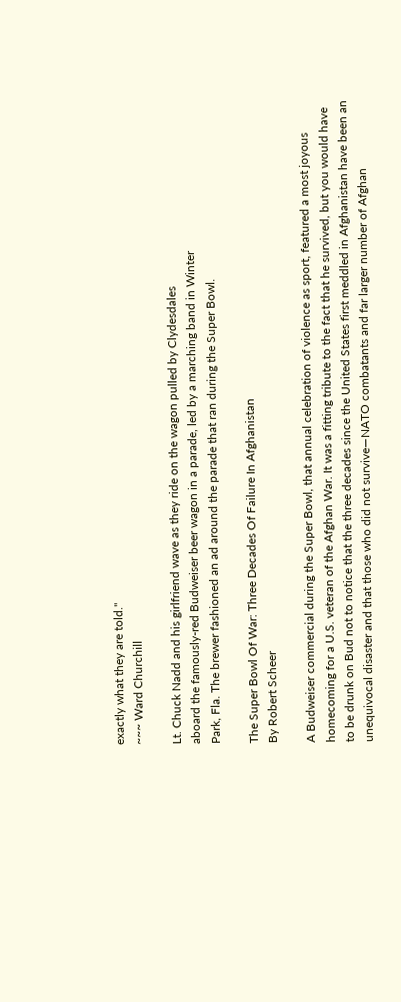exactly what they are told."
~~~ Ward Churchill

Lt. Chuck Nadd and his girlfriend wave as they ride on the wagon pulled by Clydesdales
aboard the famously-red Budweiser beer wagon in a parade, led by a marching band in Winter
Park, Fla. The brewer fashioned an ad around the parade that ran during the Super Bowl.

The Super Bowl Of War: Three Decades Of Failure In Afghanistan
By Robert Scheer

A Budweiser commercial during the Super Bowl, that annual celebration of violence as sport, featured a most joyous homecoming for a U.S. veteran of the Afghan War. It was a fitting tribute to the fact that he survived, but you would have to be drunk on Bud not to notice that the three decades since the United States first meddled in Afghanistan have been an unequivocal disaster and that those who did not survive—NATO combatants and far larger number of Afghan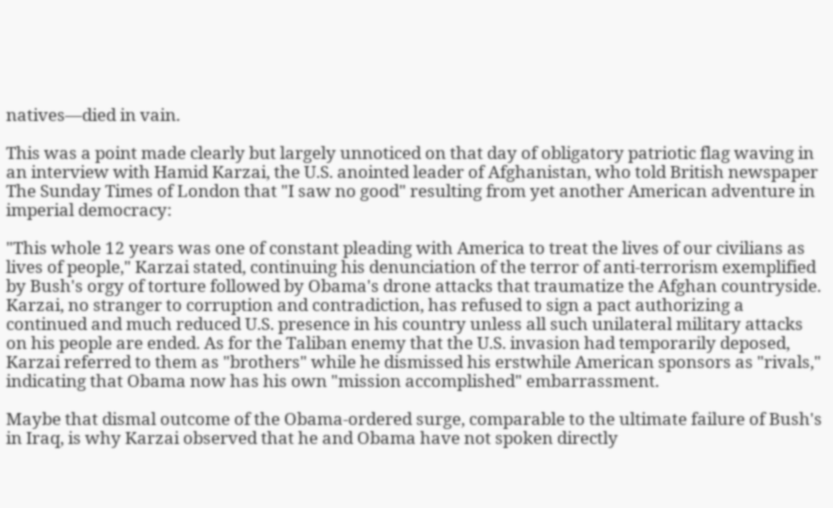natives—died in vain.

This was a point made clearly but largely unnoticed on that day of obligatory patriotic flag waving in an interview with Hamid Karzai, the U.S. anointed leader of Afghanistan, who told British newspaper The Sunday Times of London that "I saw no good" resulting from yet another American adventure in imperial democracy:

"This whole 12 years was one of constant pleading with America to treat the lives of our civilians as lives of people," Karzai stated, continuing his denunciation of the terror of anti-terrorism exemplified by Bush's orgy of torture followed by Obama's drone attacks that traumatize the Afghan countryside. Karzai, no stranger to corruption and contradiction, has refused to sign a pact authorizing a continued and much reduced U.S. presence in his country unless all such unilateral military attacks on his people are ended. As for the Taliban enemy that the U.S. invasion had temporarily deposed, Karzai referred to them as "brothers" while he dismissed his erstwhile American sponsors as "rivals," indicating that Obama now has his own "mission accomplished" embarrassment.

Maybe that dismal outcome of the Obama-ordered surge, comparable to the ultimate failure of Bush's in Iraq, is why Karzai observed that he and Obama have not spoken directly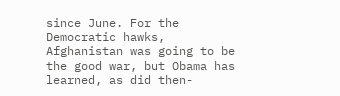since June. For the Democratic hawks, Afghanistan was going to be the good war, but Obama has learned, as did then-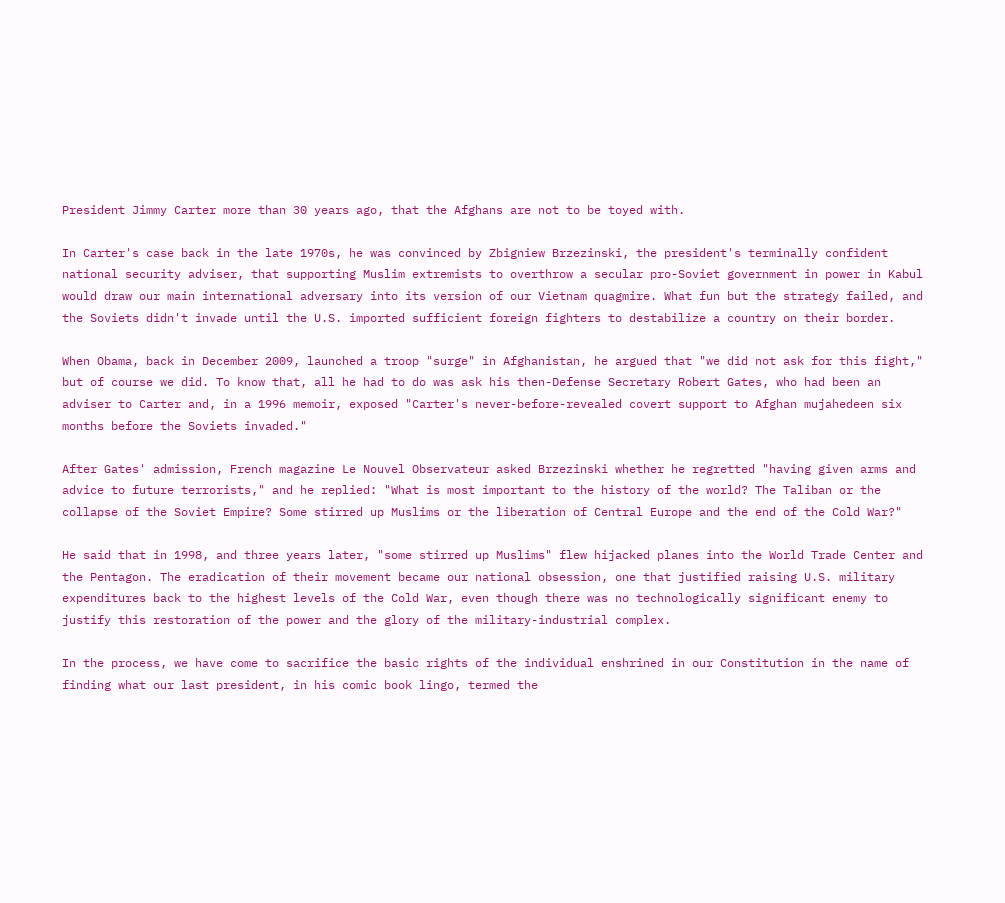President Jimmy Carter more than 30 years ago, that the Afghans are not to be toyed with.

In Carter's case back in the late 1970s, he was convinced by Zbigniew Brzezinski, the president's terminally confident national security adviser, that supporting Muslim extremists to overthrow a secular pro-Soviet government in power in Kabul would draw our main international adversary into its version of our Vietnam quagmire. What fun but the strategy failed, and the Soviets didn't invade until the U.S. imported sufficient foreign fighters to destabilize a country on their border.

When Obama, back in December 2009, launched a troop "surge" in Afghanistan, he argued that "we did not ask for this fight," but of course we did. To know that, all he had to do was ask his then-Defense Secretary Robert Gates, who had been an adviser to Carter and, in a 1996 memoir, exposed "Carter's never-before-revealed covert support to Afghan mujahedeen six months before the Soviets invaded."

After Gates' admission, French magazine Le Nouvel Observateur asked Brzezinski whether he regretted "having given arms and advice to future terrorists," and he replied: "What is most important to the history of the world? The Taliban or the collapse of the Soviet Empire? Some stirred up Muslims or the liberation of Central Europe and the end of the Cold War?"

He said that in 1998, and three years later, "some stirred up Muslims" flew hijacked planes into the World Trade Center and the Pentagon. The eradication of their movement became our national obsession, one that justified raising U.S. military expenditures back to the highest levels of the Cold War, even though there was no technologically significant enemy to justify this restoration of the power and the glory of the military-industrial complex.

In the process, we have come to sacrifice the basic rights of the individual enshrined in our Constitution in the name of finding what our last president, in his comic book lingo, termed the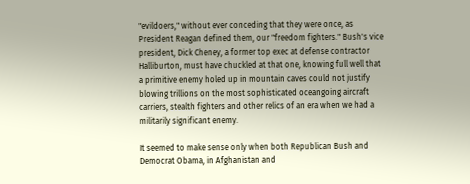"evildoers," without ever conceding that they were once, as President Reagan defined them, our "freedom fighters." Bush's vice president, Dick Cheney, a former top exec at defense contractor Halliburton, must have chuckled at that one, knowing full well that a primitive enemy holed up in mountain caves could not justify blowing trillions on the most sophisticated oceangoing aircraft carriers, stealth fighters and other relics of an era when we had a militarily significant enemy.

It seemed to make sense only when both Republican Bush and Democrat Obama, in Afghanistan and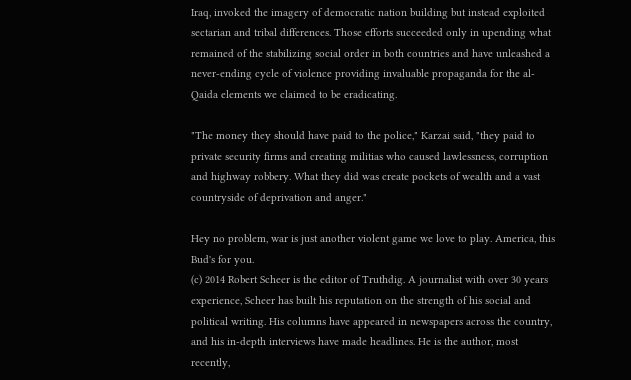Iraq, invoked the imagery of democratic nation building but instead exploited sectarian and tribal differences. Those efforts succeeded only in upending what remained of the stabilizing social order in both countries and have unleashed a never-ending cycle of violence providing invaluable propaganda for the al-Qaida elements we claimed to be eradicating.

"The money they should have paid to the police," Karzai said, "they paid to private security firms and creating militias who caused lawlessness, corruption and highway robbery. What they did was create pockets of wealth and a vast countryside of deprivation and anger."

Hey no problem, war is just another violent game we love to play. America, this Bud's for you.
(c) 2014 Robert Scheer is the editor of Truthdig. A journalist with over 30 years experience, Scheer has built his reputation on the strength of his social and political writing. His columns have appeared in newspapers across the country, and his in-depth interviews have made headlines. He is the author, most recently,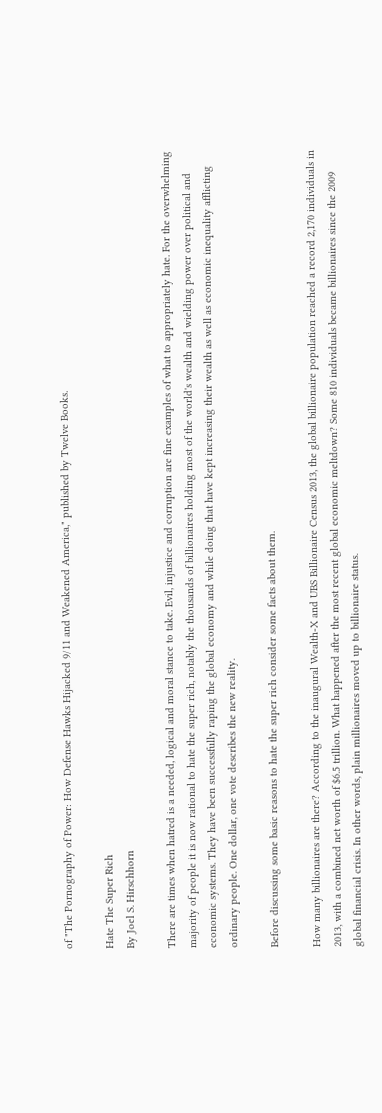of "The Pornography of Power: How Defense Hawks Hijacked 9/11 and Weakened America," published by Twelve Books.

Hate The Super Rich
By Joel S. Hirschhorn

There are times when hatred is a needed, logical and moral stance to take. Evil, injustice and corruption are fine examples of what to appropriately hate. For the overwhelming majority of people it is now rational to hate the super rich, notably the thousands of billionaires holding most of the world's wealth and wielding power over political and economic systems. They have been successfully raping the global economy and while doing that have kept increasing their wealth as well as economic inequality afflicting ordinary people. One dollar, one vote describes the new reality.

Before discussing some basic reasons to hate the super rich consider some facts about them.

How many billionaires are there? According to the inaugural Wealth-X and UBS Billionaire Census 2013, the global billionaire population reached a record 2,170 individuals in 2013, with a combined net worth of $6.5 trillion. What happened after the most recent global economic meltdown? Some 810 individuals became billionaires since the 2009 global financial crisis. In other words, plain millionaires moved up to billionaire status.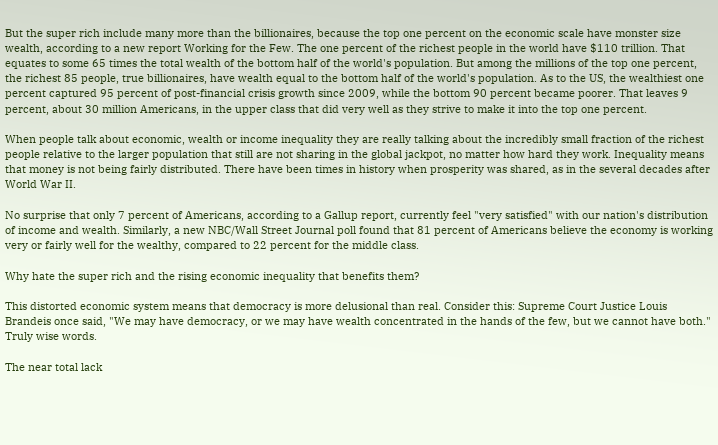But the super rich include many more than the billionaires, because the top one percent on the economic scale have monster size wealth, according to a new report Working for the Few. The one percent of the richest people in the world have $110 trillion. That equates to some 65 times the total wealth of the bottom half of the world's population. But among the millions of the top one percent, the richest 85 people, true billionaires, have wealth equal to the bottom half of the world's population. As to the US, the wealthiest one percent captured 95 percent of post-financial crisis growth since 2009, while the bottom 90 percent became poorer. That leaves 9 percent, about 30 million Americans, in the upper class that did very well as they strive to make it into the top one percent.

When people talk about economic, wealth or income inequality they are really talking about the incredibly small fraction of the richest people relative to the larger population that still are not sharing in the global jackpot, no matter how hard they work. Inequality means that money is not being fairly distributed. There have been times in history when prosperity was shared, as in the several decades after World War II.

No surprise that only 7 percent of Americans, according to a Gallup report, currently feel "very satisfied" with our nation's distribution of income and wealth. Similarly, a new NBC/Wall Street Journal poll found that 81 percent of Americans believe the economy is working very or fairly well for the wealthy, compared to 22 percent for the middle class.

Why hate the super rich and the rising economic inequality that benefits them?

This distorted economic system means that democracy is more delusional than real. Consider this: Supreme Court Justice Louis Brandeis once said, "We may have democracy, or we may have wealth concentrated in the hands of the few, but we cannot have both." Truly wise words.

The near total lack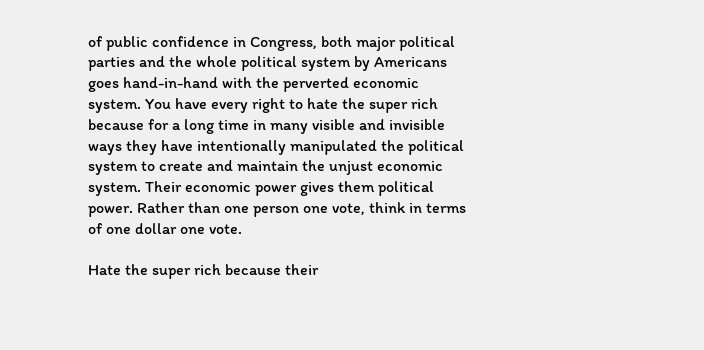of public confidence in Congress, both major political parties and the whole political system by Americans goes hand-in-hand with the perverted economic system. You have every right to hate the super rich because for a long time in many visible and invisible ways they have intentionally manipulated the political system to create and maintain the unjust economic system. Their economic power gives them political power. Rather than one person one vote, think in terms of one dollar one vote.

Hate the super rich because their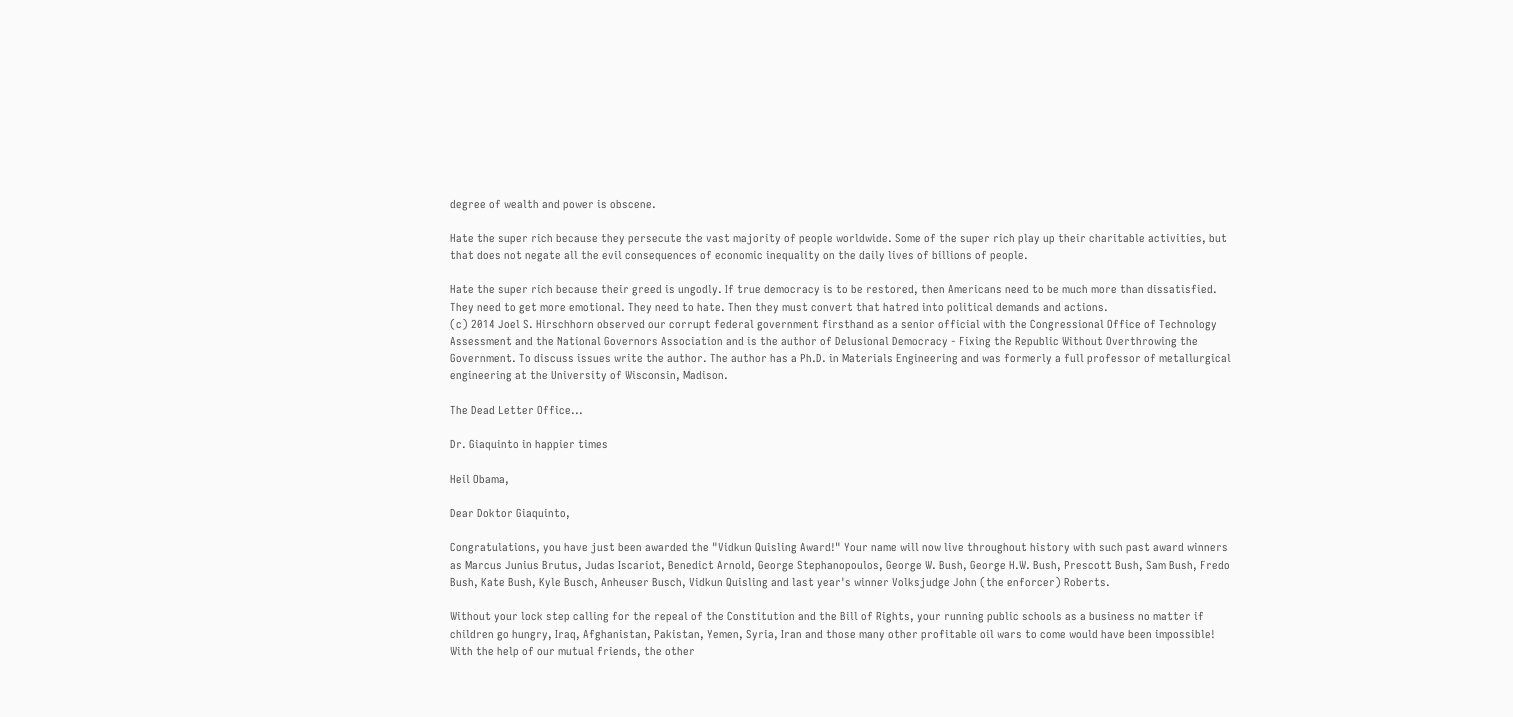degree of wealth and power is obscene.

Hate the super rich because they persecute the vast majority of people worldwide. Some of the super rich play up their charitable activities, but that does not negate all the evil consequences of economic inequality on the daily lives of billions of people.

Hate the super rich because their greed is ungodly. If true democracy is to be restored, then Americans need to be much more than dissatisfied. They need to get more emotional. They need to hate. Then they must convert that hatred into political demands and actions.
(c) 2014 Joel S. Hirschhorn observed our corrupt federal government firsthand as a senior official with the Congressional Office of Technology Assessment and the National Governors Association and is the author of Delusional Democracy - Fixing the Republic Without Overthrowing the Government. To discuss issues write the author. The author has a Ph.D. in Materials Engineering and was formerly a full professor of metallurgical engineering at the University of Wisconsin, Madison.

The Dead Letter Office...

Dr. Giaquinto in happier times

Heil Obama,

Dear Doktor Giaquinto,

Congratulations, you have just been awarded the "Vidkun Quisling Award!" Your name will now live throughout history with such past award winners as Marcus Junius Brutus, Judas Iscariot, Benedict Arnold, George Stephanopoulos, George W. Bush, George H.W. Bush, Prescott Bush, Sam Bush, Fredo Bush, Kate Bush, Kyle Busch, Anheuser Busch, Vidkun Quisling and last year's winner Volksjudge John (the enforcer) Roberts.

Without your lock step calling for the repeal of the Constitution and the Bill of Rights, your running public schools as a business no matter if children go hungry, Iraq, Afghanistan, Pakistan, Yemen, Syria, Iran and those many other profitable oil wars to come would have been impossible! With the help of our mutual friends, the other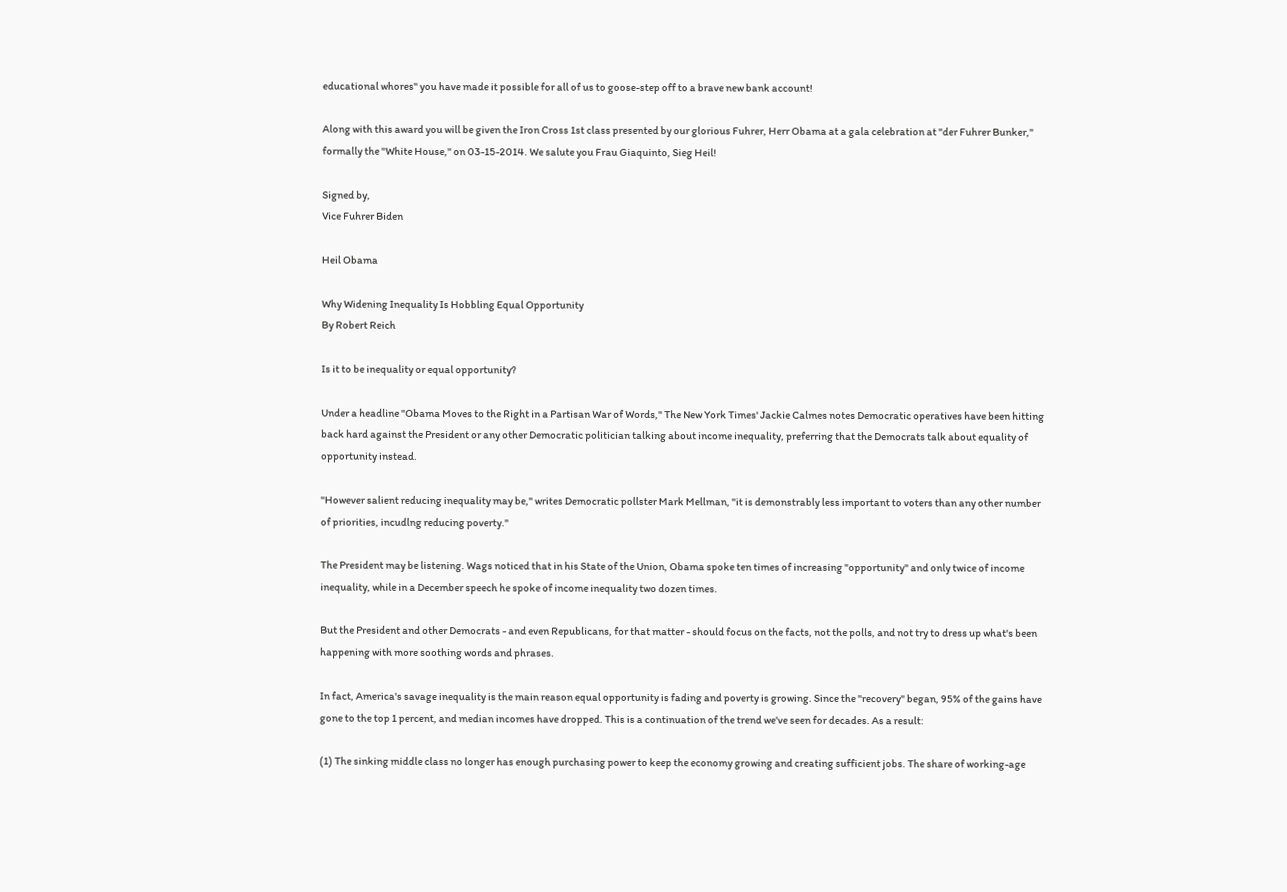educational whores" you have made it possible for all of us to goose-step off to a brave new bank account!

Along with this award you will be given the Iron Cross 1st class presented by our glorious Fuhrer, Herr Obama at a gala celebration at "der Fuhrer Bunker," formally the "White House," on 03-15-2014. We salute you Frau Giaquinto, Sieg Heil!

Signed by,
Vice Fuhrer Biden

Heil Obama

Why Widening Inequality Is Hobbling Equal Opportunity
By Robert Reich

Is it to be inequality or equal opportunity?

Under a headline "Obama Moves to the Right in a Partisan War of Words," The New York Times' Jackie Calmes notes Democratic operatives have been hitting back hard against the President or any other Democratic politician talking about income inequality, preferring that the Democrats talk about equality of opportunity instead.

"However salient reducing inequality may be," writes Democratic pollster Mark Mellman, "it is demonstrably less important to voters than any other number of priorities, incudlng reducing poverty."

The President may be listening. Wags noticed that in his State of the Union, Obama spoke ten times of increasing "opportunity" and only twice of income inequality, while in a December speech he spoke of income inequality two dozen times.

But the President and other Democrats - and even Republicans, for that matter - should focus on the facts, not the polls, and not try to dress up what's been happening with more soothing words and phrases.

In fact, America's savage inequality is the main reason equal opportunity is fading and poverty is growing. Since the "recovery" began, 95% of the gains have gone to the top 1 percent, and median incomes have dropped. This is a continuation of the trend we've seen for decades. As a result:

(1) The sinking middle class no longer has enough purchasing power to keep the economy growing and creating sufficient jobs. The share of working-age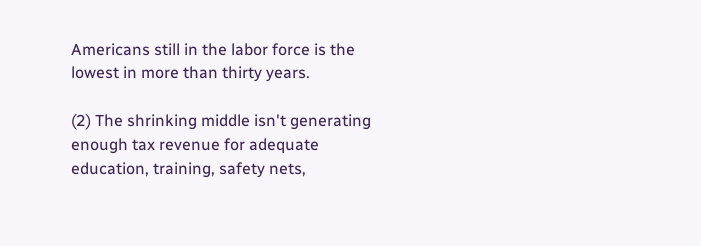Americans still in the labor force is the lowest in more than thirty years.

(2) The shrinking middle isn't generating enough tax revenue for adequate education, training, safety nets,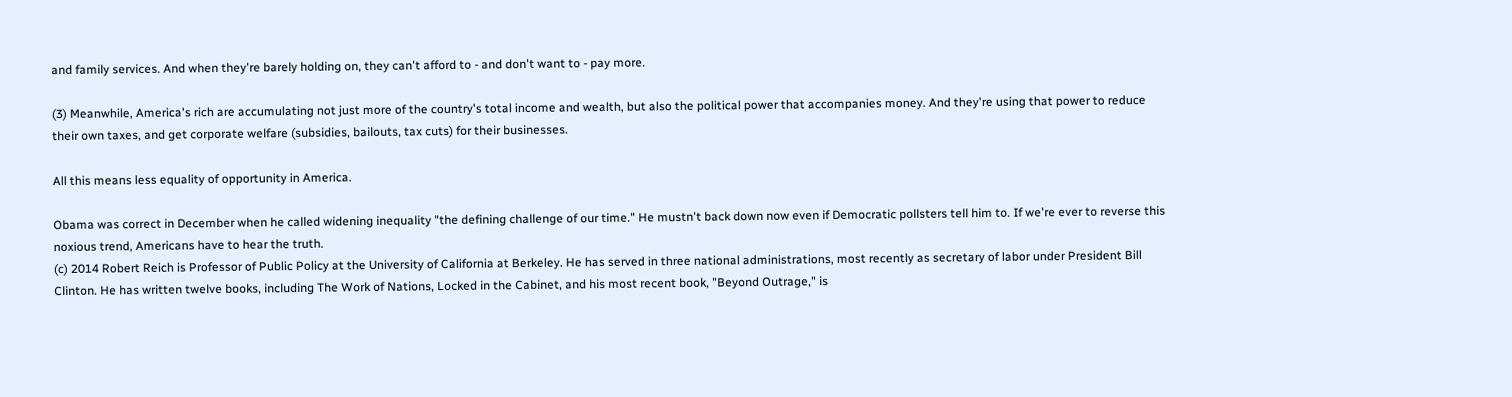and family services. And when they're barely holding on, they can't afford to - and don't want to - pay more.

(3) Meanwhile, America's rich are accumulating not just more of the country's total income and wealth, but also the political power that accompanies money. And they're using that power to reduce their own taxes, and get corporate welfare (subsidies, bailouts, tax cuts) for their businesses.

All this means less equality of opportunity in America.

Obama was correct in December when he called widening inequality "the defining challenge of our time." He mustn't back down now even if Democratic pollsters tell him to. If we're ever to reverse this noxious trend, Americans have to hear the truth.
(c) 2014 Robert Reich is Professor of Public Policy at the University of California at Berkeley. He has served in three national administrations, most recently as secretary of labor under President Bill Clinton. He has written twelve books, including The Work of Nations, Locked in the Cabinet, and his most recent book, "Beyond Outrage," is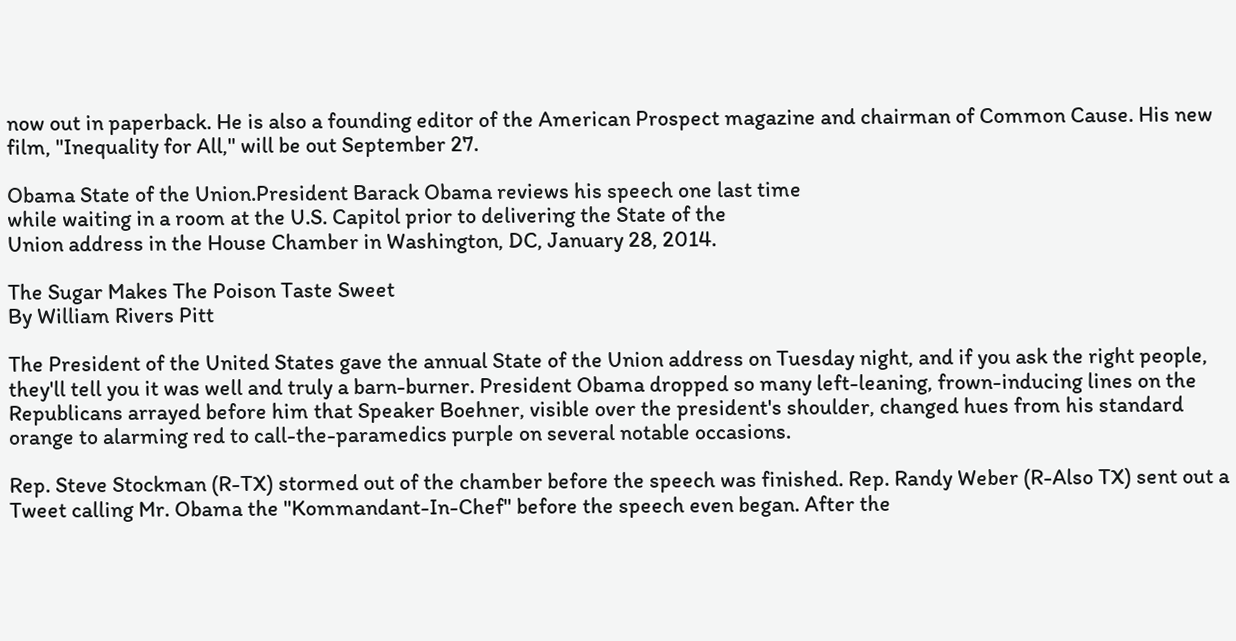now out in paperback. He is also a founding editor of the American Prospect magazine and chairman of Common Cause. His new film, "Inequality for All," will be out September 27.

Obama State of the Union.President Barack Obama reviews his speech one last time
while waiting in a room at the U.S. Capitol prior to delivering the State of the
Union address in the House Chamber in Washington, DC, January 28, 2014.

The Sugar Makes The Poison Taste Sweet
By William Rivers Pitt

The President of the United States gave the annual State of the Union address on Tuesday night, and if you ask the right people, they'll tell you it was well and truly a barn-burner. President Obama dropped so many left-leaning, frown-inducing lines on the Republicans arrayed before him that Speaker Boehner, visible over the president's shoulder, changed hues from his standard orange to alarming red to call-the-paramedics purple on several notable occasions.

Rep. Steve Stockman (R-TX) stormed out of the chamber before the speech was finished. Rep. Randy Weber (R-Also TX) sent out a Tweet calling Mr. Obama the "Kommandant-In-Chef" before the speech even began. After the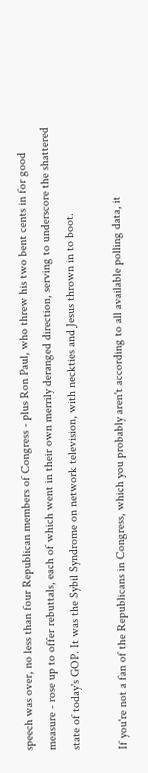speech was over, no less than four Republican members of Congress - plus Ron Paul, who threw his two bent cents in for good measure - rose up to offer rebuttals, each of which went in their own merrily deranged direction, serving to underscore the shattered state of today's GOP. It was the Sybil Syndrome on network television, with neckties and Jesus thrown in to boot.

If you're not a fan of the Republicans in Congress, which you probably aren't according to all available polling data, it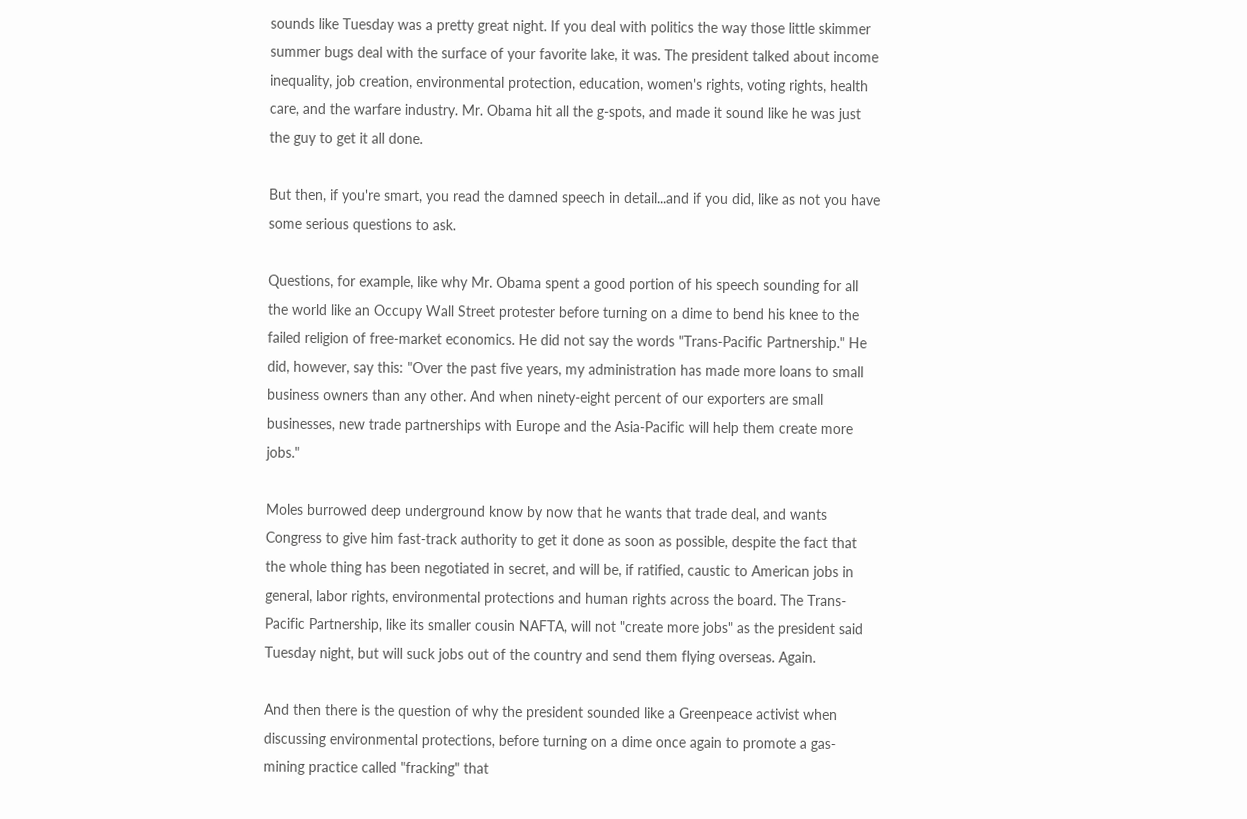sounds like Tuesday was a pretty great night. If you deal with politics the way those little skimmer summer bugs deal with the surface of your favorite lake, it was. The president talked about income inequality, job creation, environmental protection, education, women's rights, voting rights, health care, and the warfare industry. Mr. Obama hit all the g-spots, and made it sound like he was just the guy to get it all done.

But then, if you're smart, you read the damned speech in detail...and if you did, like as not you have some serious questions to ask.

Questions, for example, like why Mr. Obama spent a good portion of his speech sounding for all the world like an Occupy Wall Street protester before turning on a dime to bend his knee to the failed religion of free-market economics. He did not say the words "Trans-Pacific Partnership." He did, however, say this: "Over the past five years, my administration has made more loans to small business owners than any other. And when ninety-eight percent of our exporters are small businesses, new trade partnerships with Europe and the Asia-Pacific will help them create more jobs."

Moles burrowed deep underground know by now that he wants that trade deal, and wants Congress to give him fast-track authority to get it done as soon as possible, despite the fact that the whole thing has been negotiated in secret, and will be, if ratified, caustic to American jobs in general, labor rights, environmental protections and human rights across the board. The Trans-Pacific Partnership, like its smaller cousin NAFTA, will not "create more jobs" as the president said Tuesday night, but will suck jobs out of the country and send them flying overseas. Again.

And then there is the question of why the president sounded like a Greenpeace activist when discussing environmental protections, before turning on a dime once again to promote a gas-mining practice called "fracking" that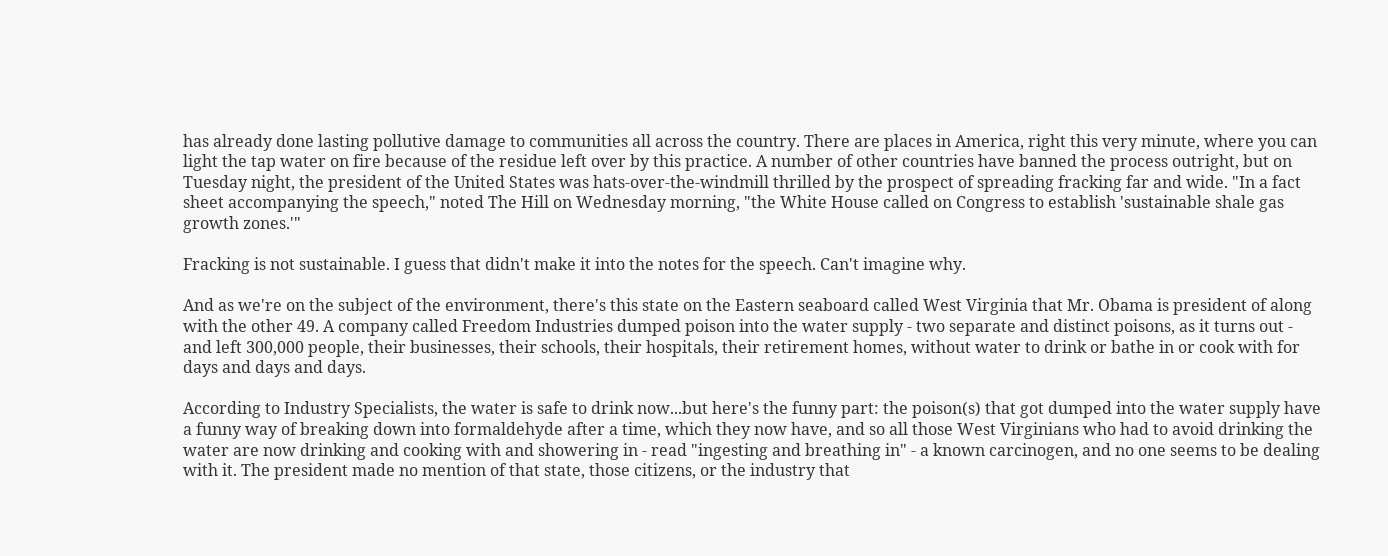has already done lasting pollutive damage to communities all across the country. There are places in America, right this very minute, where you can light the tap water on fire because of the residue left over by this practice. A number of other countries have banned the process outright, but on Tuesday night, the president of the United States was hats-over-the-windmill thrilled by the prospect of spreading fracking far and wide. "In a fact sheet accompanying the speech," noted The Hill on Wednesday morning, "the White House called on Congress to establish 'sustainable shale gas growth zones.'"

Fracking is not sustainable. I guess that didn't make it into the notes for the speech. Can't imagine why.

And as we're on the subject of the environment, there's this state on the Eastern seaboard called West Virginia that Mr. Obama is president of along with the other 49. A company called Freedom Industries dumped poison into the water supply - two separate and distinct poisons, as it turns out - and left 300,000 people, their businesses, their schools, their hospitals, their retirement homes, without water to drink or bathe in or cook with for days and days and days.

According to Industry Specialists, the water is safe to drink now...but here's the funny part: the poison(s) that got dumped into the water supply have a funny way of breaking down into formaldehyde after a time, which they now have, and so all those West Virginians who had to avoid drinking the water are now drinking and cooking with and showering in - read "ingesting and breathing in" - a known carcinogen, and no one seems to be dealing with it. The president made no mention of that state, those citizens, or the industry that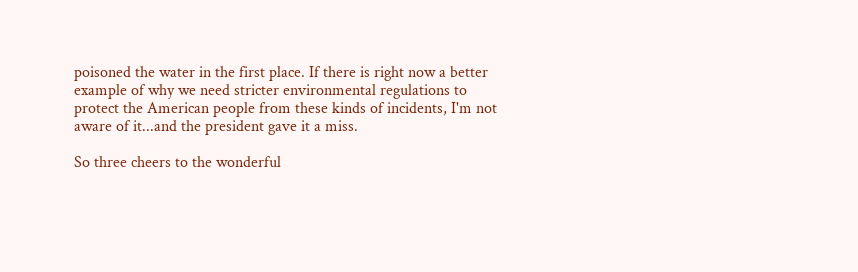poisoned the water in the first place. If there is right now a better example of why we need stricter environmental regulations to protect the American people from these kinds of incidents, I'm not aware of it...and the president gave it a miss.

So three cheers to the wonderful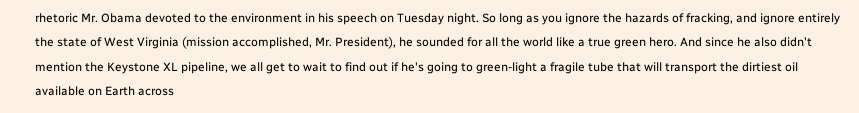rhetoric Mr. Obama devoted to the environment in his speech on Tuesday night. So long as you ignore the hazards of fracking, and ignore entirely the state of West Virginia (mission accomplished, Mr. President), he sounded for all the world like a true green hero. And since he also didn't mention the Keystone XL pipeline, we all get to wait to find out if he's going to green-light a fragile tube that will transport the dirtiest oil available on Earth across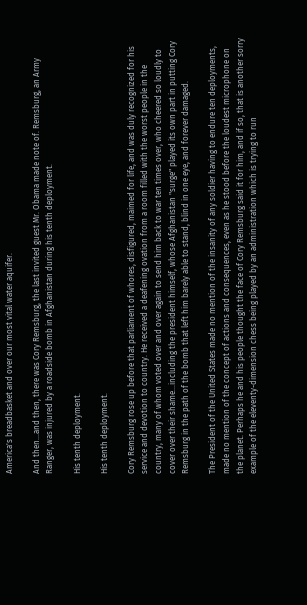America's breadbasket and over our most vital water aquifer.

And then...and then, there was Cory Remsburg, the last invited guest Mr. Obama made note of. Remsburg, an Army Ranger, was injured by a roadside bomb in Afghanistan during his tenth deployment.

His tenth deployment.

His tenth deployment.

Cory Remsburg rose up before that parliament of whores, disfigured, maimed for life, and was duly recognized for his service and devotion to country. He received a deafening ovation from a room filled with the worst people in the country, many of whom voted over and over again to send him back to war ten times over, who cheered so loudly to cover over their shame...including the president himself, whose Afghanistan "surge" played its own part in putting Cory Remsburg in the path of the bomb that left him barely able to stand, blind in one eye, and forever damaged.

The President of the United States made no mention of the insanity of any soldier having to endure ten deployments, made no mention of the concept of actions and consequences, even as he stood before the loudest microphone on the planet. Perhaps he and his people thought the face of Cory Remsburg said it for him, and if so, that is another sorry example of the eleventy-dimension chess being played by an administration which is trying to run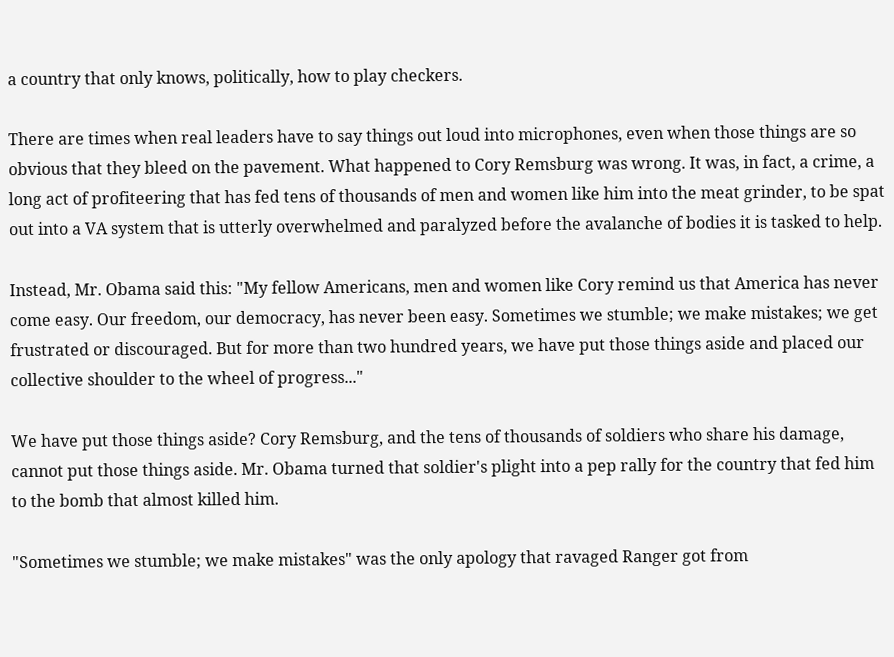a country that only knows, politically, how to play checkers.

There are times when real leaders have to say things out loud into microphones, even when those things are so obvious that they bleed on the pavement. What happened to Cory Remsburg was wrong. It was, in fact, a crime, a long act of profiteering that has fed tens of thousands of men and women like him into the meat grinder, to be spat out into a VA system that is utterly overwhelmed and paralyzed before the avalanche of bodies it is tasked to help.

Instead, Mr. Obama said this: "My fellow Americans, men and women like Cory remind us that America has never come easy. Our freedom, our democracy, has never been easy. Sometimes we stumble; we make mistakes; we get frustrated or discouraged. But for more than two hundred years, we have put those things aside and placed our collective shoulder to the wheel of progress..."

We have put those things aside? Cory Remsburg, and the tens of thousands of soldiers who share his damage, cannot put those things aside. Mr. Obama turned that soldier's plight into a pep rally for the country that fed him to the bomb that almost killed him.

"Sometimes we stumble; we make mistakes" was the only apology that ravaged Ranger got from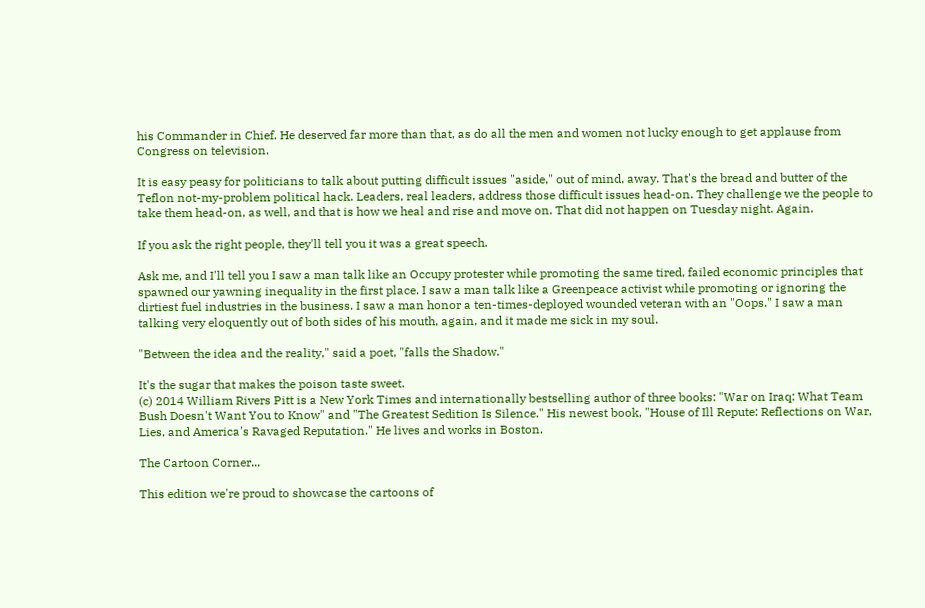his Commander in Chief. He deserved far more than that, as do all the men and women not lucky enough to get applause from Congress on television.

It is easy peasy for politicians to talk about putting difficult issues "aside," out of mind, away. That's the bread and butter of the Teflon not-my-problem political hack. Leaders, real leaders, address those difficult issues head-on. They challenge we the people to take them head-on, as well, and that is how we heal and rise and move on. That did not happen on Tuesday night. Again.

If you ask the right people, they'll tell you it was a great speech.

Ask me, and I'll tell you I saw a man talk like an Occupy protester while promoting the same tired, failed economic principles that spawned our yawning inequality in the first place. I saw a man talk like a Greenpeace activist while promoting or ignoring the dirtiest fuel industries in the business. I saw a man honor a ten-times-deployed wounded veteran with an "Oops." I saw a man talking very eloquently out of both sides of his mouth, again, and it made me sick in my soul.

"Between the idea and the reality," said a poet, "falls the Shadow."

It's the sugar that makes the poison taste sweet.
(c) 2014 William Rivers Pitt is a New York Times and internationally bestselling author of three books: "War on Iraq: What Team Bush Doesn't Want You to Know" and "The Greatest Sedition Is Silence." His newest book, "House of Ill Repute: Reflections on War, Lies, and America's Ravaged Reputation." He lives and works in Boston.

The Cartoon Corner...

This edition we're proud to showcase the cartoons of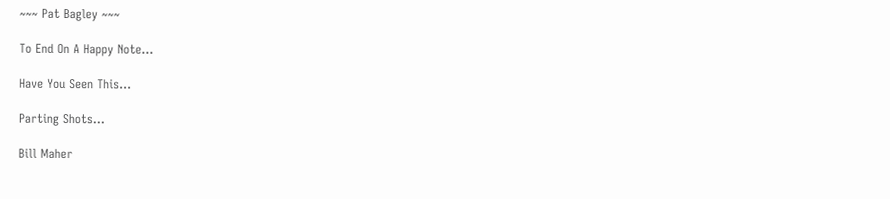~~~ Pat Bagley ~~~

To End On A Happy Note...

Have You Seen This...

Parting Shots...

Bill Maher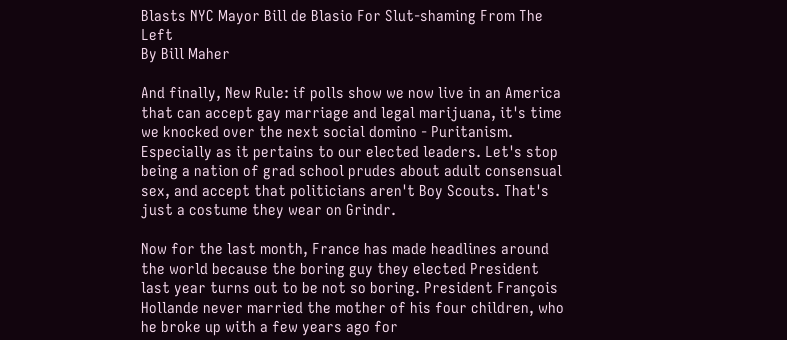Blasts NYC Mayor Bill de Blasio For Slut-shaming From The Left
By Bill Maher

And finally, New Rule: if polls show we now live in an America that can accept gay marriage and legal marijuana, it's time we knocked over the next social domino - Puritanism. Especially as it pertains to our elected leaders. Let's stop being a nation of grad school prudes about adult consensual sex, and accept that politicians aren't Boy Scouts. That's just a costume they wear on Grindr.

Now for the last month, France has made headlines around the world because the boring guy they elected President last year turns out to be not so boring. President François Hollande never married the mother of his four children, who he broke up with a few years ago for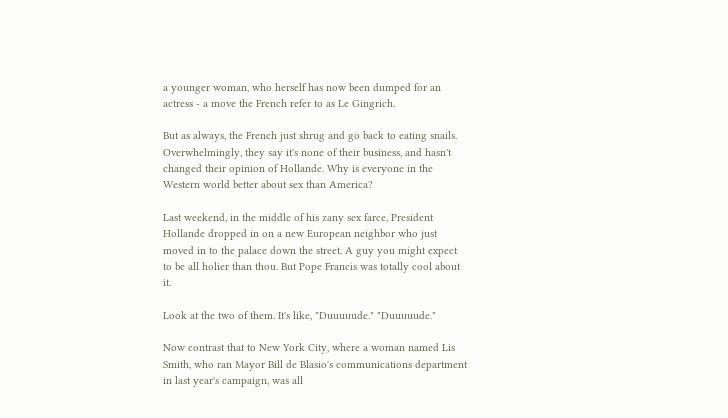a younger woman, who herself has now been dumped for an actress - a move the French refer to as Le Gingrich.

But as always, the French just shrug and go back to eating snails. Overwhelmingly, they say it's none of their business, and hasn't changed their opinion of Hollande. Why is everyone in the Western world better about sex than America?

Last weekend, in the middle of his zany sex farce, President Hollande dropped in on a new European neighbor who just moved in to the palace down the street. A guy you might expect to be all holier than thou. But Pope Francis was totally cool about it.

Look at the two of them. It's like, "Duuuuude." "Duuuuude."

Now contrast that to New York City, where a woman named Lis Smith, who ran Mayor Bill de Blasio's communications department in last year's campaign, was all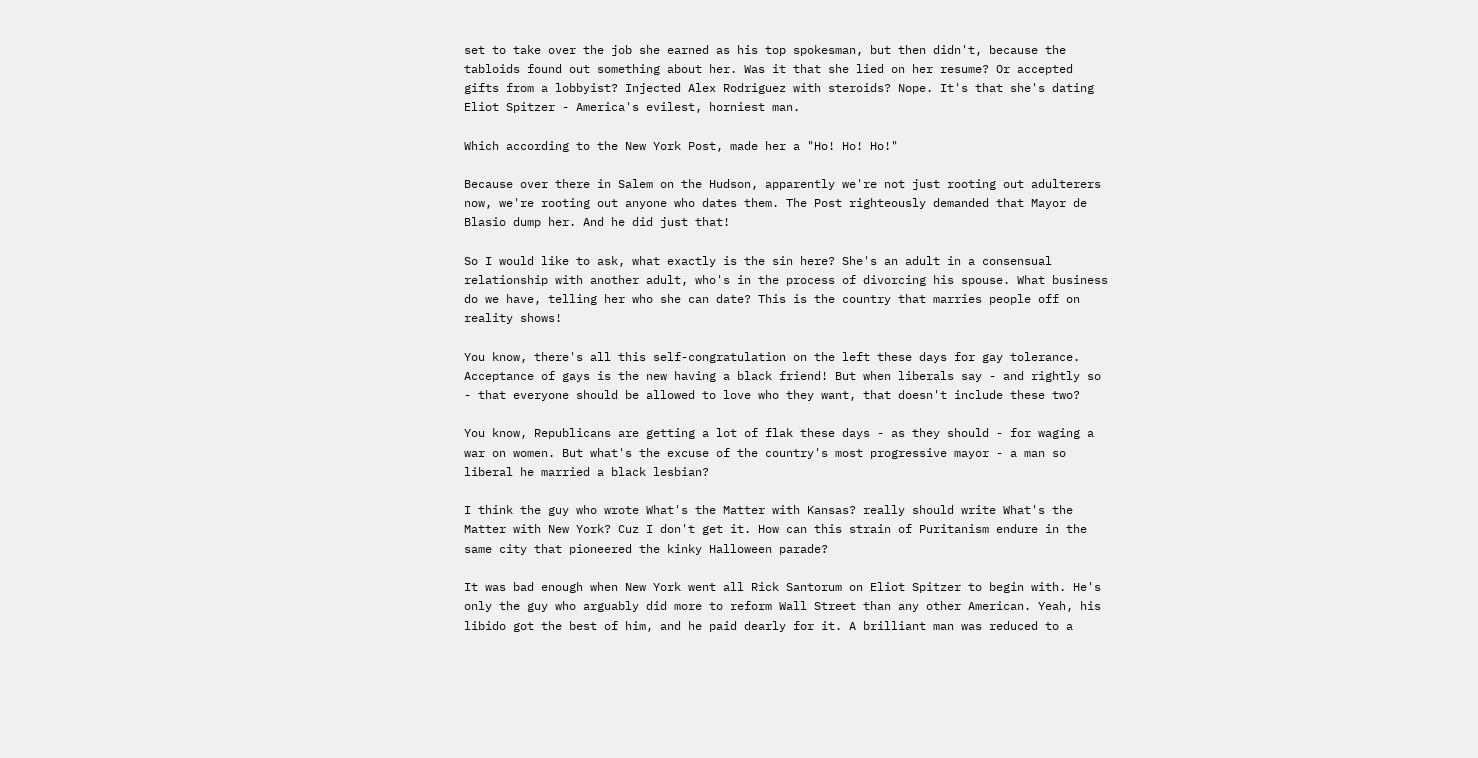set to take over the job she earned as his top spokesman, but then didn't, because the tabloids found out something about her. Was it that she lied on her resume? Or accepted gifts from a lobbyist? Injected Alex Rodriguez with steroids? Nope. It's that she's dating Eliot Spitzer - America's evilest, horniest man.

Which according to the New York Post, made her a "Ho! Ho! Ho!"

Because over there in Salem on the Hudson, apparently we're not just rooting out adulterers now, we're rooting out anyone who dates them. The Post righteously demanded that Mayor de Blasio dump her. And he did just that!

So I would like to ask, what exactly is the sin here? She's an adult in a consensual relationship with another adult, who's in the process of divorcing his spouse. What business do we have, telling her who she can date? This is the country that marries people off on reality shows!

You know, there's all this self-congratulation on the left these days for gay tolerance. Acceptance of gays is the new having a black friend! But when liberals say - and rightly so - that everyone should be allowed to love who they want, that doesn't include these two?

You know, Republicans are getting a lot of flak these days - as they should - for waging a war on women. But what's the excuse of the country's most progressive mayor - a man so liberal he married a black lesbian?

I think the guy who wrote What's the Matter with Kansas? really should write What's the Matter with New York? Cuz I don't get it. How can this strain of Puritanism endure in the same city that pioneered the kinky Halloween parade?

It was bad enough when New York went all Rick Santorum on Eliot Spitzer to begin with. He's only the guy who arguably did more to reform Wall Street than any other American. Yeah, his libido got the best of him, and he paid dearly for it. A brilliant man was reduced to a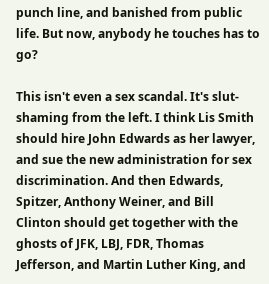punch line, and banished from public life. But now, anybody he touches has to go?

This isn't even a sex scandal. It's slut-shaming from the left. I think Lis Smith should hire John Edwards as her lawyer, and sue the new administration for sex discrimination. And then Edwards, Spitzer, Anthony Weiner, and Bill Clinton should get together with the ghosts of JFK, LBJ, FDR, Thomas Jefferson, and Martin Luther King, and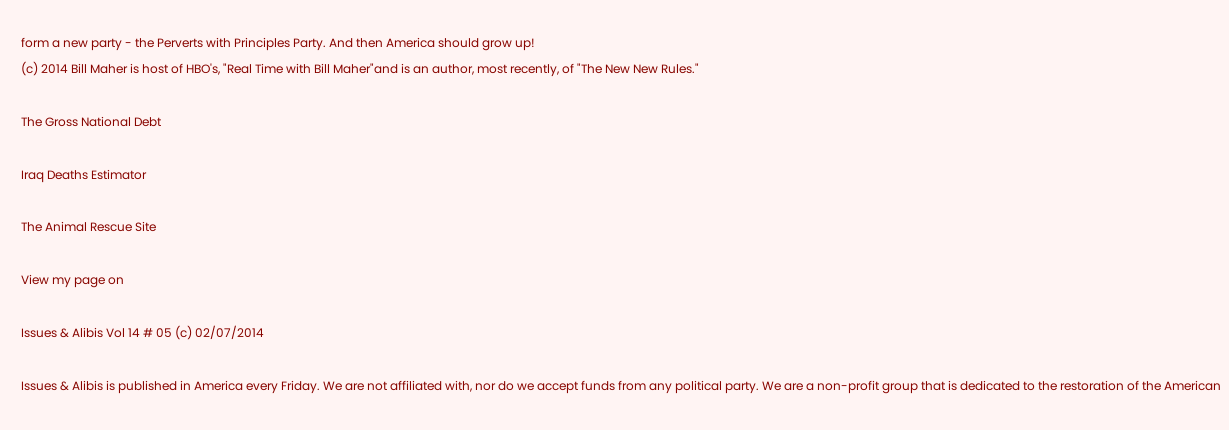form a new party - the Perverts with Principles Party. And then America should grow up!
(c) 2014 Bill Maher is host of HBO's, "Real Time with Bill Maher"and is an author, most recently, of "The New New Rules."

The Gross National Debt

Iraq Deaths Estimator

The Animal Rescue Site

View my page on

Issues & Alibis Vol 14 # 05 (c) 02/07/2014

Issues & Alibis is published in America every Friday. We are not affiliated with, nor do we accept funds from any political party. We are a non-profit group that is dedicated to the restoration of the American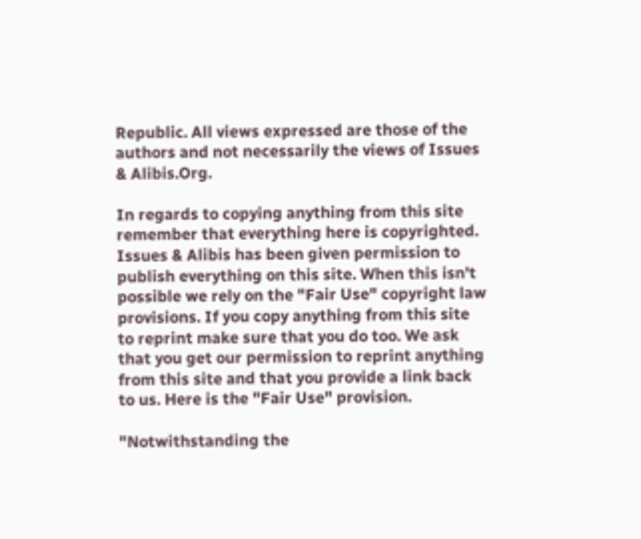Republic. All views expressed are those of the authors and not necessarily the views of Issues & Alibis.Org.

In regards to copying anything from this site remember that everything here is copyrighted. Issues & Alibis has been given permission to publish everything on this site. When this isn't possible we rely on the "Fair Use" copyright law provisions. If you copy anything from this site to reprint make sure that you do too. We ask that you get our permission to reprint anything from this site and that you provide a link back to us. Here is the "Fair Use" provision.

"Notwithstanding the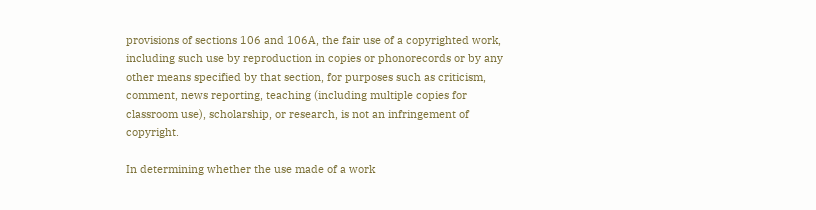provisions of sections 106 and 106A, the fair use of a copyrighted work, including such use by reproduction in copies or phonorecords or by any other means specified by that section, for purposes such as criticism, comment, news reporting, teaching (including multiple copies for classroom use), scholarship, or research, is not an infringement of copyright.

In determining whether the use made of a work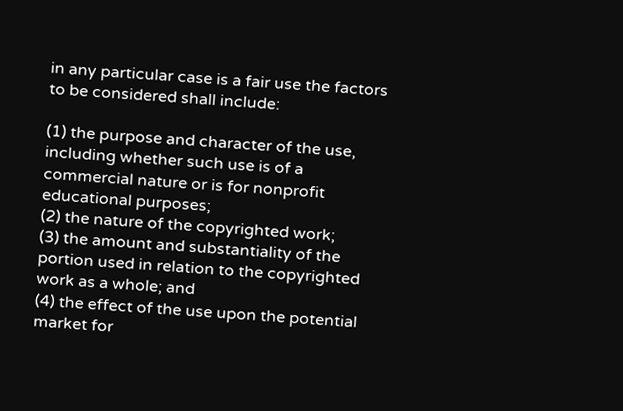in any particular case is a fair use the factors to be considered shall include:

(1) the purpose and character of the use, including whether such use is of a commercial nature or is for nonprofit educational purposes;
(2) the nature of the copyrighted work;
(3) the amount and substantiality of the portion used in relation to the copyrighted work as a whole; and
(4) the effect of the use upon the potential market for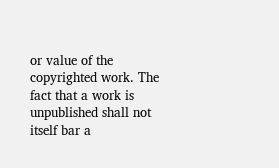or value of the copyrighted work. The fact that a work is unpublished shall not itself bar a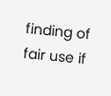finding of fair use if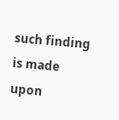such finding is made upon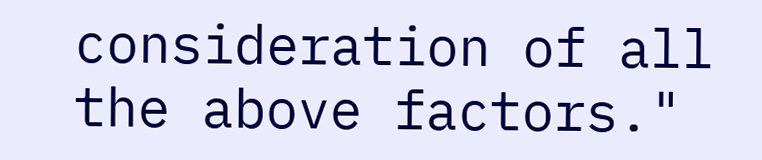consideration of all the above factors."